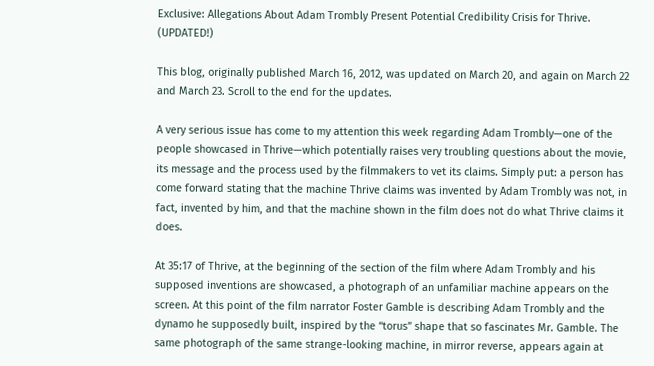Exclusive: Allegations About Adam Trombly Present Potential Credibility Crisis for Thrive. (UPDATED!)

This blog, originally published March 16, 2012, was updated on March 20, and again on March 22 and March 23. Scroll to the end for the updates.

A very serious issue has come to my attention this week regarding Adam Trombly—one of the people showcased in Thrive—which potentially raises very troubling questions about the movie, its message and the process used by the filmmakers to vet its claims. Simply put: a person has come forward stating that the machine Thrive claims was invented by Adam Trombly was not, in fact, invented by him, and that the machine shown in the film does not do what Thrive claims it does.

At 35:17 of Thrive, at the beginning of the section of the film where Adam Trombly and his supposed inventions are showcased, a photograph of an unfamiliar machine appears on the screen. At this point of the film narrator Foster Gamble is describing Adam Trombly and the dynamo he supposedly built, inspired by the “torus” shape that so fascinates Mr. Gamble. The same photograph of the same strange-looking machine, in mirror reverse, appears again at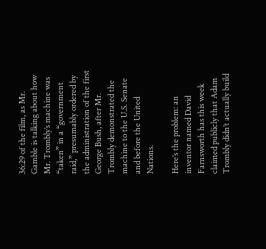36:29 of the film, as Mr. Gamble is talking about how Mr. Trombly’s machine was “taken” in a “government raid,” presumably ordered by the administration of the first George Bush, after Mr. Trombly demonstrated the machine to the U.S. Senate and before the United Nations.

Here’s the problem: an inventor named David Farnsworth has this week claimed publicly that Adam Trombly didn’t actually build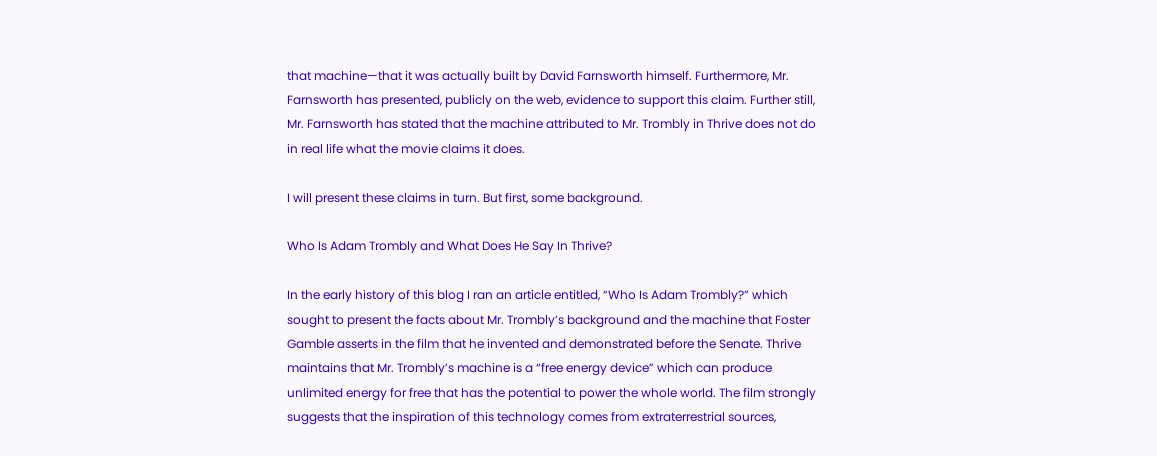that machine—that it was actually built by David Farnsworth himself. Furthermore, Mr. Farnsworth has presented, publicly on the web, evidence to support this claim. Further still, Mr. Farnsworth has stated that the machine attributed to Mr. Trombly in Thrive does not do in real life what the movie claims it does.

I will present these claims in turn. But first, some background.

Who Is Adam Trombly and What Does He Say In Thrive?

In the early history of this blog I ran an article entitled, “Who Is Adam Trombly?” which sought to present the facts about Mr. Trombly’s background and the machine that Foster Gamble asserts in the film that he invented and demonstrated before the Senate. Thrive maintains that Mr. Trombly’s machine is a “free energy device” which can produce unlimited energy for free that has the potential to power the whole world. The film strongly suggests that the inspiration of this technology comes from extraterrestrial sources,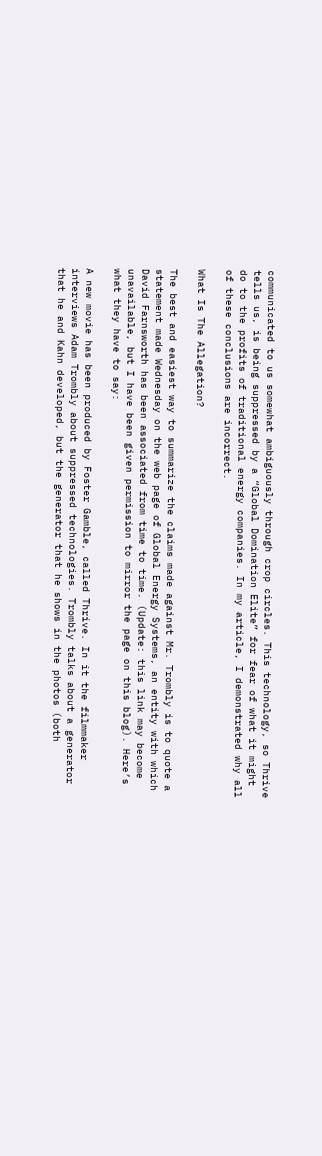communicated to us somewhat ambiguously through crop circles. This technology, so Thrive tells us, is being suppressed by a “Global Domination Elite” for fear of what it might do to the profits of traditional energy companies. In my article, I demonstrated why all of these conclusions are incorrect.

What Is The Allegation?

The best and easiest way to summarize the claims made against Mr. Trombly is to quote a statement made Wednesday on the web page of Global Energy Systems, an entity with which David Farnsworth has been associated from time to time. (Update: this link may become unavailable, but I have been given permission to mirror the page on this blog). Here’s what they have to say:

A new movie has been produced by Foster Gamble, called Thrive. In it the filmmaker interviews Adam Trombly about suppressed technologies. Trombly talks about a generator that he and Kahn developed, but the generator that he shows in the photos (both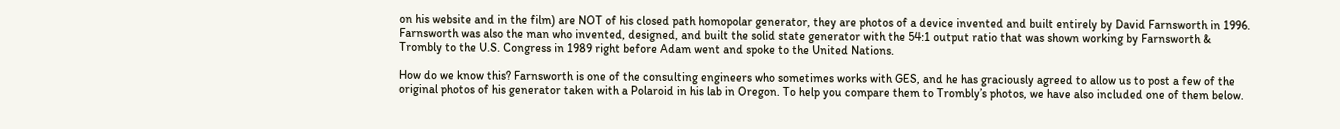on his website and in the film) are NOT of his closed path homopolar generator, they are photos of a device invented and built entirely by David Farnsworth in 1996. Farnsworth was also the man who invented, designed, and built the solid state generator with the 54:1 output ratio that was shown working by Farnsworth & Trombly to the U.S. Congress in 1989 right before Adam went and spoke to the United Nations.

How do we know this? Farnsworth is one of the consulting engineers who sometimes works with GES, and he has graciously agreed to allow us to post a few of the original photos of his generator taken with a Polaroid in his lab in Oregon. To help you compare them to Trombly’s photos, we have also included one of them below.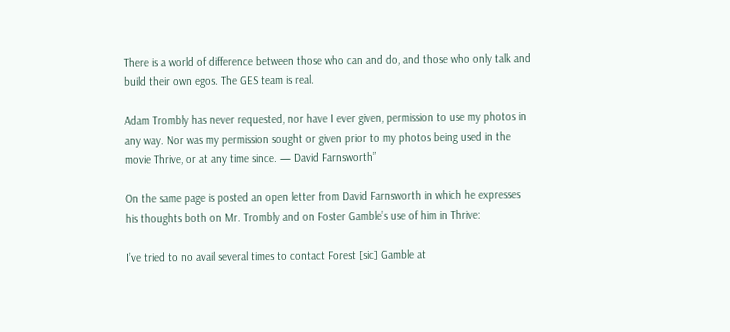There is a world of difference between those who can and do, and those who only talk and build their own egos. The GES team is real.

Adam Trombly has never requested, nor have I ever given, permission to use my photos in any way. Nor was my permission sought or given prior to my photos being used in the movie Thrive, or at any time since. — David Farnsworth”

On the same page is posted an open letter from David Farnsworth in which he expresses his thoughts both on Mr. Trombly and on Foster Gamble’s use of him in Thrive:

I’ve tried to no avail several times to contact Forest [sic] Gamble at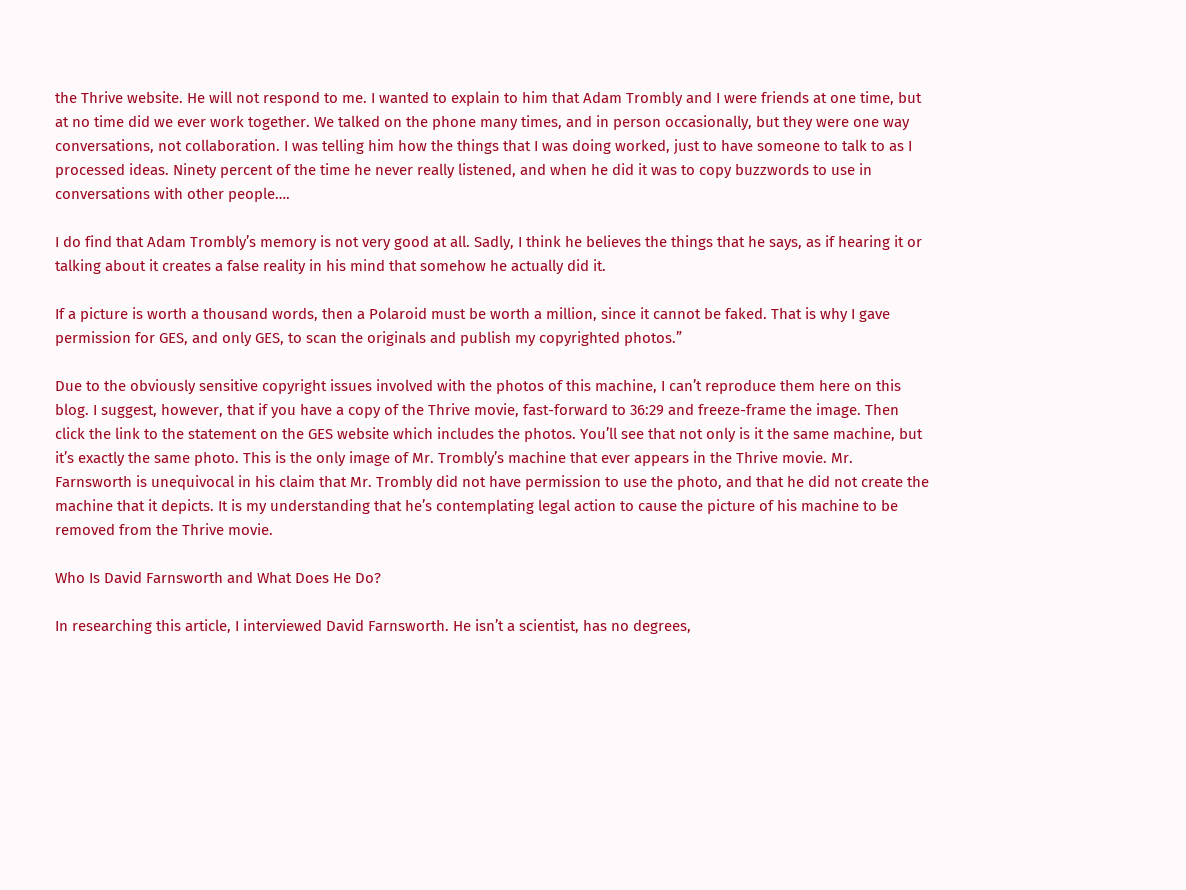the Thrive website. He will not respond to me. I wanted to explain to him that Adam Trombly and I were friends at one time, but at no time did we ever work together. We talked on the phone many times, and in person occasionally, but they were one way conversations, not collaboration. I was telling him how the things that I was doing worked, just to have someone to talk to as I processed ideas. Ninety percent of the time he never really listened, and when he did it was to copy buzzwords to use in conversations with other people….

I do find that Adam Trombly’s memory is not very good at all. Sadly, I think he believes the things that he says, as if hearing it or talking about it creates a false reality in his mind that somehow he actually did it.

If a picture is worth a thousand words, then a Polaroid must be worth a million, since it cannot be faked. That is why I gave permission for GES, and only GES, to scan the originals and publish my copyrighted photos.”

Due to the obviously sensitive copyright issues involved with the photos of this machine, I can’t reproduce them here on this blog. I suggest, however, that if you have a copy of the Thrive movie, fast-forward to 36:29 and freeze-frame the image. Then click the link to the statement on the GES website which includes the photos. You’ll see that not only is it the same machine, but it’s exactly the same photo. This is the only image of Mr. Trombly’s machine that ever appears in the Thrive movie. Mr. Farnsworth is unequivocal in his claim that Mr. Trombly did not have permission to use the photo, and that he did not create the machine that it depicts. It is my understanding that he’s contemplating legal action to cause the picture of his machine to be removed from the Thrive movie.

Who Is David Farnsworth and What Does He Do?

In researching this article, I interviewed David Farnsworth. He isn’t a scientist, has no degrees,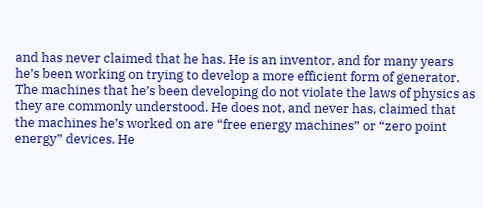and has never claimed that he has. He is an inventor, and for many years he’s been working on trying to develop a more efficient form of generator. The machines that he’s been developing do not violate the laws of physics as they are commonly understood. He does not, and never has, claimed that the machines he’s worked on are “free energy machines” or “zero point energy” devices. He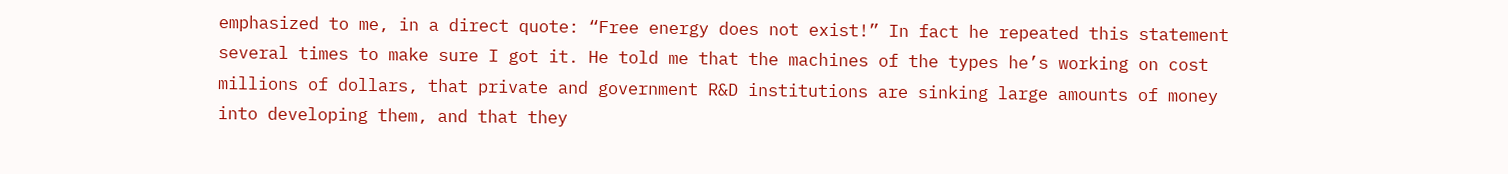emphasized to me, in a direct quote: “Free energy does not exist!” In fact he repeated this statement several times to make sure I got it. He told me that the machines of the types he’s working on cost millions of dollars, that private and government R&D institutions are sinking large amounts of money into developing them, and that they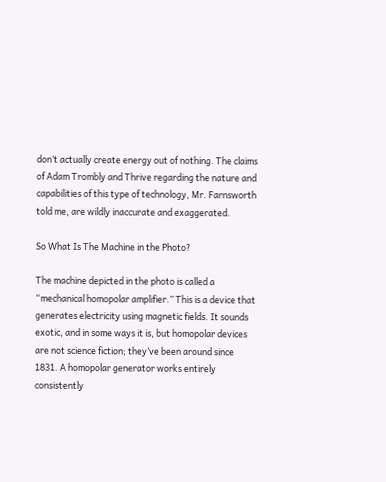don’t actually create energy out of nothing. The claims of Adam Trombly and Thrive regarding the nature and capabilities of this type of technology, Mr. Farnsworth told me, are wildly inaccurate and exaggerated.

So What Is The Machine in the Photo?

The machine depicted in the photo is called a “mechanical homopolar amplifier.” This is a device that generates electricity using magnetic fields. It sounds exotic, and in some ways it is, but homopolar devices are not science fiction; they’ve been around since 1831. A homopolar generator works entirely consistently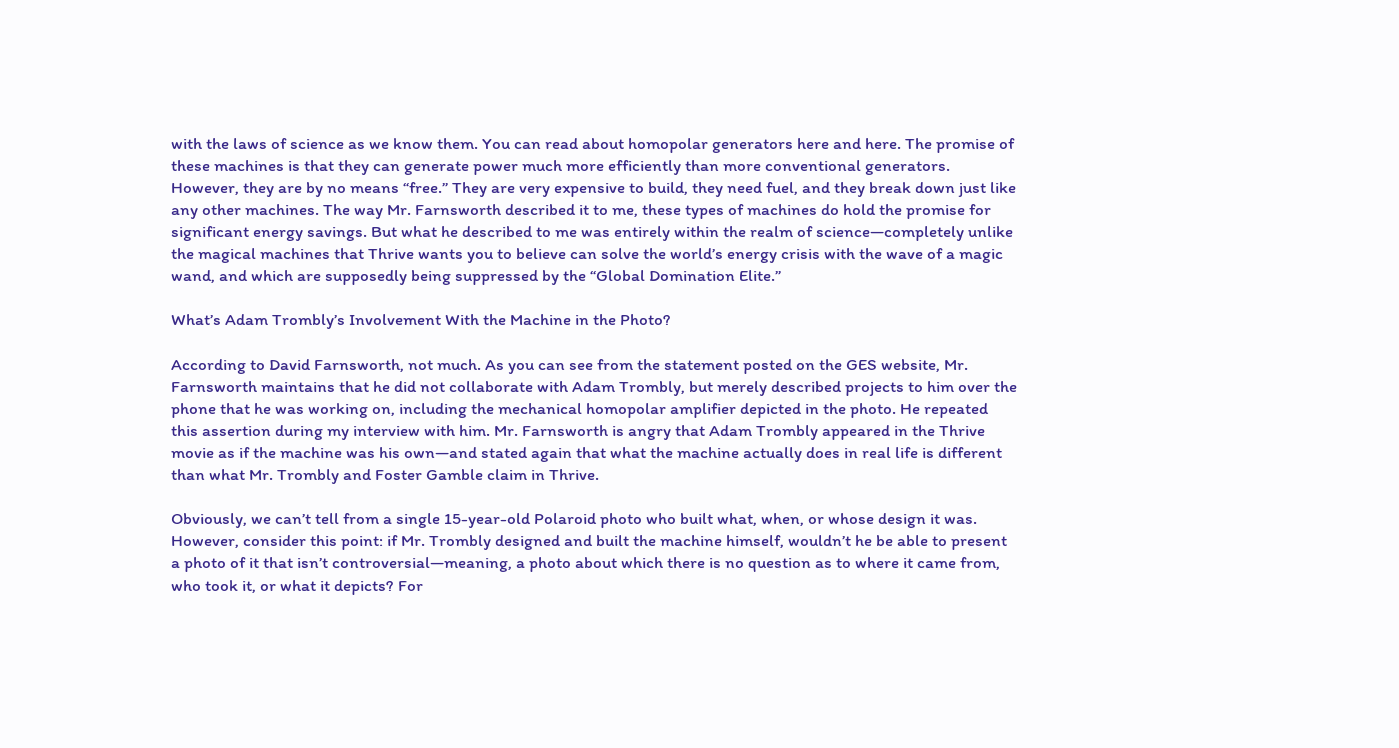with the laws of science as we know them. You can read about homopolar generators here and here. The promise of these machines is that they can generate power much more efficiently than more conventional generators. However, they are by no means “free.” They are very expensive to build, they need fuel, and they break down just like any other machines. The way Mr. Farnsworth described it to me, these types of machines do hold the promise for significant energy savings. But what he described to me was entirely within the realm of science—completely unlike the magical machines that Thrive wants you to believe can solve the world’s energy crisis with the wave of a magic wand, and which are supposedly being suppressed by the “Global Domination Elite.”

What’s Adam Trombly’s Involvement With the Machine in the Photo?

According to David Farnsworth, not much. As you can see from the statement posted on the GES website, Mr. Farnsworth maintains that he did not collaborate with Adam Trombly, but merely described projects to him over the phone that he was working on, including the mechanical homopolar amplifier depicted in the photo. He repeated this assertion during my interview with him. Mr. Farnsworth is angry that Adam Trombly appeared in the Thrive movie as if the machine was his own—and stated again that what the machine actually does in real life is different than what Mr. Trombly and Foster Gamble claim in Thrive.

Obviously, we can’t tell from a single 15-year-old Polaroid photo who built what, when, or whose design it was. However, consider this point: if Mr. Trombly designed and built the machine himself, wouldn’t he be able to present a photo of it that isn’t controversial—meaning, a photo about which there is no question as to where it came from, who took it, or what it depicts? For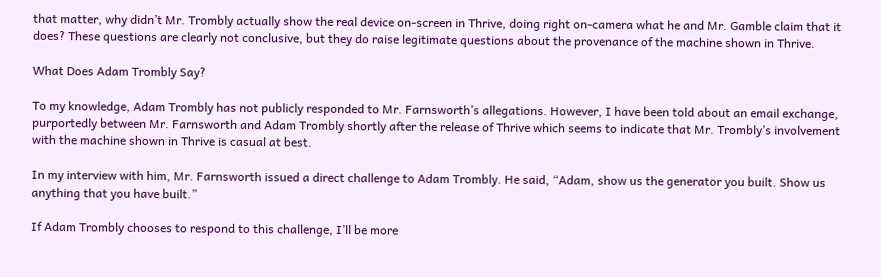that matter, why didn’t Mr. Trombly actually show the real device on-screen in Thrive, doing right on-camera what he and Mr. Gamble claim that it does? These questions are clearly not conclusive, but they do raise legitimate questions about the provenance of the machine shown in Thrive.

What Does Adam Trombly Say?

To my knowledge, Adam Trombly has not publicly responded to Mr. Farnsworth’s allegations. However, I have been told about an email exchange, purportedly between Mr. Farnsworth and Adam Trombly shortly after the release of Thrive which seems to indicate that Mr. Trombly’s involvement with the machine shown in Thrive is casual at best.

In my interview with him, Mr. Farnsworth issued a direct challenge to Adam Trombly. He said, “Adam, show us the generator you built. Show us anything that you have built.”

If Adam Trombly chooses to respond to this challenge, I’ll be more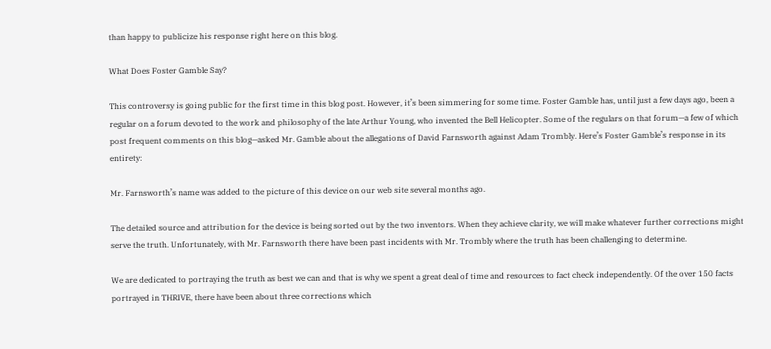than happy to publicize his response right here on this blog.

What Does Foster Gamble Say?

This controversy is going public for the first time in this blog post. However, it’s been simmering for some time. Foster Gamble has, until just a few days ago, been a regular on a forum devoted to the work and philosophy of the late Arthur Young, who invented the Bell Helicopter. Some of the regulars on that forum—a few of which post frequent comments on this blog—asked Mr. Gamble about the allegations of David Farnsworth against Adam Trombly. Here’s Foster Gamble’s response in its entirety:

Mr. Farnsworth’s name was added to the picture of this device on our web site several months ago.

The detailed source and attribution for the device is being sorted out by the two inventors. When they achieve clarity, we will make whatever further corrections might serve the truth. Unfortunately, with Mr. Farnsworth there have been past incidents with Mr. Trombly where the truth has been challenging to determine.

We are dedicated to portraying the truth as best we can and that is why we spent a great deal of time and resources to fact check independently. Of the over 150 facts portrayed in THRIVE, there have been about three corrections which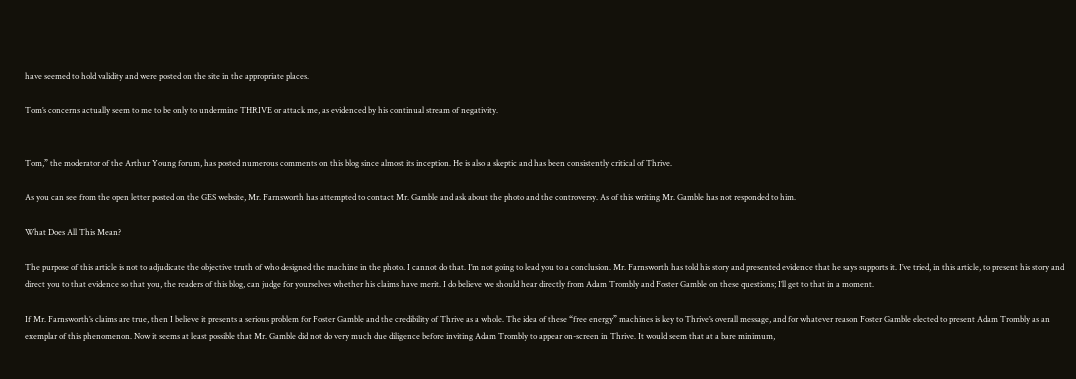have seemed to hold validity and were posted on the site in the appropriate places.

Tom’s concerns actually seem to me to be only to undermine THRIVE or attack me, as evidenced by his continual stream of negativity.


Tom,” the moderator of the Arthur Young forum, has posted numerous comments on this blog since almost its inception. He is also a skeptic and has been consistently critical of Thrive.

As you can see from the open letter posted on the GES website, Mr. Farnsworth has attempted to contact Mr. Gamble and ask about the photo and the controversy. As of this writing Mr. Gamble has not responded to him.

What Does All This Mean?

The purpose of this article is not to adjudicate the objective truth of who designed the machine in the photo. I cannot do that. I’m not going to lead you to a conclusion. Mr. Farnsworth has told his story and presented evidence that he says supports it. I’ve tried, in this article, to present his story and direct you to that evidence so that you, the readers of this blog, can judge for yourselves whether his claims have merit. I do believe we should hear directly from Adam Trombly and Foster Gamble on these questions; I’ll get to that in a moment.

If Mr. Farnsworth’s claims are true, then I believe it presents a serious problem for Foster Gamble and the credibility of Thrive as a whole. The idea of these “free energy” machines is key to Thrive’s overall message, and for whatever reason Foster Gamble elected to present Adam Trombly as an exemplar of this phenomenon. Now it seems at least possible that Mr. Gamble did not do very much due diligence before inviting Adam Trombly to appear on-screen in Thrive. It would seem that at a bare minimum,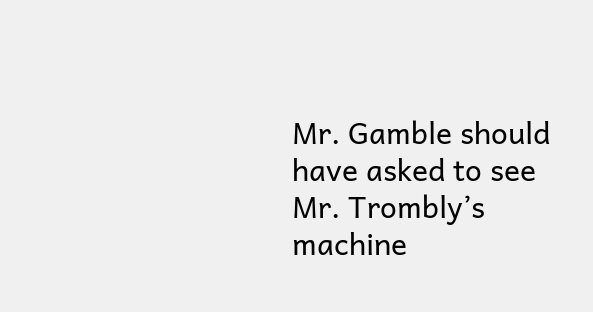Mr. Gamble should have asked to see Mr. Trombly’s machine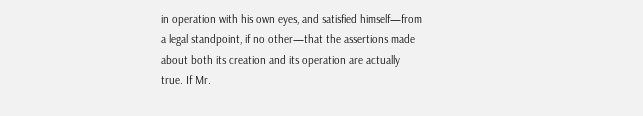in operation with his own eyes, and satisfied himself—from a legal standpoint, if no other—that the assertions made about both its creation and its operation are actually true. If Mr.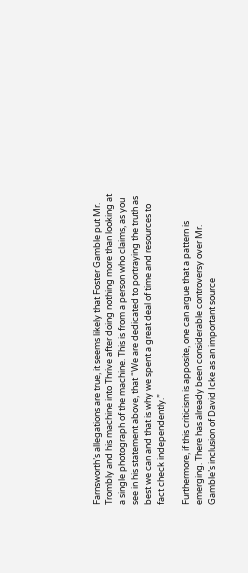Farnsworth’s allegations are true, it seems likely that Foster Gamble put Mr. Trombly and his machine into Thrive after doing nothing more than looking at a single photograph of the machine. This is from a person who claims, as you see in his statement above, that “We are dedicated to portraying the truth as best we can and that is why we spent a great deal of time and resources to fact check independently.”

Furthermore, if this criticism is apposite, one can argue that a pattern is emerging. There has already been considerable controversy over Mr. Gamble’s inclusion of David Icke as an important source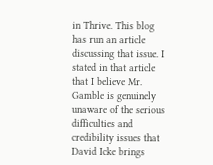in Thrive. This blog has run an article discussing that issue. I stated in that article that I believe Mr. Gamble is genuinely unaware of the serious difficulties and credibility issues that David Icke brings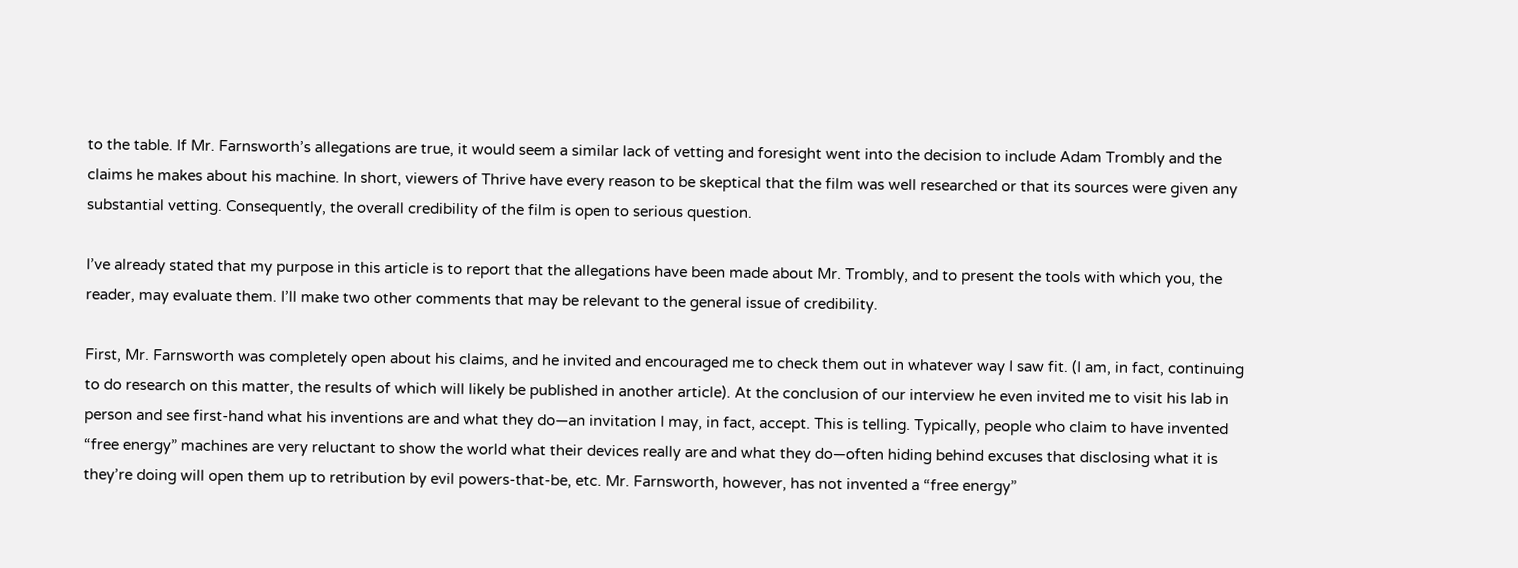to the table. If Mr. Farnsworth’s allegations are true, it would seem a similar lack of vetting and foresight went into the decision to include Adam Trombly and the claims he makes about his machine. In short, viewers of Thrive have every reason to be skeptical that the film was well researched or that its sources were given any substantial vetting. Consequently, the overall credibility of the film is open to serious question.

I’ve already stated that my purpose in this article is to report that the allegations have been made about Mr. Trombly, and to present the tools with which you, the reader, may evaluate them. I’ll make two other comments that may be relevant to the general issue of credibility.

First, Mr. Farnsworth was completely open about his claims, and he invited and encouraged me to check them out in whatever way I saw fit. (I am, in fact, continuing to do research on this matter, the results of which will likely be published in another article). At the conclusion of our interview he even invited me to visit his lab in person and see first-hand what his inventions are and what they do—an invitation I may, in fact, accept. This is telling. Typically, people who claim to have invented “free energy” machines are very reluctant to show the world what their devices really are and what they do—often hiding behind excuses that disclosing what it is they’re doing will open them up to retribution by evil powers-that-be, etc. Mr. Farnsworth, however, has not invented a “free energy”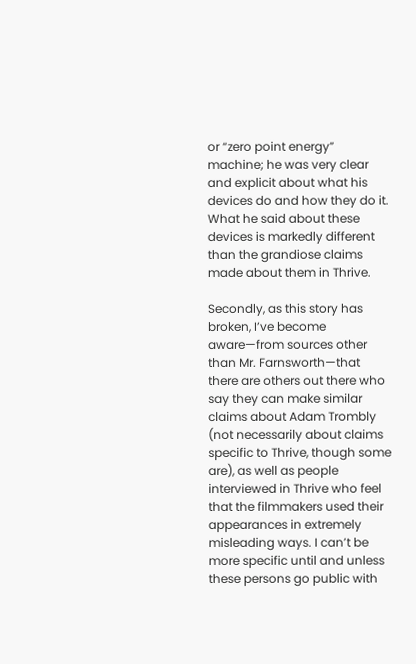or “zero point energy” machine; he was very clear and explicit about what his devices do and how they do it. What he said about these devices is markedly different than the grandiose claims made about them in Thrive.

Secondly, as this story has broken, I’ve become aware—from sources other than Mr. Farnsworth—that there are others out there who say they can make similar claims about Adam Trombly (not necessarily about claims specific to Thrive, though some are), as well as people interviewed in Thrive who feel that the filmmakers used their appearances in extremely misleading ways. I can’t be more specific until and unless these persons go public with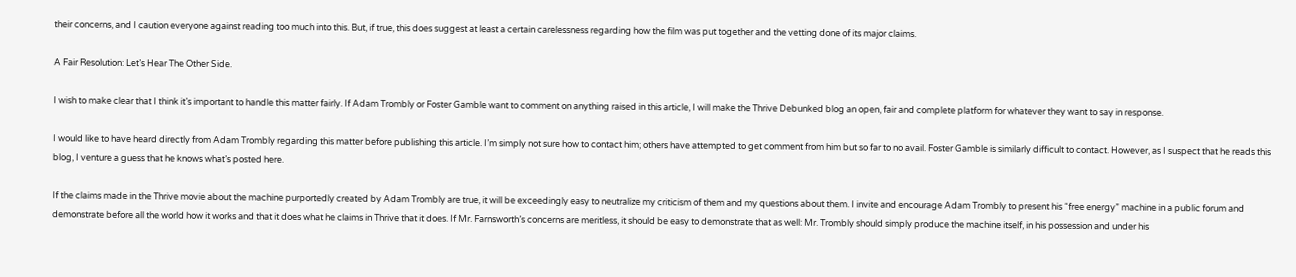their concerns, and I caution everyone against reading too much into this. But, if true, this does suggest at least a certain carelessness regarding how the film was put together and the vetting done of its major claims.

A Fair Resolution: Let’s Hear The Other Side.

I wish to make clear that I think it’s important to handle this matter fairly. If Adam Trombly or Foster Gamble want to comment on anything raised in this article, I will make the Thrive Debunked blog an open, fair and complete platform for whatever they want to say in response.

I would like to have heard directly from Adam Trombly regarding this matter before publishing this article. I’m simply not sure how to contact him; others have attempted to get comment from him but so far to no avail. Foster Gamble is similarly difficult to contact. However, as I suspect that he reads this blog, I venture a guess that he knows what’s posted here.

If the claims made in the Thrive movie about the machine purportedly created by Adam Trombly are true, it will be exceedingly easy to neutralize my criticism of them and my questions about them. I invite and encourage Adam Trombly to present his “free energy” machine in a public forum and demonstrate before all the world how it works and that it does what he claims in Thrive that it does. If Mr. Farnsworth’s concerns are meritless, it should be easy to demonstrate that as well: Mr. Trombly should simply produce the machine itself, in his possession and under his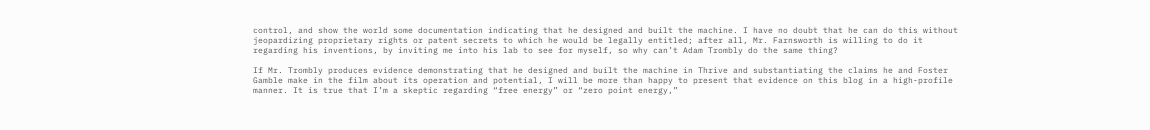control, and show the world some documentation indicating that he designed and built the machine. I have no doubt that he can do this without jeopardizing proprietary rights or patent secrets to which he would be legally entitled; after all, Mr. Farnsworth is willing to do it regarding his inventions, by inviting me into his lab to see for myself, so why can’t Adam Trombly do the same thing?

If Mr. Trombly produces evidence demonstrating that he designed and built the machine in Thrive and substantiating the claims he and Foster Gamble make in the film about its operation and potential, I will be more than happy to present that evidence on this blog in a high-profile manner. It is true that I’m a skeptic regarding “free energy” or “zero point energy,”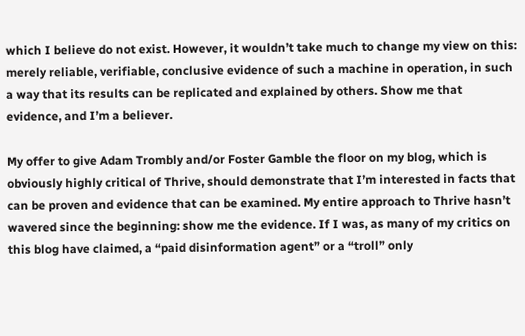which I believe do not exist. However, it wouldn’t take much to change my view on this: merely reliable, verifiable, conclusive evidence of such a machine in operation, in such a way that its results can be replicated and explained by others. Show me that evidence, and I’m a believer.

My offer to give Adam Trombly and/or Foster Gamble the floor on my blog, which is obviously highly critical of Thrive, should demonstrate that I’m interested in facts that can be proven and evidence that can be examined. My entire approach to Thrive hasn’t wavered since the beginning: show me the evidence. If I was, as many of my critics on this blog have claimed, a “paid disinformation agent” or a “troll” only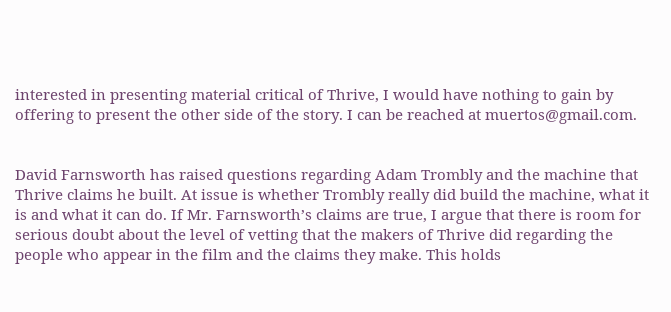interested in presenting material critical of Thrive, I would have nothing to gain by offering to present the other side of the story. I can be reached at muertos@gmail.com.


David Farnsworth has raised questions regarding Adam Trombly and the machine that Thrive claims he built. At issue is whether Trombly really did build the machine, what it is and what it can do. If Mr. Farnsworth’s claims are true, I argue that there is room for serious doubt about the level of vetting that the makers of Thrive did regarding the people who appear in the film and the claims they make. This holds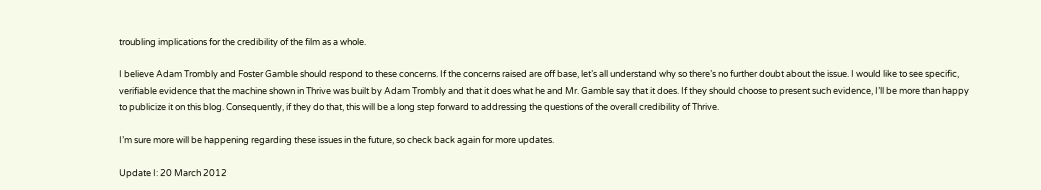troubling implications for the credibility of the film as a whole.

I believe Adam Trombly and Foster Gamble should respond to these concerns. If the concerns raised are off base, let’s all understand why so there’s no further doubt about the issue. I would like to see specific, verifiable evidence that the machine shown in Thrive was built by Adam Trombly and that it does what he and Mr. Gamble say that it does. If they should choose to present such evidence, I’ll be more than happy to publicize it on this blog. Consequently, if they do that, this will be a long step forward to addressing the questions of the overall credibility of Thrive.

I’m sure more will be happening regarding these issues in the future, so check back again for more updates.

Update I: 20 March 2012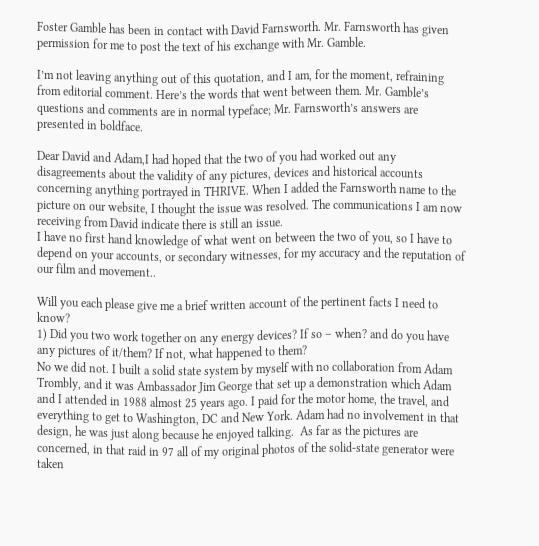Foster Gamble has been in contact with David Farnsworth. Mr. Farnsworth has given permission for me to post the text of his exchange with Mr. Gamble.

I’m not leaving anything out of this quotation, and I am, for the moment, refraining from editorial comment. Here’s the words that went between them. Mr. Gamble’s questions and comments are in normal typeface; Mr. Farnsworth’s answers are presented in boldface.

Dear David and Adam,I had hoped that the two of you had worked out any disagreements about the validity of any pictures, devices and historical accounts concerning anything portrayed in THRIVE. When I added the Farnsworth name to the picture on our website, I thought the issue was resolved. The communications I am now receiving from David indicate there is still an issue.
I have no first hand knowledge of what went on between the two of you, so I have to depend on your accounts, or secondary witnesses, for my accuracy and the reputation of our film and movement..

Will you each please give me a brief written account of the pertinent facts I need to know?
1) Did you two work together on any energy devices? If so – when? and do you have any pictures of it/them? If not, what happened to them?
No we did not. I built a solid state system by myself with no collaboration from Adam Trombly, and it was Ambassador Jim George that set up a demonstration which Adam and I attended in 1988 almost 25 years ago. I paid for the motor home, the travel, and everything to get to Washington, DC and New York. Adam had no involvement in that design, he was just along because he enjoyed talking.  As far as the pictures are concerned, in that raid in 97 all of my original photos of the solid-state generator were taken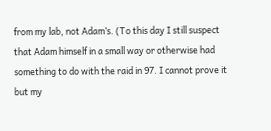from my lab, not Adam’s. (To this day I still suspect that Adam himself in a small way or otherwise had something to do with the raid in 97. I cannot prove it but my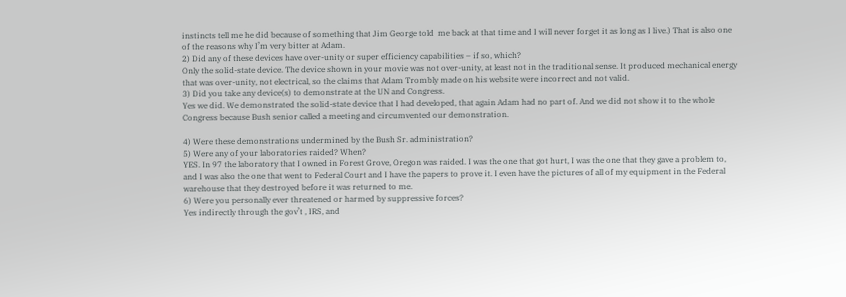instincts tell me he did because of something that Jim George told  me back at that time and I will never forget it as long as I live.) That is also one of the reasons why I’m very bitter at Adam.
2) Did any of these devices have over-unity or super efficiency capabilities – if so, which?
Only the solid-state device. The device shown in your movie was not over-unity, at least not in the traditional sense. It produced mechanical energy that was over-unity, not electrical, so the claims that Adam Trombly made on his website were incorrect and not valid.
3) Did you take any device(s) to demonstrate at the UN and Congress.
Yes we did. We demonstrated the solid-state device that I had developed, that again Adam had no part of. And we did not show it to the whole Congress because Bush senior called a meeting and circumvented our demonstration.

4) Were these demonstrations undermined by the Bush Sr. administration?
5) Were any of your laboratories raided? When?
YES. In 97 the laboratory that I owned in Forest Grove, Oregon was raided. I was the one that got hurt, I was the one that they gave a problem to, and I was also the one that went to Federal Court and I have the papers to prove it. I even have the pictures of all of my equipment in the Federal warehouse that they destroyed before it was returned to me.
6) Were you personally ever threatened or harmed by suppressive forces?
Yes indirectly through the gov’t , IRS, and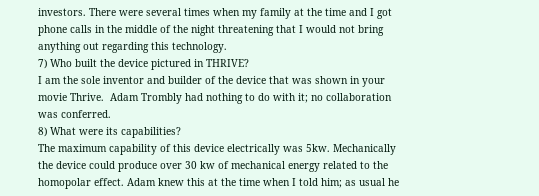investors. There were several times when my family at the time and I got phone calls in the middle of the night threatening that I would not bring anything out regarding this technology.
7) Who built the device pictured in THRIVE?
I am the sole inventor and builder of the device that was shown in your movie Thrive.  Adam Trombly had nothing to do with it; no collaboration was conferred.
8) What were its capabilities?
The maximum capability of this device electrically was 5kw. Mechanically the device could produce over 30 kw of mechanical energy related to the homopolar effect. Adam knew this at the time when I told him; as usual he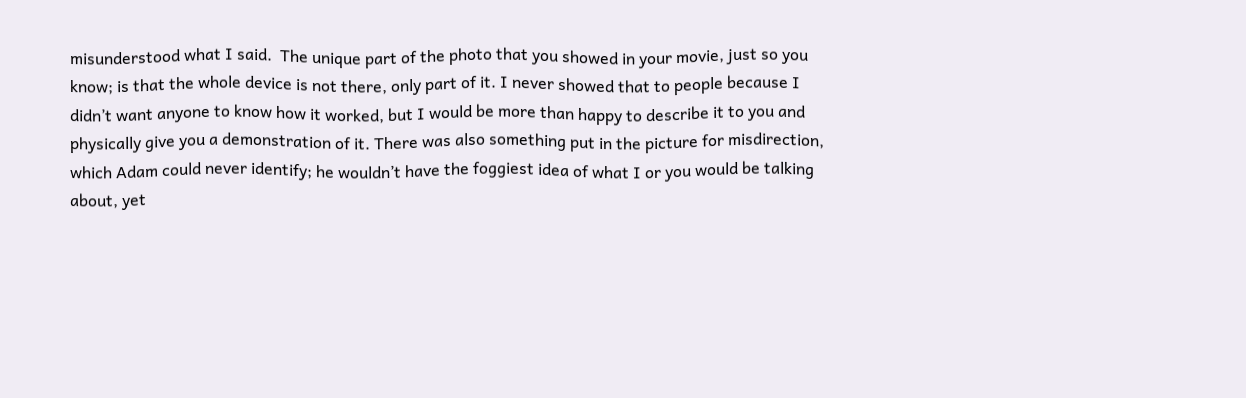misunderstood what I said.  The unique part of the photo that you showed in your movie, just so you know; is that the whole device is not there, only part of it. I never showed that to people because I didn’t want anyone to know how it worked, but I would be more than happy to describe it to you and physically give you a demonstration of it. There was also something put in the picture for misdirection, which Adam could never identify; he wouldn’t have the foggiest idea of what I or you would be talking about, yet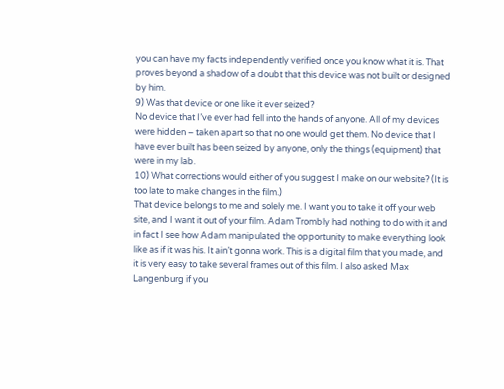you can have my facts independently verified once you know what it is. That proves beyond a shadow of a doubt that this device was not built or designed by him.
9) Was that device or one like it ever seized?
No device that I’ve ever had fell into the hands of anyone. All of my devices were hidden – taken apart so that no one would get them. No device that I have ever built has been seized by anyone, only the things (equipment) that were in my lab.
10) What corrections would either of you suggest I make on our website? (It is too late to make changes in the film.)
That device belongs to me and solely me. I want you to take it off your web site, and I want it out of your film. Adam Trombly had nothing to do with it and in fact I see how Adam manipulated the opportunity to make everything look like as if it was his. It ain’t gonna work. This is a digital film that you made, and it is very easy to take several frames out of this film. I also asked Max Langenburg if you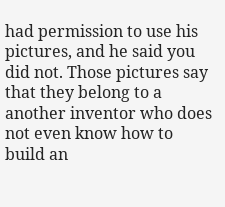had permission to use his pictures, and he said you did not. Those pictures say that they belong to a another inventor who does not even know how to build an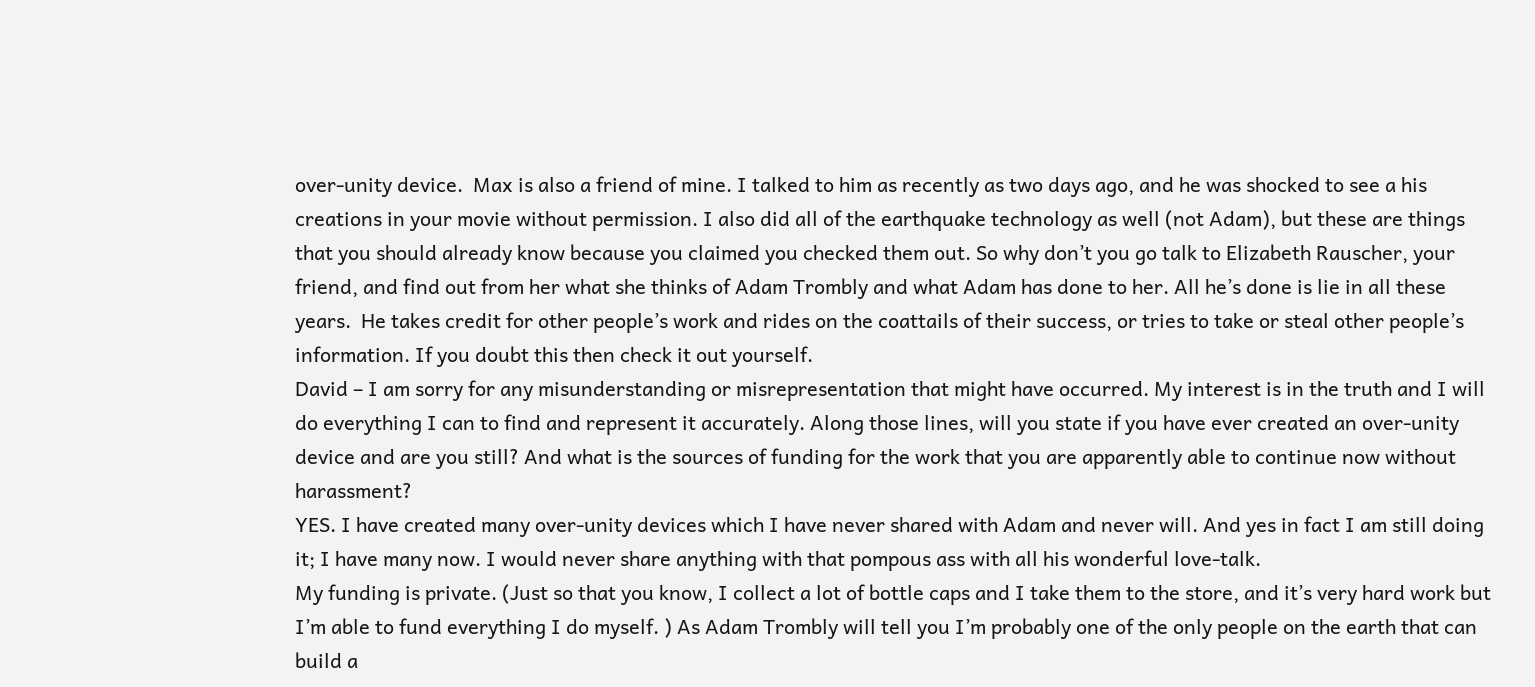over-unity device.  Max is also a friend of mine. I talked to him as recently as two days ago, and he was shocked to see a his creations in your movie without permission. I also did all of the earthquake technology as well (not Adam), but these are things that you should already know because you claimed you checked them out. So why don’t you go talk to Elizabeth Rauscher, your friend, and find out from her what she thinks of Adam Trombly and what Adam has done to her. All he’s done is lie in all these years.  He takes credit for other people’s work and rides on the coattails of their success, or tries to take or steal other people’s information. If you doubt this then check it out yourself.
David – I am sorry for any misunderstanding or misrepresentation that might have occurred. My interest is in the truth and I will do everything I can to find and represent it accurately. Along those lines, will you state if you have ever created an over-unity device and are you still? And what is the sources of funding for the work that you are apparently able to continue now without harassment?
YES. I have created many over-unity devices which I have never shared with Adam and never will. And yes in fact I am still doing it; I have many now. I would never share anything with that pompous ass with all his wonderful love-talk.
My funding is private. (Just so that you know, I collect a lot of bottle caps and I take them to the store, and it’s very hard work but I’m able to fund everything I do myself. ) As Adam Trombly will tell you I’m probably one of the only people on the earth that can build a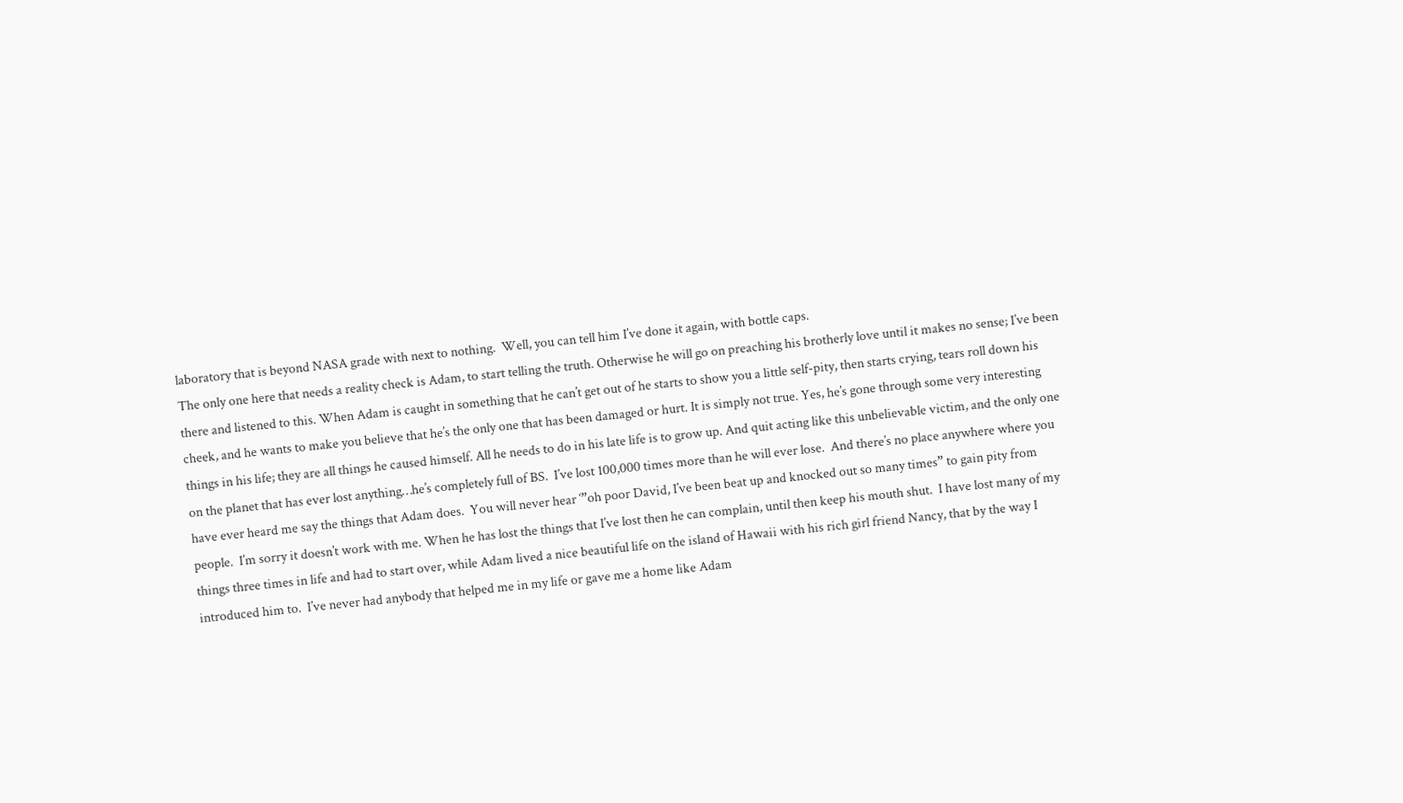laboratory that is beyond NASA grade with next to nothing.  Well, you can tell him I’ve done it again, with bottle caps.
The only one here that needs a reality check is Adam, to start telling the truth. Otherwise he will go on preaching his brotherly love until it makes no sense; I’ve been there and listened to this. When Adam is caught in something that he can’t get out of he starts to show you a little self-pity, then starts crying, tears roll down his cheek, and he wants to make you believe that he’s the only one that has been damaged or hurt. It is simply not true. Yes, he’s gone through some very interesting things in his life; they are all things he caused himself. All he needs to do in his late life is to grow up. And quit acting like this unbelievable victim, and the only one on the planet that has ever lost anything…he’s completely full of BS.  I’ve lost 100,000 times more than he will ever lose.  And there’s no place anywhere where you have ever heard me say the things that Adam does.  You will never hear ‘”oh poor David, I’ve been beat up and knocked out so many times” to gain pity from people.  I’m sorry it doesn’t work with me. When he has lost the things that I’ve lost then he can complain, until then keep his mouth shut.  I have lost many of my things three times in life and had to start over, while Adam lived a nice beautiful life on the island of Hawaii with his rich girl friend Nancy, that by the way I introduced him to.  I’ve never had anybody that helped me in my life or gave me a home like Adam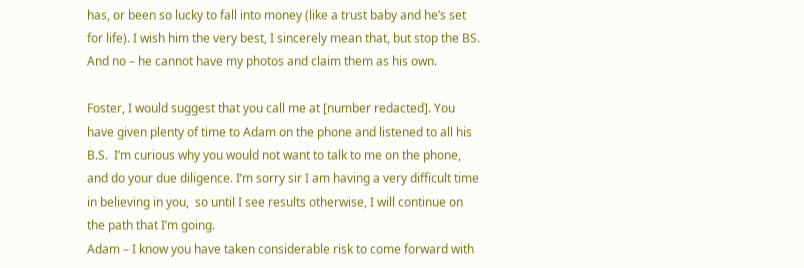has, or been so lucky to fall into money (like a trust baby and he’s set for life). I wish him the very best, I sincerely mean that, but stop the BS. And no – he cannot have my photos and claim them as his own.

Foster, I would suggest that you call me at [number redacted]. You have given plenty of time to Adam on the phone and listened to all his B.S.  I’m curious why you would not want to talk to me on the phone, and do your due diligence. I’m sorry sir I am having a very difficult time in believing in you,  so until I see results otherwise, I will continue on the path that I’m going.
Adam – I know you have taken considerable risk to come forward with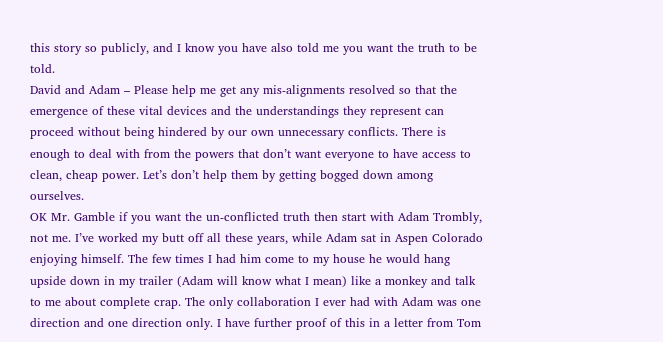this story so publicly, and I know you have also told me you want the truth to be told.
David and Adam – Please help me get any mis-alignments resolved so that the emergence of these vital devices and the understandings they represent can proceed without being hindered by our own unnecessary conflicts. There is enough to deal with from the powers that don’t want everyone to have access to clean, cheap power. Let’s don’t help them by getting bogged down among ourselves.
OK Mr. Gamble if you want the un-conflicted truth then start with Adam Trombly, not me. I’ve worked my butt off all these years, while Adam sat in Aspen Colorado enjoying himself. The few times I had him come to my house he would hang upside down in my trailer (Adam will know what I mean) like a monkey and talk to me about complete crap. The only collaboration I ever had with Adam was one direction and one direction only. I have further proof of this in a letter from Tom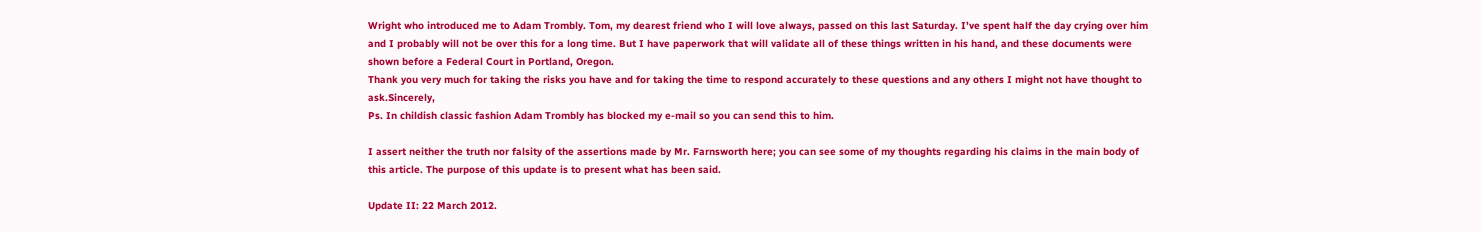Wright who introduced me to Adam Trombly. Tom, my dearest friend who I will love always, passed on this last Saturday. I’ve spent half the day crying over him and I probably will not be over this for a long time. But I have paperwork that will validate all of these things written in his hand, and these documents were shown before a Federal Court in Portland, Oregon.
Thank you very much for taking the risks you have and for taking the time to respond accurately to these questions and any others I might not have thought to ask.Sincerely,
Ps. In childish classic fashion Adam Trombly has blocked my e-mail so you can send this to him.

I assert neither the truth nor falsity of the assertions made by Mr. Farnsworth here; you can see some of my thoughts regarding his claims in the main body of this article. The purpose of this update is to present what has been said.

Update II: 22 March 2012.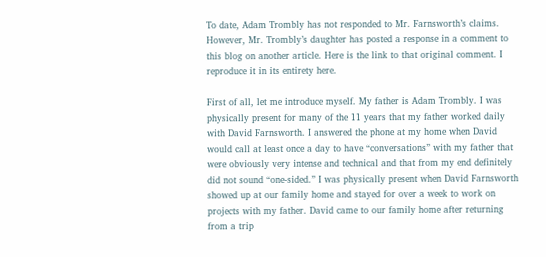To date, Adam Trombly has not responded to Mr. Farnsworth’s claims. However, Mr. Trombly’s daughter has posted a response in a comment to this blog on another article. Here is the link to that original comment. I reproduce it in its entirety here.

First of all, let me introduce myself. My father is Adam Trombly. I was physically present for many of the 11 years that my father worked daily with David Farnsworth. I answered the phone at my home when David would call at least once a day to have “conversations” with my father that were obviously very intense and technical and that from my end definitely did not sound “one-sided.” I was physically present when David Farnsworth showed up at our family home and stayed for over a week to work on projects with my father. David came to our family home after returning from a trip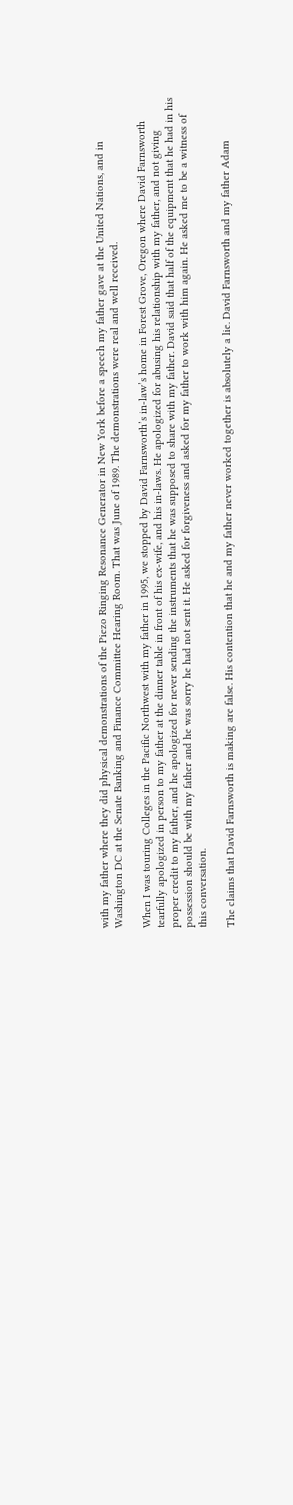with my father where they did physical demonstrations of the Piezo Ringing Resonance Generator in New York before a speech my father gave at the United Nations, and in Washington DC at the Senate Banking and Finance Committee Hearing Room. That was June of 1989. The demonstrations were real and well received.

When I was touring Colleges in the Pacific Northwest with my father in 1995, we stopped by David Farnsworth’s in-law’s home in Forest Grove, Oregon where David Farnsworth tearfully apologized in person to my father at the dinner table in front of his ex-wife, and his in-laws. He apologized for abusing his relationship with my father, and not giving proper credit to my father, and he apologized for never sending the instruments that he was supposed to share with my father. David said that half of the equipment that he had in his possession should be with my father and he was sorry he had not sent it. He asked for forgiveness and asked for my father to work with him again. He asked me to be a witness of this conversation.

The claims that David Farnsworth is making are false. His contention that he and my father never worked together is absolutely a lie. David Farnsworth and my father Adam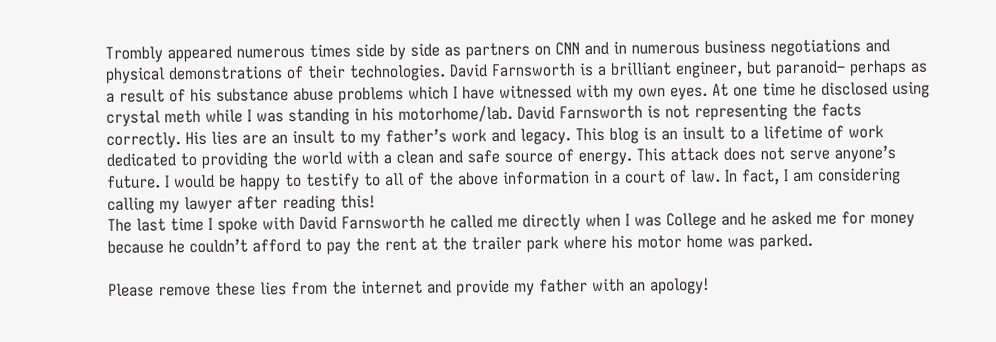Trombly appeared numerous times side by side as partners on CNN and in numerous business negotiations and physical demonstrations of their technologies. David Farnsworth is a brilliant engineer, but paranoid– perhaps as a result of his substance abuse problems which I have witnessed with my own eyes. At one time he disclosed using crystal meth while I was standing in his motorhome/lab. David Farnsworth is not representing the facts correctly. His lies are an insult to my father’s work and legacy. This blog is an insult to a lifetime of work dedicated to providing the world with a clean and safe source of energy. This attack does not serve anyone’s future. I would be happy to testify to all of the above information in a court of law. In fact, I am considering calling my lawyer after reading this!
The last time I spoke with David Farnsworth he called me directly when I was College and he asked me for money because he couldn’t afford to pay the rent at the trailer park where his motor home was parked.

Please remove these lies from the internet and provide my father with an apology!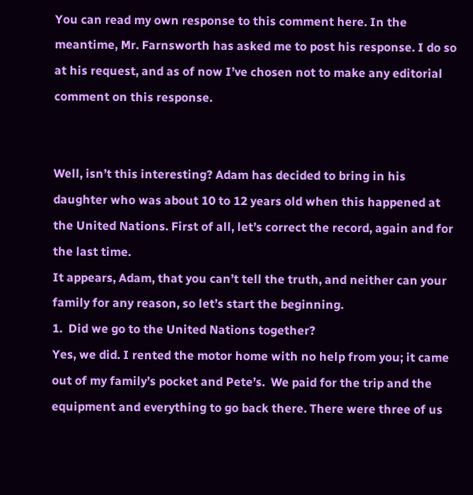You can read my own response to this comment here. In the meantime, Mr. Farnsworth has asked me to post his response. I do so at his request, and as of now I’ve chosen not to make any editorial comment on this response.


Well, isn’t this interesting? Adam has decided to bring in his daughter who was about 10 to 12 years old when this happened at the United Nations. First of all, let’s correct the record, again and for the last time.
It appears, Adam, that you can’t tell the truth, and neither can your family for any reason, so let’s start the beginning.
1.  Did we go to the United Nations together?
Yes, we did. I rented the motor home with no help from you; it came out of my family’s pocket and Pete’s.  We paid for the trip and the equipment and everything to go back there. There were three of us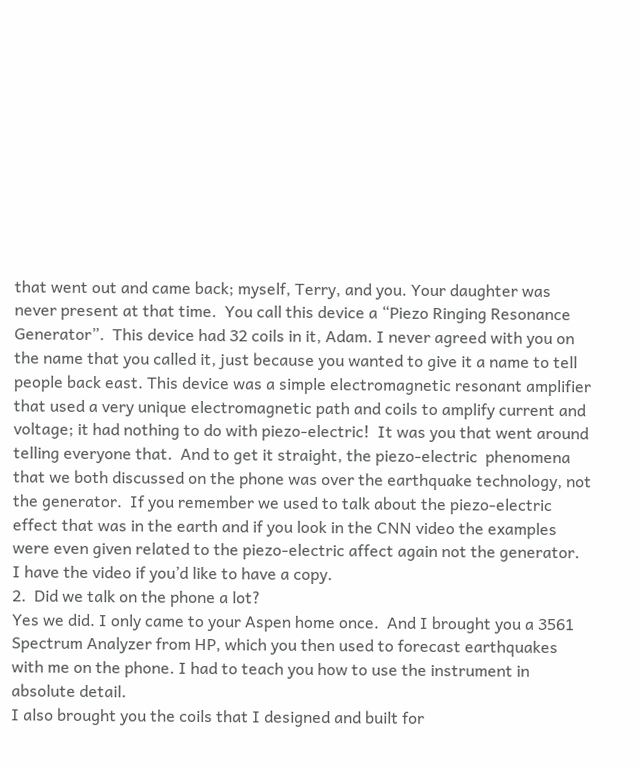that went out and came back; myself, Terry, and you. Your daughter was never present at that time.  You call this device a “Piezo Ringing Resonance Generator”.  This device had 32 coils in it, Adam. I never agreed with you on the name that you called it, just because you wanted to give it a name to tell people back east. This device was a simple electromagnetic resonant amplifier that used a very unique electromagnetic path and coils to amplify current and voltage; it had nothing to do with piezo-electric!  It was you that went around telling everyone that.  And to get it straight, the piezo-electric  phenomena that we both discussed on the phone was over the earthquake technology, not the generator.  If you remember we used to talk about the piezo-electric  effect that was in the earth and if you look in the CNN video the examples were even given related to the piezo-electric affect again not the generator.  I have the video if you’d like to have a copy.
2.  Did we talk on the phone a lot?
Yes we did. I only came to your Aspen home once.  And I brought you a 3561 Spectrum Analyzer from HP, which you then used to forecast earthquakes with me on the phone. I had to teach you how to use the instrument in absolute detail.
I also brought you the coils that I designed and built for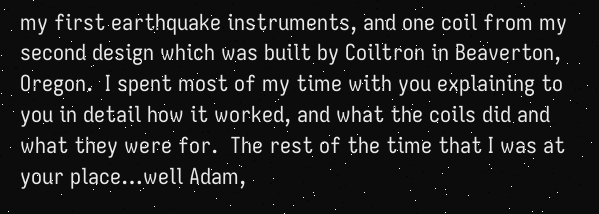my first earthquake instruments, and one coil from my second design which was built by Coiltron in Beaverton, Oregon.  I spent most of my time with you explaining to you in detail how it worked, and what the coils did and what they were for.  The rest of the time that I was at your place…well Adam,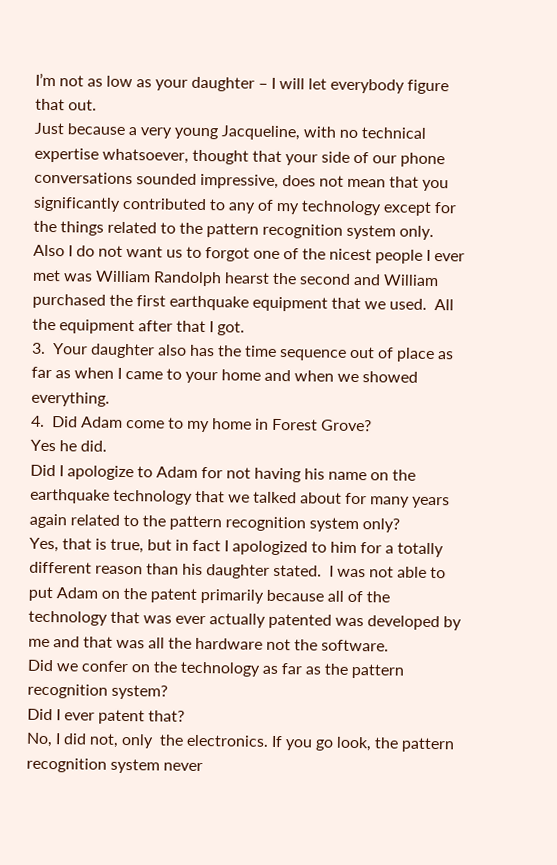I’m not as low as your daughter – I will let everybody figure that out.
Just because a very young Jacqueline, with no technical expertise whatsoever, thought that your side of our phone conversations sounded impressive, does not mean that you significantly contributed to any of my technology except for the things related to the pattern recognition system only.
Also I do not want us to forgot one of the nicest people I ever met was William Randolph hearst the second and William purchased the first earthquake equipment that we used.  All the equipment after that I got.
3.  Your daughter also has the time sequence out of place as far as when I came to your home and when we showed everything.
4.  Did Adam come to my home in Forest Grove?
Yes he did.
Did I apologize to Adam for not having his name on the earthquake technology that we talked about for many years again related to the pattern recognition system only?
Yes, that is true, but in fact I apologized to him for a totally different reason than his daughter stated.  I was not able to put Adam on the patent primarily because all of the technology that was ever actually patented was developed by me and that was all the hardware not the software.
Did we confer on the technology as far as the pattern recognition system?
Did I ever patent that?
No, I did not, only  the electronics. If you go look, the pattern recognition system never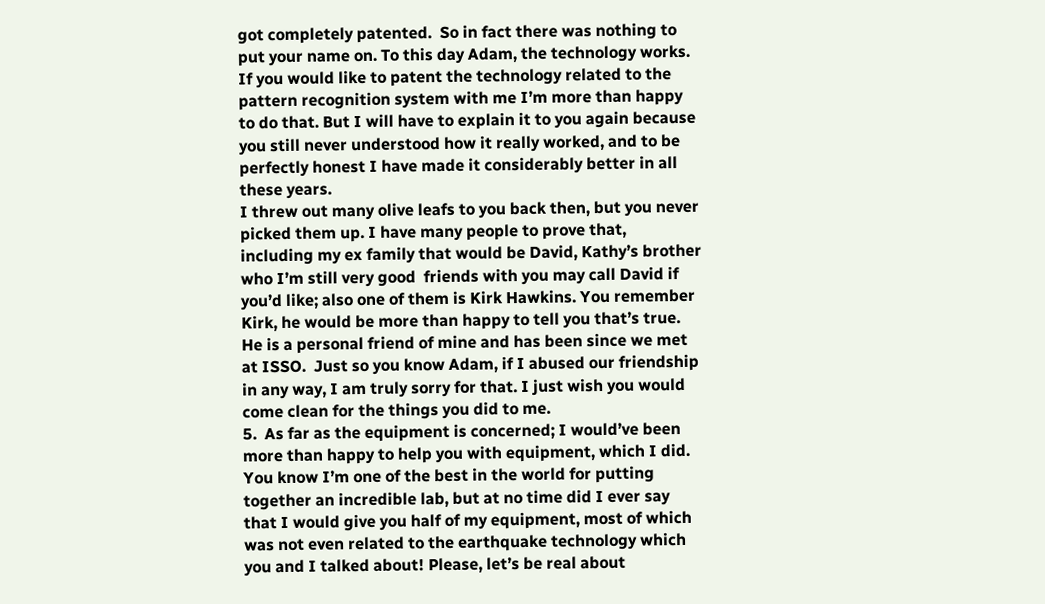got completely patented.  So in fact there was nothing to put your name on. To this day Adam, the technology works. If you would like to patent the technology related to the pattern recognition system with me I’m more than happy to do that. But I will have to explain it to you again because you still never understood how it really worked, and to be perfectly honest I have made it considerably better in all these years.
I threw out many olive leafs to you back then, but you never picked them up. I have many people to prove that, including my ex family that would be David, Kathy’s brother who I’m still very good  friends with you may call David if you’d like; also one of them is Kirk Hawkins. You remember Kirk, he would be more than happy to tell you that’s true.  He is a personal friend of mine and has been since we met at ISSO.  Just so you know Adam, if I abused our friendship in any way, I am truly sorry for that. I just wish you would come clean for the things you did to me.
5.  As far as the equipment is concerned; I would’ve been more than happy to help you with equipment, which I did. You know I’m one of the best in the world for putting together an incredible lab, but at no time did I ever say that I would give you half of my equipment, most of which was not even related to the earthquake technology which you and I talked about! Please, let’s be real about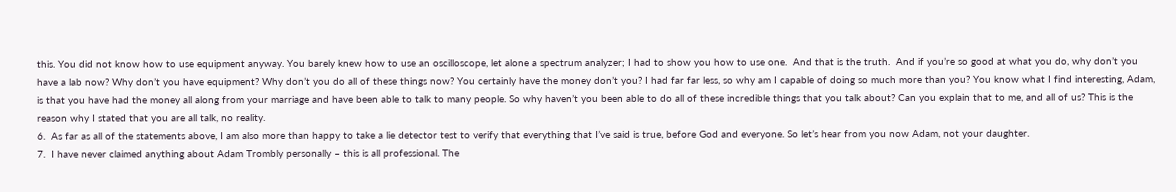this. You did not know how to use equipment anyway. You barely knew how to use an oscilloscope, let alone a spectrum analyzer; I had to show you how to use one.  And that is the truth.  And if you’re so good at what you do, why don’t you have a lab now? Why don’t you have equipment? Why don’t you do all of these things now? You certainly have the money don’t you? I had far far less, so why am I capable of doing so much more than you? You know what I find interesting, Adam, is that you have had the money all along from your marriage and have been able to talk to many people. So why haven’t you been able to do all of these incredible things that you talk about? Can you explain that to me, and all of us? This is the reason why I stated that you are all talk, no reality.
6.  As far as all of the statements above, I am also more than happy to take a lie detector test to verify that everything that I’ve said is true, before God and everyone. So let’s hear from you now Adam, not your daughter.
7.  I have never claimed anything about Adam Trombly personally – this is all professional. The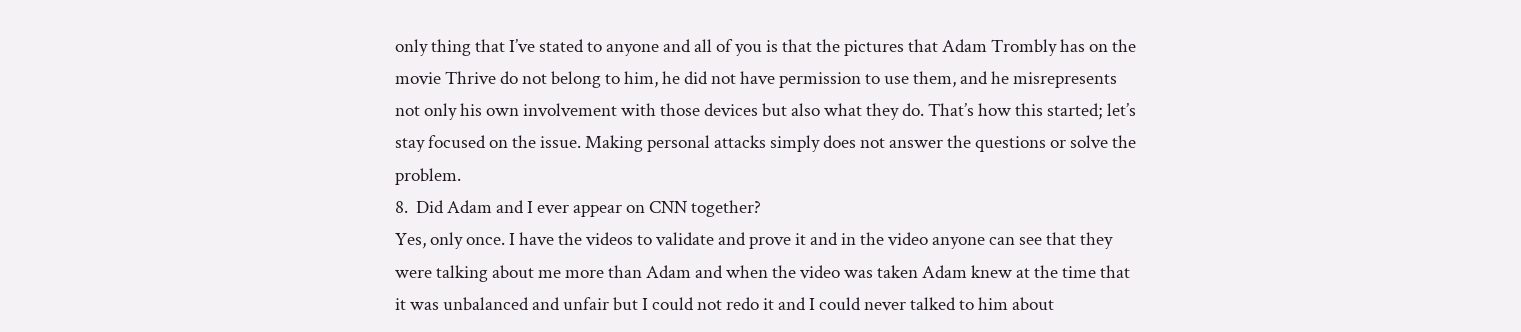only thing that I’ve stated to anyone and all of you is that the pictures that Adam Trombly has on the movie Thrive do not belong to him, he did not have permission to use them, and he misrepresents not only his own involvement with those devices but also what they do. That’s how this started; let’s stay focused on the issue. Making personal attacks simply does not answer the questions or solve the problem.
8.  Did Adam and I ever appear on CNN together?
Yes, only once. I have the videos to validate and prove it and in the video anyone can see that they were talking about me more than Adam and when the video was taken Adam knew at the time that it was unbalanced and unfair but I could not redo it and I could never talked to him about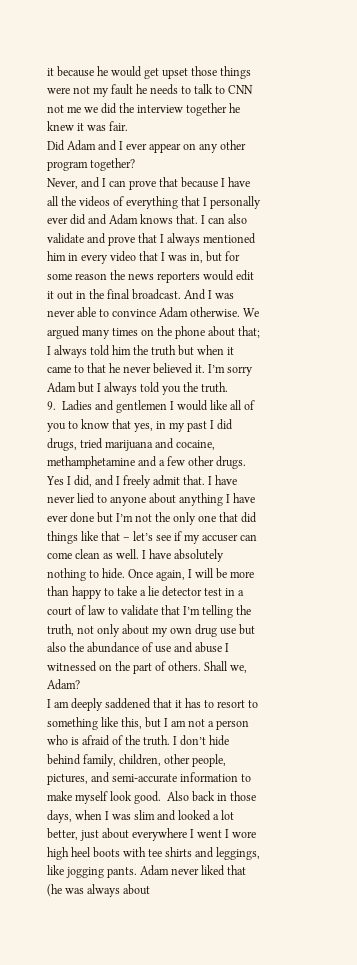it because he would get upset those things were not my fault he needs to talk to CNN not me we did the interview together he knew it was fair.
Did Adam and I ever appear on any other program together?
Never, and I can prove that because I have all the videos of everything that I personally ever did and Adam knows that. I can also validate and prove that I always mentioned him in every video that I was in, but for some reason the news reporters would edit it out in the final broadcast. And I was never able to convince Adam otherwise. We argued many times on the phone about that; I always told him the truth but when it came to that he never believed it. I’m sorry Adam but I always told you the truth.
9.  Ladies and gentlemen I would like all of you to know that yes, in my past I did drugs, tried marijuana and cocaine, methamphetamine and a few other drugs. Yes I did, and I freely admit that. I have never lied to anyone about anything I have ever done but I’m not the only one that did things like that – let’s see if my accuser can come clean as well. I have absolutely nothing to hide. Once again, I will be more than happy to take a lie detector test in a court of law to validate that I’m telling the truth, not only about my own drug use but also the abundance of use and abuse I witnessed on the part of others. Shall we, Adam?
I am deeply saddened that it has to resort to something like this, but I am not a person who is afraid of the truth. I don’t hide behind family, children, other people, pictures, and semi-accurate information to make myself look good.  Also back in those days, when I was slim and looked a lot better, just about everywhere I went I wore high heel boots with tee shirts and leggings, like jogging pants. Adam never liked that (he was always about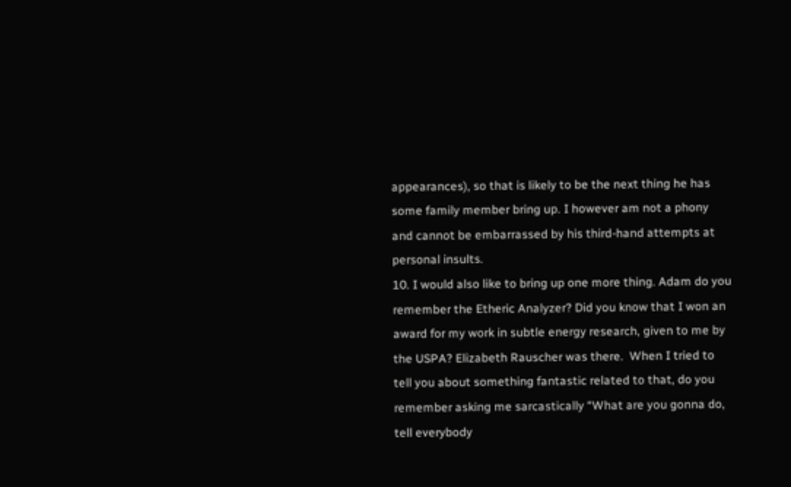appearances), so that is likely to be the next thing he has some family member bring up. I however am not a phony and cannot be embarrassed by his third-hand attempts at personal insults.
10. I would also like to bring up one more thing. Adam do you remember the Etheric Analyzer? Did you know that I won an award for my work in subtle energy research, given to me by the USPA? Elizabeth Rauscher was there.  When I tried to tell you about something fantastic related to that, do you remember asking me sarcastically “What are you gonna do, tell everybody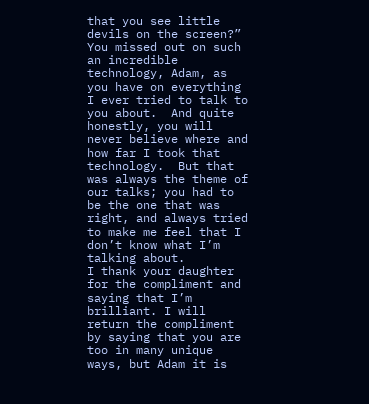that you see little devils on the screen?”  You missed out on such an incredible technology, Adam, as you have on everything I ever tried to talk to you about.  And quite honestly, you will never believe where and how far I took that technology.  But that was always the theme of our talks; you had to be the one that was right, and always tried to make me feel that I don’t know what I’m talking about.
I thank your daughter for the compliment and saying that I’m brilliant. I will return the compliment by saying that you are too in many unique ways, but Adam it is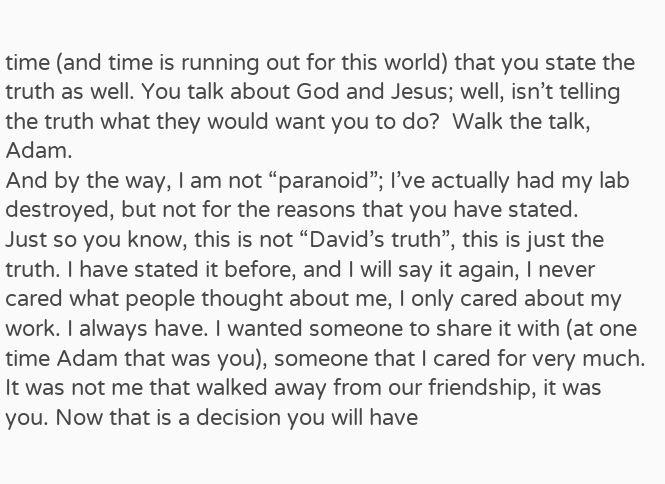time (and time is running out for this world) that you state the truth as well. You talk about God and Jesus; well, isn’t telling the truth what they would want you to do?  Walk the talk, Adam.
And by the way, I am not “paranoid”; I’ve actually had my lab destroyed, but not for the reasons that you have stated.
Just so you know, this is not “David’s truth”, this is just the truth. I have stated it before, and I will say it again, I never cared what people thought about me, I only cared about my work. I always have. I wanted someone to share it with (at one time Adam that was you), someone that I cared for very much. It was not me that walked away from our friendship, it was you. Now that is a decision you will have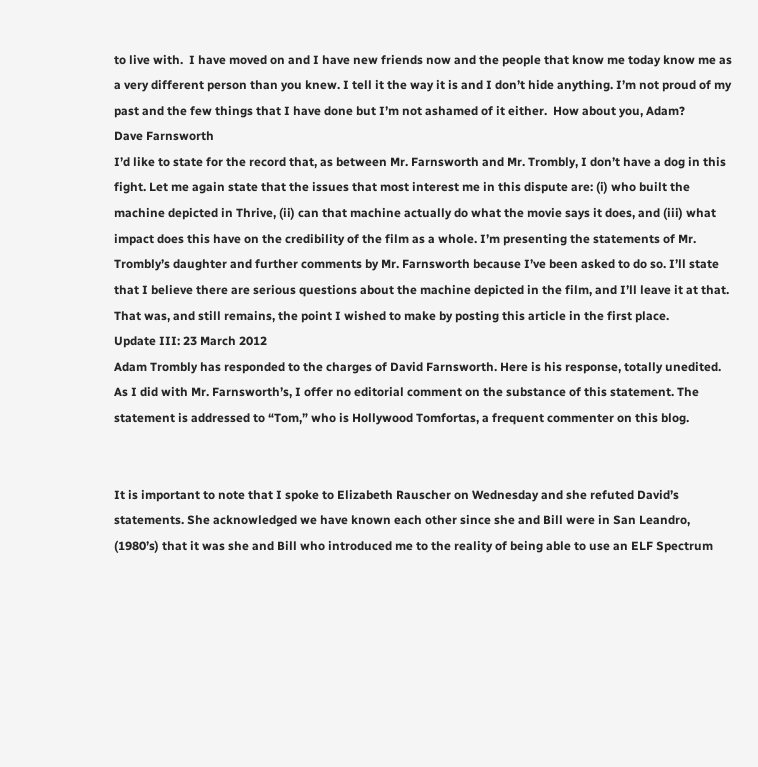to live with.  I have moved on and I have new friends now and the people that know me today know me as a very different person than you knew. I tell it the way it is and I don’t hide anything. I’m not proud of my past and the few things that I have done but I’m not ashamed of it either.  How about you, Adam?
Dave Farnsworth
I’d like to state for the record that, as between Mr. Farnsworth and Mr. Trombly, I don’t have a dog in this fight. Let me again state that the issues that most interest me in this dispute are: (i) who built the machine depicted in Thrive, (ii) can that machine actually do what the movie says it does, and (iii) what impact does this have on the credibility of the film as a whole. I’m presenting the statements of Mr. Trombly’s daughter and further comments by Mr. Farnsworth because I’ve been asked to do so. I’ll state that I believe there are serious questions about the machine depicted in the film, and I’ll leave it at that. That was, and still remains, the point I wished to make by posting this article in the first place.
Update III: 23 March 2012
Adam Trombly has responded to the charges of David Farnsworth. Here is his response, totally unedited. As I did with Mr. Farnsworth’s, I offer no editorial comment on the substance of this statement. The statement is addressed to “Tom,” who is Hollywood Tomfortas, a frequent commenter on this blog.


It is important to note that I spoke to Elizabeth Rauscher on Wednesday and she refuted David’s statements. She acknowledged we have known each other since she and Bill were in San Leandro, (1980’s) that it was she and Bill who introduced me to the reality of being able to use an ELF Spectrum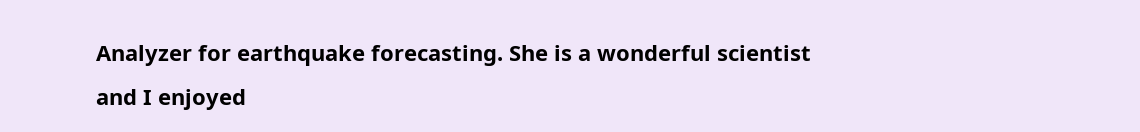Analyzer for earthquake forecasting. She is a wonderful scientist and I enjoyed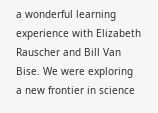a wonderful learning experience with Elizabeth Rauscher and Bill Van Bise. We were exploring a new frontier in science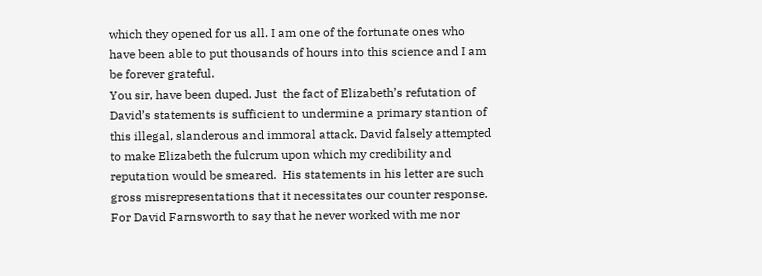which they opened for us all. I am one of the fortunate ones who have been able to put thousands of hours into this science and I am be forever grateful.
You sir, have been duped. Just  the fact of Elizabeth’s refutation of David’s statements is sufficient to undermine a primary stantion of this illegal, slanderous and immoral attack. David falsely attempted to make Elizabeth the fulcrum upon which my credibility and reputation would be smeared.  His statements in his letter are such gross misrepresentations that it necessitates our counter response.
For David Farnsworth to say that he never worked with me nor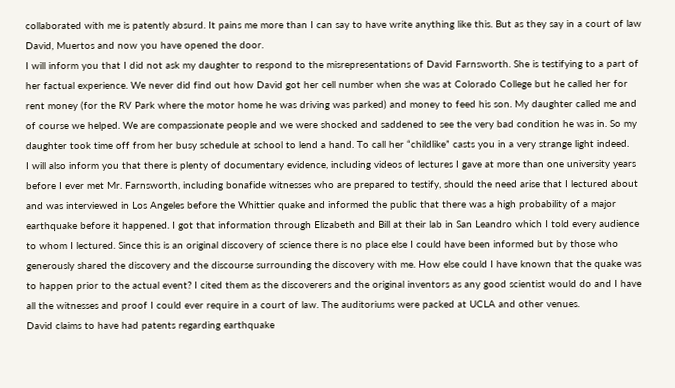collaborated with me is patently absurd. It pains me more than I can say to have write anything like this. But as they say in a court of law David, Muertos and now you have opened the door.
I will inform you that I did not ask my daughter to respond to the misrepresentations of David Farnsworth. She is testifying to a part of her factual experience. We never did find out how David got her cell number when she was at Colorado College but he called her for rent money (for the RV Park where the motor home he was driving was parked) and money to feed his son. My daughter called me and of course we helped. We are compassionate people and we were shocked and saddened to see the very bad condition he was in. So my daughter took time off from her busy schedule at school to lend a hand. To call her “childlike” casts you in a very strange light indeed.
I will also inform you that there is plenty of documentary evidence, including videos of lectures I gave at more than one university years before I ever met Mr. Farnsworth, including bonafide witnesses who are prepared to testify, should the need arise that I lectured about and was interviewed in Los Angeles before the Whittier quake and informed the public that there was a high probability of a major earthquake before it happened. I got that information through Elizabeth and Bill at their lab in San Leandro which I told every audience to whom I lectured. Since this is an original discovery of science there is no place else I could have been informed but by those who generously shared the discovery and the discourse surrounding the discovery with me. How else could I have known that the quake was to happen prior to the actual event? I cited them as the discoverers and the original inventors as any good scientist would do and I have all the witnesses and proof I could ever require in a court of law. The auditoriums were packed at UCLA and other venues.
David claims to have had patents regarding earthquake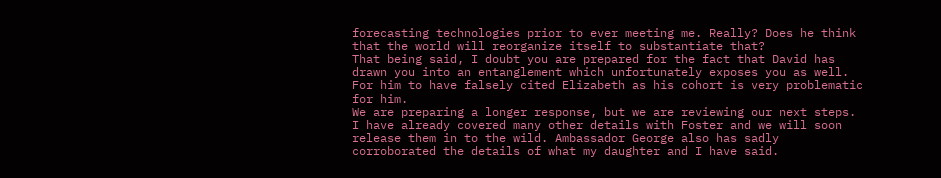forecasting technologies prior to ever meeting me. Really? Does he think that the world will reorganize itself to substantiate that?
That being said, I doubt you are prepared for the fact that David has drawn you into an entanglement which unfortunately exposes you as well. For him to have falsely cited Elizabeth as his cohort is very problematic for him.
We are preparing a longer response, but we are reviewing our next steps. I have already covered many other details with Foster and we will soon release them in to the wild. Ambassador George also has sadly corroborated the details of what my daughter and I have said.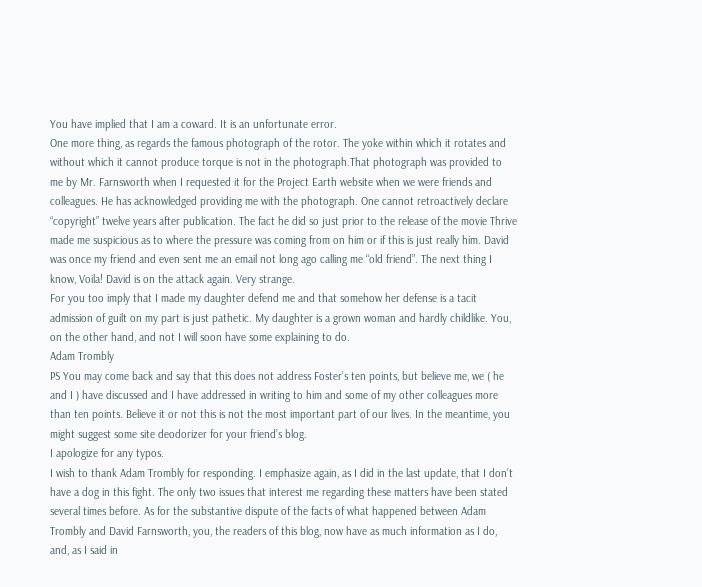You have implied that I am a coward. It is an unfortunate error.
One more thing, as regards the famous photograph of the rotor. The yoke within which it rotates and without which it cannot produce torque is not in the photograph.That photograph was provided to me by Mr. Farnsworth when I requested it for the Project Earth website when we were friends and colleagues. He has acknowledged providing me with the photograph. One cannot retroactively declare “copyright” twelve years after publication. The fact he did so just prior to the release of the movie Thrive made me suspicious as to where the pressure was coming from on him or if this is just really him. David was once my friend and even sent me an email not long ago calling me “old friend”. The next thing I know, Voila! David is on the attack again. Very strange.
For you too imply that I made my daughter defend me and that somehow her defense is a tacit admission of guilt on my part is just pathetic. My daughter is a grown woman and hardly childlike. You, on the other hand, and not I will soon have some explaining to do.
Adam Trombly
PS You may come back and say that this does not address Foster’s ten points, but believe me, we ( he and I ) have discussed and I have addressed in writing to him and some of my other colleagues more than ten points. Believe it or not this is not the most important part of our lives. In the meantime, you might suggest some site deodorizer for your friend’s blog.
I apologize for any typos.
I wish to thank Adam Trombly for responding. I emphasize again, as I did in the last update, that I don’t have a dog in this fight. The only two issues that interest me regarding these matters have been stated several times before. As for the substantive dispute of the facts of what happened between Adam Trombly and David Farnsworth, you, the readers of this blog, now have as much information as I do, and, as I said in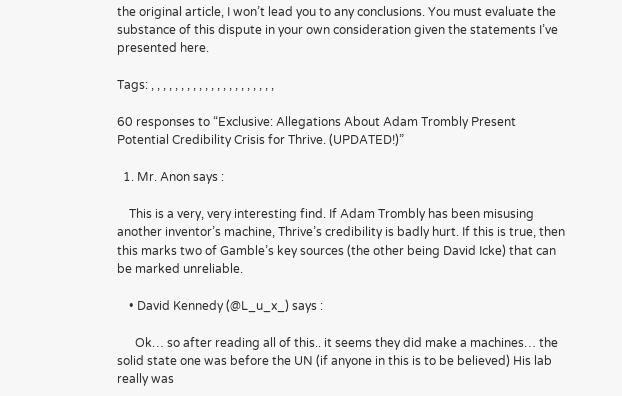the original article, I won’t lead you to any conclusions. You must evaluate the substance of this dispute in your own consideration given the statements I’ve presented here.

Tags: , , , , , , , , , , , , , , , , , , , , ,

60 responses to “Exclusive: Allegations About Adam Trombly Present Potential Credibility Crisis for Thrive. (UPDATED!)”

  1. Mr. Anon says :

    This is a very, very interesting find. If Adam Trombly has been misusing another inventor’s machine, Thrive’s credibility is badly hurt. If this is true, then this marks two of Gamble’s key sources (the other being David Icke) that can be marked unreliable.

    • David Kennedy (@L_u_x_) says :

      Ok… so after reading all of this.. it seems they did make a machines… the solid state one was before the UN (if anyone in this is to be believed) His lab really was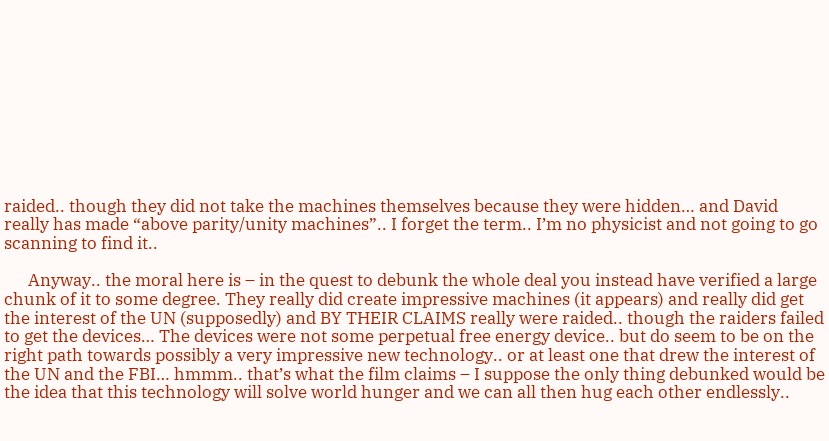raided.. though they did not take the machines themselves because they were hidden… and David really has made “above parity/unity machines”.. I forget the term.. I’m no physicist and not going to go scanning to find it..

      Anyway.. the moral here is – in the quest to debunk the whole deal you instead have verified a large chunk of it to some degree. They really did create impressive machines (it appears) and really did get the interest of the UN (supposedly) and BY THEIR CLAIMS really were raided.. though the raiders failed to get the devices… The devices were not some perpetual free energy device.. but do seem to be on the right path towards possibly a very impressive new technology.. or at least one that drew the interest of the UN and the FBI… hmmm.. that’s what the film claims – I suppose the only thing debunked would be the idea that this technology will solve world hunger and we can all then hug each other endlessly..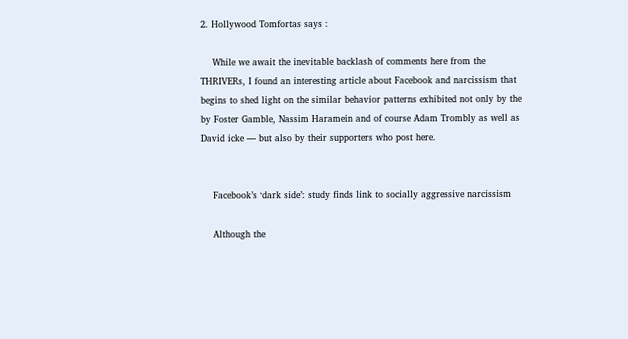2. Hollywood Tomfortas says :

    While we await the inevitable backlash of comments here from the THRIVERs, I found an interesting article about Facebook and narcissism that begins to shed light on the similar behavior patterns exhibited not only by the by Foster Gamble, Nassim Haramein and of course Adam Trombly as well as David icke — but also by their supporters who post here.


    Facebook’s ‘dark side’: study finds link to socially aggressive narcissism

    Although the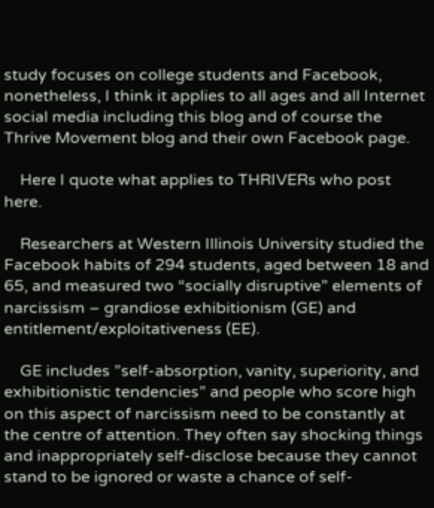study focuses on college students and Facebook, nonetheless, I think it applies to all ages and all Internet social media including this blog and of course the Thrive Movement blog and their own Facebook page.

    Here I quote what applies to THRIVERs who post here.

    Researchers at Western Illinois University studied the Facebook habits of 294 students, aged between 18 and 65, and measured two “socially disruptive” elements of narcissism – grandiose exhibitionism (GE) and entitlement/exploitativeness (EE).

    GE includes ”self-absorption, vanity, superiority, and exhibitionistic tendencies” and people who score high on this aspect of narcissism need to be constantly at the centre of attention. They often say shocking things and inappropriately self-disclose because they cannot stand to be ignored or waste a chance of self-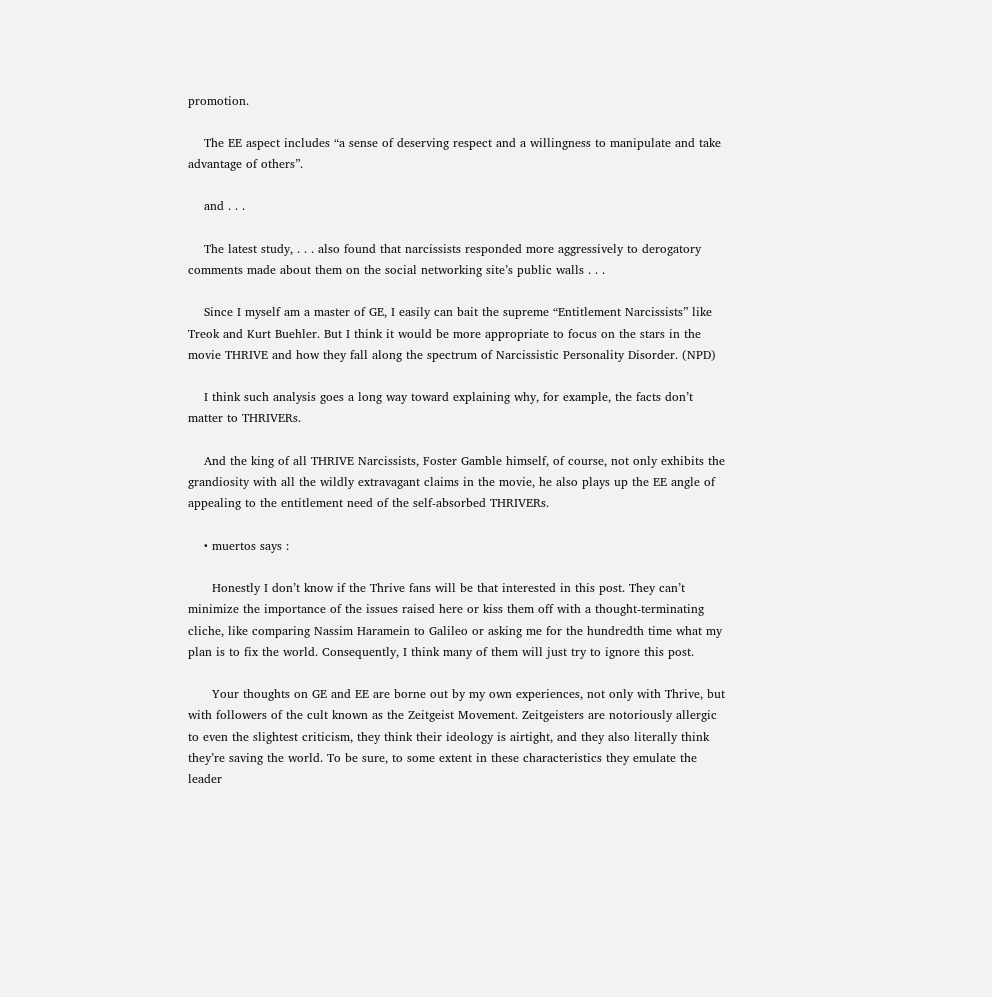promotion.

    The EE aspect includes “a sense of deserving respect and a willingness to manipulate and take advantage of others”.

    and . . .

    The latest study, . . . also found that narcissists responded more aggressively to derogatory comments made about them on the social networking site’s public walls . . .

    Since I myself am a master of GE, I easily can bait the supreme “Entitlement Narcissists” like Treok and Kurt Buehler. But I think it would be more appropriate to focus on the stars in the movie THRIVE and how they fall along the spectrum of Narcissistic Personality Disorder. (NPD)

    I think such analysis goes a long way toward explaining why, for example, the facts don’t matter to THRIVERs.

    And the king of all THRIVE Narcissists, Foster Gamble himself, of course, not only exhibits the grandiosity with all the wildly extravagant claims in the movie, he also plays up the EE angle of appealing to the entitlement need of the self-absorbed THRIVERs.

    • muertos says :

      Honestly I don’t know if the Thrive fans will be that interested in this post. They can’t minimize the importance of the issues raised here or kiss them off with a thought-terminating cliche, like comparing Nassim Haramein to Galileo or asking me for the hundredth time what my plan is to fix the world. Consequently, I think many of them will just try to ignore this post.

      Your thoughts on GE and EE are borne out by my own experiences, not only with Thrive, but with followers of the cult known as the Zeitgeist Movement. Zeitgeisters are notoriously allergic to even the slightest criticism, they think their ideology is airtight, and they also literally think they’re saving the world. To be sure, to some extent in these characteristics they emulate the leader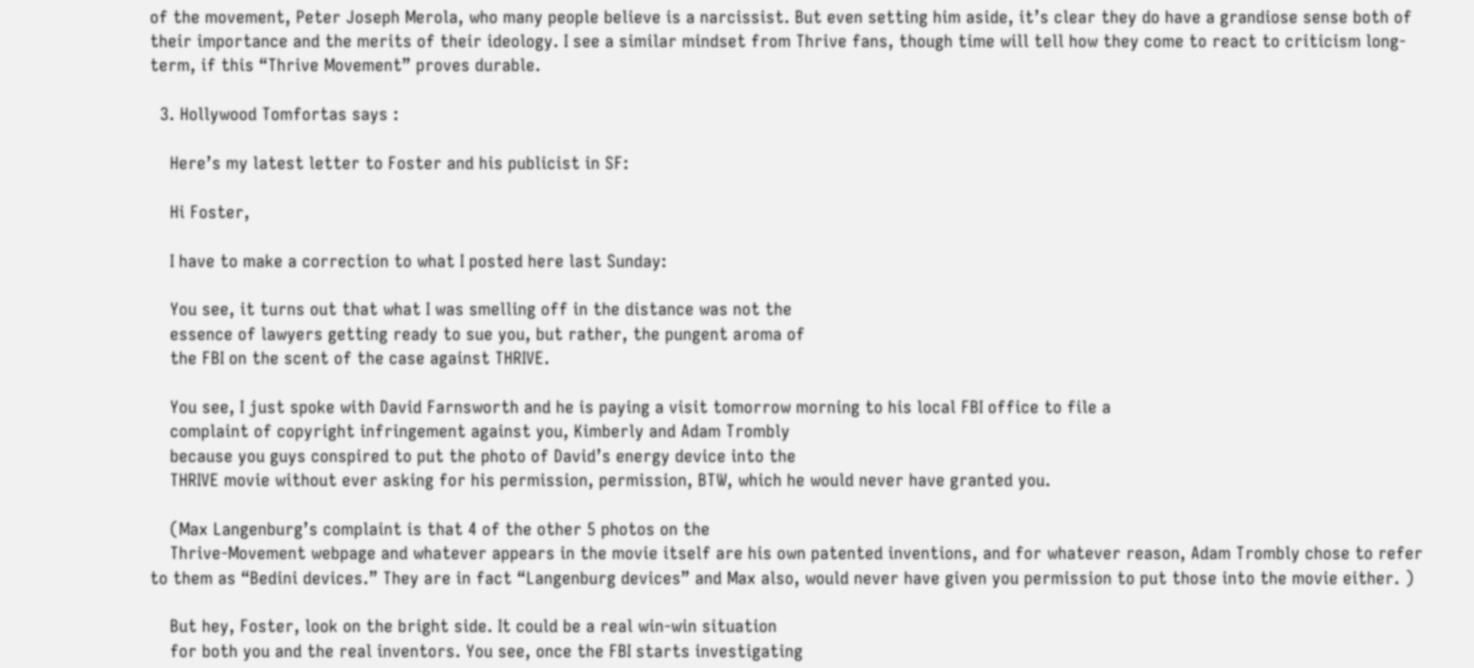of the movement, Peter Joseph Merola, who many people believe is a narcissist. But even setting him aside, it’s clear they do have a grandiose sense both of their importance and the merits of their ideology. I see a similar mindset from Thrive fans, though time will tell how they come to react to criticism long-term, if this “Thrive Movement” proves durable.

  3. Hollywood Tomfortas says :

    Here’s my latest letter to Foster and his publicist in SF:

    Hi Foster,

    I have to make a correction to what I posted here last Sunday:

    You see, it turns out that what I was smelling off in the distance was not the
    essence of lawyers getting ready to sue you, but rather, the pungent aroma of
    the FBI on the scent of the case against THRIVE.

    You see, I just spoke with David Farnsworth and he is paying a visit tomorrow morning to his local FBI office to file a
    complaint of copyright infringement against you, Kimberly and Adam Trombly
    because you guys conspired to put the photo of David’s energy device into the
    THRIVE movie without ever asking for his permission, permission, BTW, which he would never have granted you.

    (Max Langenburg’s complaint is that 4 of the other 5 photos on the
    Thrive-Movement webpage and whatever appears in the movie itself are his own patented inventions, and for whatever reason, Adam Trombly chose to refer to them as “Bedini devices.” They are in fact “Langenburg devices” and Max also, would never have given you permission to put those into the movie either. )

    But hey, Foster, look on the bright side. It could be a real win-win situation
    for both you and the real inventors. You see, once the FBI starts investigating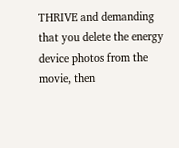THRIVE and demanding that you delete the energy device photos from the movie, then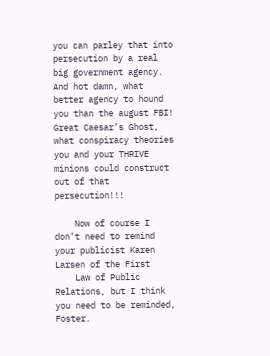you can parley that into persecution by a real big government agency. And hot damn, what better agency to hound you than the august FBI! Great Caesar’s Ghost, what conspiracy theories you and your THRIVE minions could construct out of that persecution!!!

    Now of course I don’t need to remind your publicist Karen Larsen of the First
    Law of Public Relations, but I think you need to be reminded, Foster.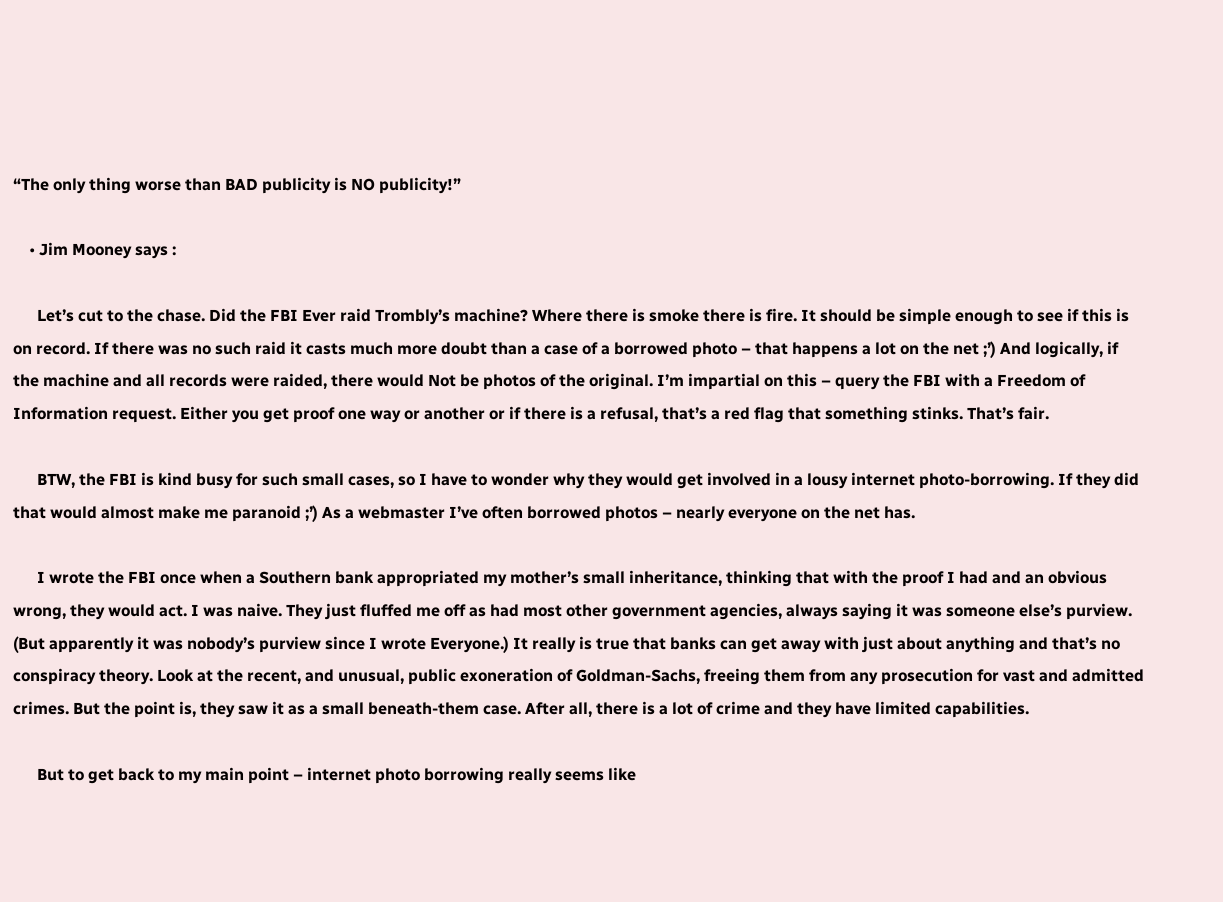“The only thing worse than BAD publicity is NO publicity!”

    • Jim Mooney says :

      Let’s cut to the chase. Did the FBI Ever raid Trombly’s machine? Where there is smoke there is fire. It should be simple enough to see if this is on record. If there was no such raid it casts much more doubt than a case of a borrowed photo – that happens a lot on the net ;’) And logically, if the machine and all records were raided, there would Not be photos of the original. I’m impartial on this – query the FBI with a Freedom of Information request. Either you get proof one way or another or if there is a refusal, that’s a red flag that something stinks. That’s fair.

      BTW, the FBI is kind busy for such small cases, so I have to wonder why they would get involved in a lousy internet photo-borrowing. If they did that would almost make me paranoid ;’) As a webmaster I’ve often borrowed photos – nearly everyone on the net has.

      I wrote the FBI once when a Southern bank appropriated my mother’s small inheritance, thinking that with the proof I had and an obvious wrong, they would act. I was naive. They just fluffed me off as had most other government agencies, always saying it was someone else’s purview. (But apparently it was nobody’s purview since I wrote Everyone.) It really is true that banks can get away with just about anything and that’s no conspiracy theory. Look at the recent, and unusual, public exoneration of Goldman-Sachs, freeing them from any prosecution for vast and admitted crimes. But the point is, they saw it as a small beneath-them case. After all, there is a lot of crime and they have limited capabilities.

      But to get back to my main point – internet photo borrowing really seems like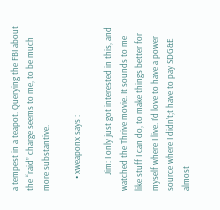a tempest in a teapot. Querying the FBI about the “raid” charge seems to me, to be much more substantive.

      • xweaponx says :

        Jim: I only just got interested in this, and watched the Thrive movie. It sounds to me like stuff I can do, to make things better for myself where I live. I’d love to have a power source where I didn’t;t have to pay SDG&E almost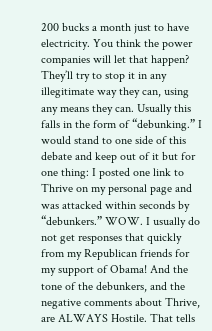200 bucks a month just to have electricity. You think the power companies will let that happen? They’ll try to stop it in any illegitimate way they can, using any means they can. Usually this falls in the form of “debunking.” I would stand to one side of this debate and keep out of it but for one thing: I posted one link to Thrive on my personal page and was attacked within seconds by “debunkers.” WOW. I usually do not get responses that quickly from my Republican friends for my support of Obama! And the tone of the debunkers, and the negative comments about Thrive, are ALWAYS Hostile. That tells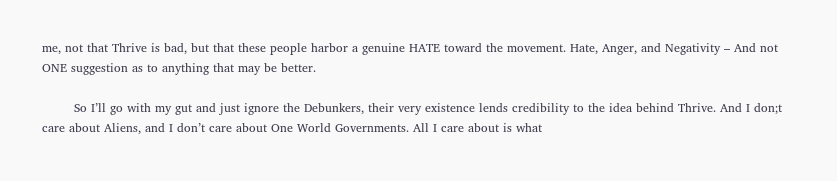me, not that Thrive is bad, but that these people harbor a genuine HATE toward the movement. Hate, Anger, and Negativity – And not ONE suggestion as to anything that may be better.

        So I’ll go with my gut and just ignore the Debunkers, their very existence lends credibility to the idea behind Thrive. And I don;t care about Aliens, and I don’t care about One World Governments. All I care about is what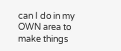can I do in my OWN area to make things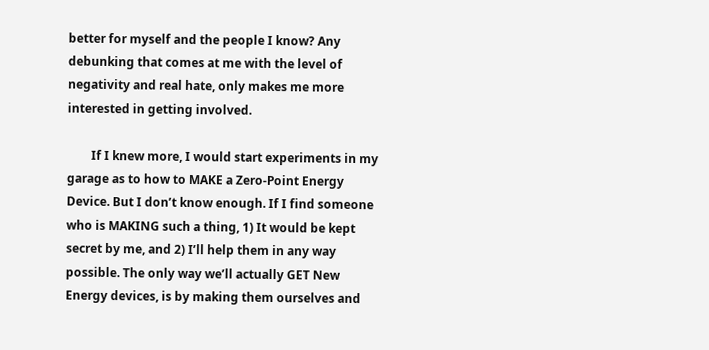better for myself and the people I know? Any debunking that comes at me with the level of negativity and real hate, only makes me more interested in getting involved.

        If I knew more, I would start experiments in my garage as to how to MAKE a Zero-Point Energy Device. But I don’t know enough. If I find someone who is MAKING such a thing, 1) It would be kept secret by me, and 2) I’ll help them in any way possible. The only way we’ll actually GET New Energy devices, is by making them ourselves and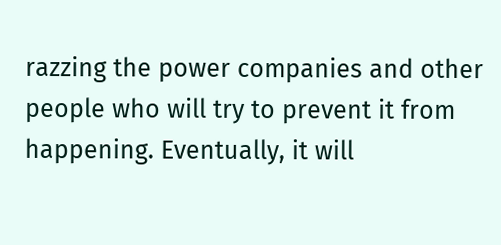razzing the power companies and other people who will try to prevent it from happening. Eventually, it will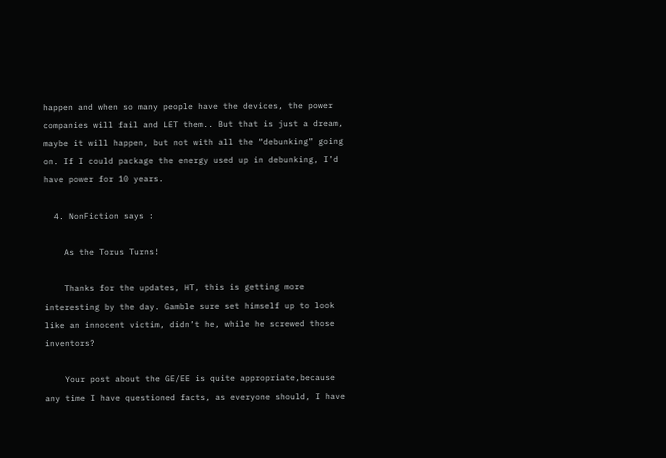happen and when so many people have the devices, the power companies will fail and LET them.. But that is just a dream, maybe it will happen, but not with all the “debunking” going on. If I could package the energy used up in debunking, I’d have power for 10 years.

  4. NonFiction says :

    As the Torus Turns!

    Thanks for the updates, HT, this is getting more interesting by the day. Gamble sure set himself up to look like an innocent victim, didn’t he, while he screwed those inventors?

    Your post about the GE/EE is quite appropriate,because any time I have questioned facts, as everyone should, I have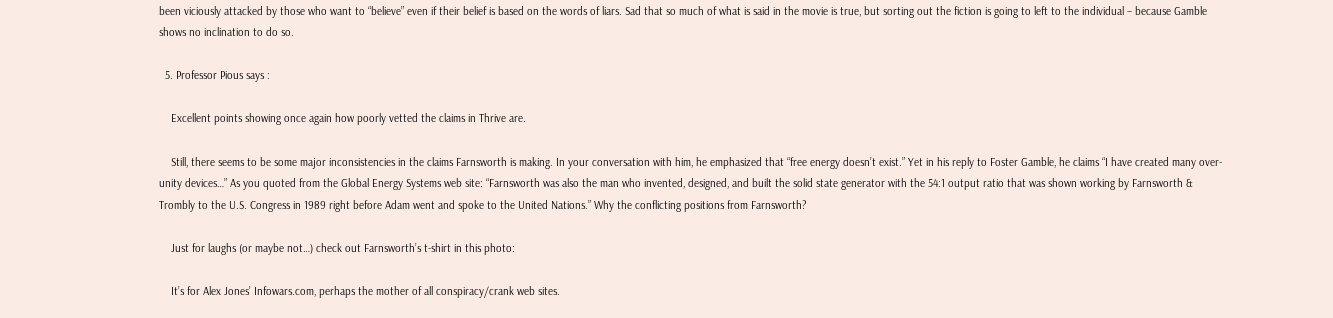been viciously attacked by those who want to “believe” even if their belief is based on the words of liars. Sad that so much of what is said in the movie is true, but sorting out the fiction is going to left to the individual – because Gamble shows no inclination to do so.

  5. Professor Pious says :

    Excellent points showing once again how poorly vetted the claims in Thrive are.

    Still, there seems to be some major inconsistencies in the claims Farnsworth is making. In your conversation with him, he emphasized that “free energy doesn’t exist.” Yet in his reply to Foster Gamble, he claims “I have created many over-unity devices…” As you quoted from the Global Energy Systems web site: “Farnsworth was also the man who invented, designed, and built the solid state generator with the 54:1 output ratio that was shown working by Farnsworth & Trombly to the U.S. Congress in 1989 right before Adam went and spoke to the United Nations.” Why the conflicting positions from Farnsworth?

    Just for laughs (or maybe not…) check out Farnsworth’s t-shirt in this photo:

    It’s for Alex Jones’ Infowars.com, perhaps the mother of all conspiracy/crank web sites.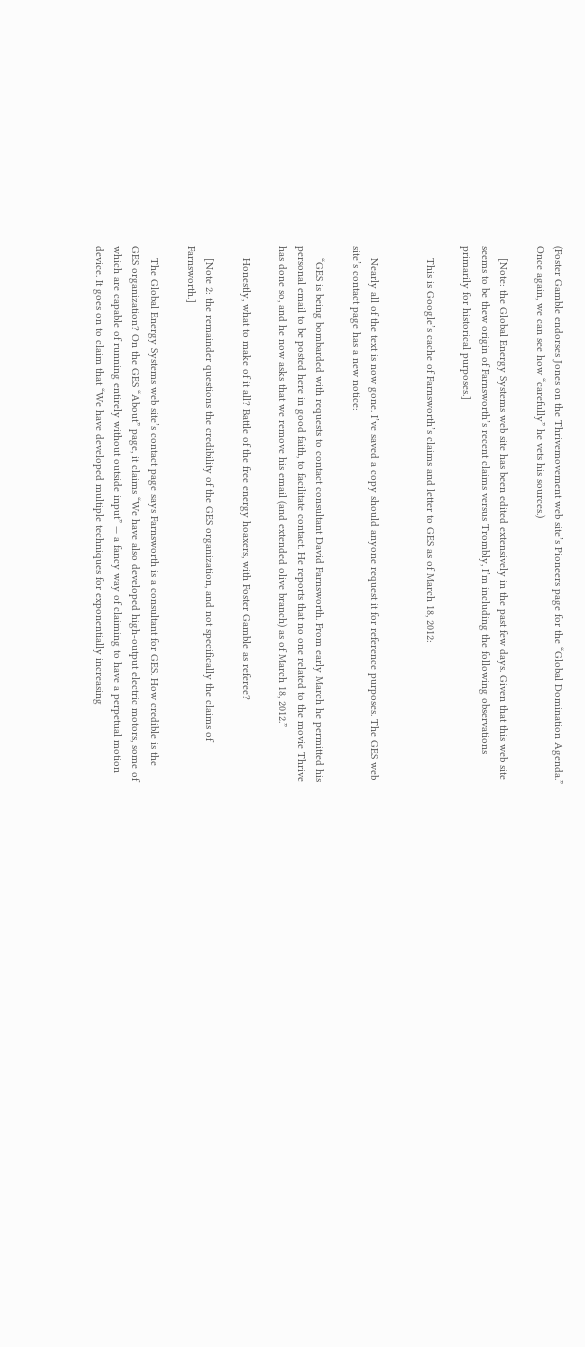(Foster Gamble endorses Jones on the Thrivemovement web site’s Pioneers page for the “Global Domination Agenda.” Once again, we can see how “carefully” he vets his sources.)

    [Note: the Global Energy Systems web site has been edited extensively in the past few days. Given that this web site seems to be thew origin of Farnsworth’s recent claims versus Trombly, I’m including the following observations primarily for historical purposes.]

    This is Google’s cache of Farnsworth’s claims and letter to GES as of March 18, 2012:


    Nearly all of the text is now gone. I’ve saved a copy should anyone request it for reference purposes. The GES web site’s contact page has a new notice:

    “GES is being bombarded with requests to contact consultant David Farnsworth. From early March he permitted his personal email to be posted here in good faith, to facilitate contact. He reports that no one related to the movie Thrive has done so, and he now asks that we remove his email (and extended olive branch) as of March 18, 2012.”

    Honestly, what to make of it all? Battle of the free energy hoaxers, with Foster Gamble as referee?

    [Note 2: the remainder questions the credibility of the GES organization, and not specifically the claims of Farnsworth.]

    The Global Energy Systems web site’s contact page says Farnsworth is a consultant for GES. How credible is the GES organization? On the GES “About” page, it claims “We have also developed high-output electric motors, some of which are capable of running entirely without outside input” — a fancy way of claiming to have a perpetual motion device. It goes on to claim that “We have developed multiple techniques for exponentially increasing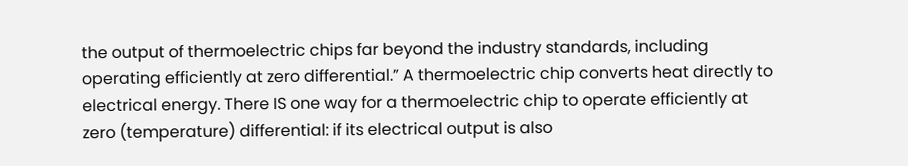the output of thermoelectric chips far beyond the industry standards, including operating efficiently at zero differential.” A thermoelectric chip converts heat directly to electrical energy. There IS one way for a thermoelectric chip to operate efficiently at zero (temperature) differential: if its electrical output is also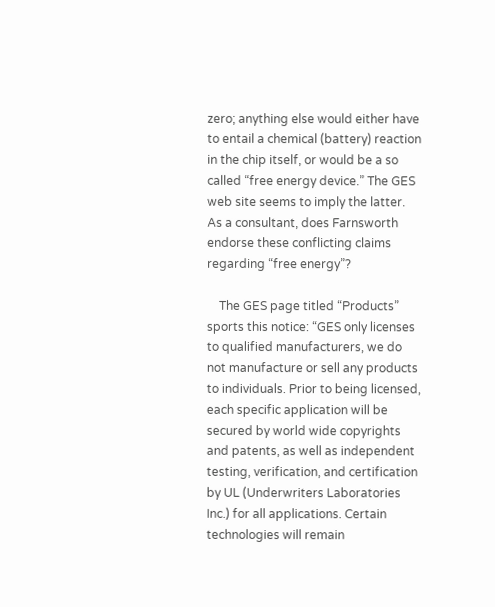zero; anything else would either have to entail a chemical (battery) reaction in the chip itself, or would be a so called “free energy device.” The GES web site seems to imply the latter. As a consultant, does Farnsworth endorse these conflicting claims regarding “free energy”?

    The GES page titled “Products” sports this notice: “GES only licenses to qualified manufacturers, we do not manufacture or sell any products to individuals. Prior to being licensed, each specific application will be secured by world wide copyrights and patents, as well as independent testing, verification, and certification by UL (Underwriters Laboratories Inc.) for all applications. Certain technologies will remain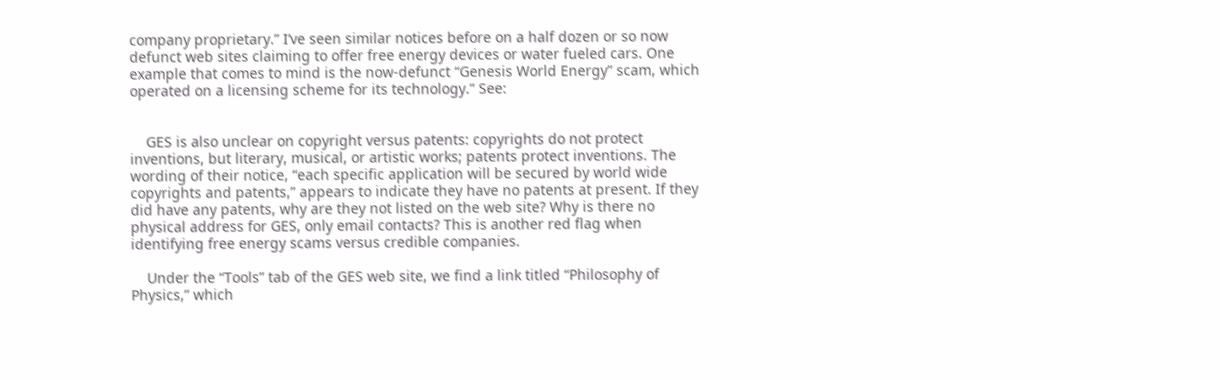company proprietary.” I’ve seen similar notices before on a half dozen or so now defunct web sites claiming to offer free energy devices or water fueled cars. One example that comes to mind is the now-defunct “Genesis World Energy” scam, which operated on a licensing scheme for its technology.” See:


    GES is also unclear on copyright versus patents: copyrights do not protect inventions, but literary, musical, or artistic works; patents protect inventions. The wording of their notice, “each specific application will be secured by world wide copyrights and patents,” appears to indicate they have no patents at present. If they did have any patents, why are they not listed on the web site? Why is there no physical address for GES, only email contacts? This is another red flag when identifying free energy scams versus credible companies.

    Under the “Tools” tab of the GES web site, we find a link titled “Philosophy of Physics,” which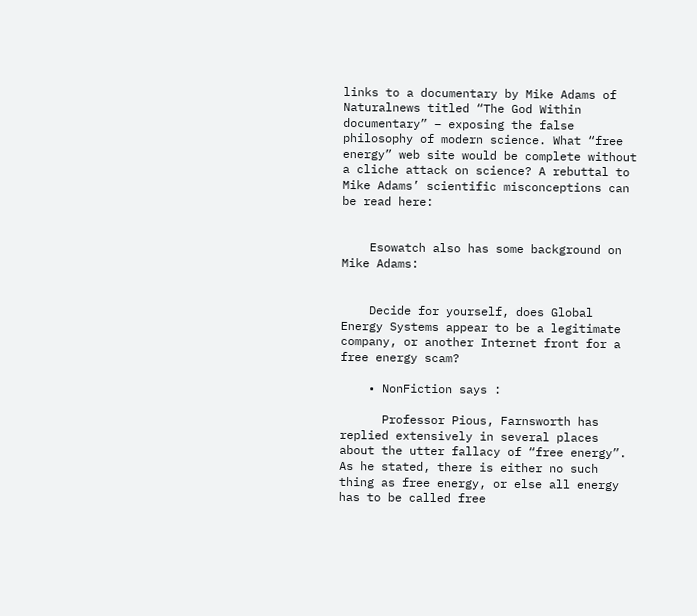links to a documentary by Mike Adams of Naturalnews titled “The God Within documentary” – exposing the false philosophy of modern science. What “free energy” web site would be complete without a cliche attack on science? A rebuttal to Mike Adams’ scientific misconceptions can be read here:


    Esowatch also has some background on Mike Adams:


    Decide for yourself, does Global Energy Systems appear to be a legitimate company, or another Internet front for a free energy scam?

    • NonFiction says :

      Professor Pious, Farnsworth has replied extensively in several places about the utter fallacy of “free energy”. As he stated, there is either no such thing as free energy, or else all energy has to be called free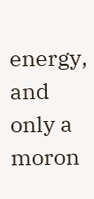energy, and only a moron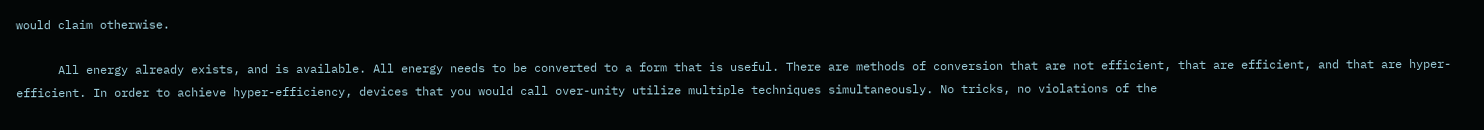would claim otherwise.

      All energy already exists, and is available. All energy needs to be converted to a form that is useful. There are methods of conversion that are not efficient, that are efficient, and that are hyper-efficient. In order to achieve hyper-efficiency, devices that you would call over-unity utilize multiple techniques simultaneously. No tricks, no violations of the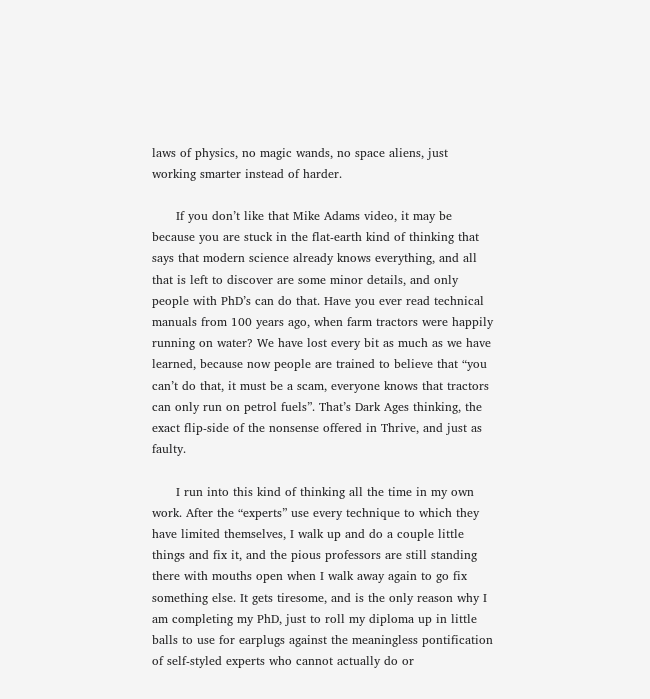laws of physics, no magic wands, no space aliens, just working smarter instead of harder.

      If you don’t like that Mike Adams video, it may be because you are stuck in the flat-earth kind of thinking that says that modern science already knows everything, and all that is left to discover are some minor details, and only people with PhD’s can do that. Have you ever read technical manuals from 100 years ago, when farm tractors were happily running on water? We have lost every bit as much as we have learned, because now people are trained to believe that “you can’t do that, it must be a scam, everyone knows that tractors can only run on petrol fuels”. That’s Dark Ages thinking, the exact flip-side of the nonsense offered in Thrive, and just as faulty.

      I run into this kind of thinking all the time in my own work. After the “experts” use every technique to which they have limited themselves, I walk up and do a couple little things and fix it, and the pious professors are still standing there with mouths open when I walk away again to go fix something else. It gets tiresome, and is the only reason why I am completing my PhD, just to roll my diploma up in little balls to use for earplugs against the meaningless pontification of self-styled experts who cannot actually do or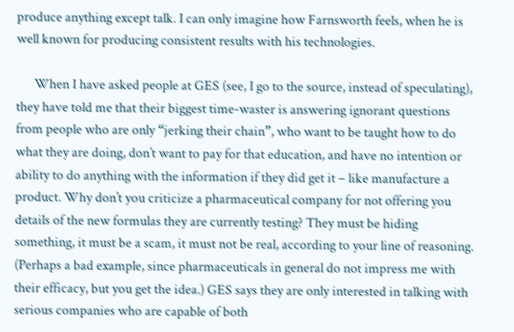produce anything except talk. I can only imagine how Farnsworth feels, when he is well known for producing consistent results with his technologies.

      When I have asked people at GES (see, I go to the source, instead of speculating), they have told me that their biggest time-waster is answering ignorant questions from people who are only “jerking their chain”, who want to be taught how to do what they are doing, don’t want to pay for that education, and have no intention or ability to do anything with the information if they did get it – like manufacture a product. Why don’t you criticize a pharmaceutical company for not offering you details of the new formulas they are currently testing? They must be hiding something, it must be a scam, it must not be real, according to your line of reasoning. (Perhaps a bad example, since pharmaceuticals in general do not impress me with their efficacy, but you get the idea.) GES says they are only interested in talking with serious companies who are capable of both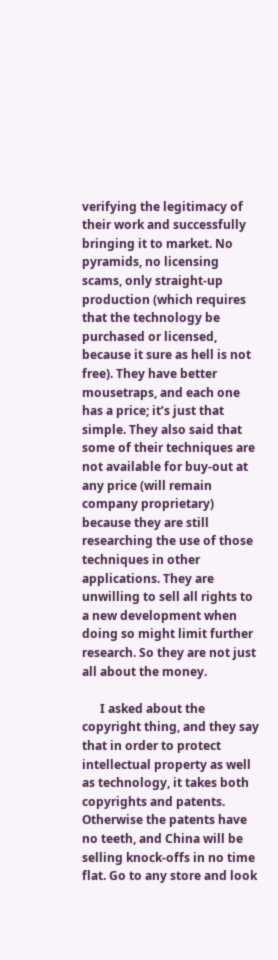verifying the legitimacy of their work and successfully bringing it to market. No pyramids, no licensing scams, only straight-up production (which requires that the technology be purchased or licensed, because it sure as hell is not free). They have better mousetraps, and each one has a price; it’s just that simple. They also said that some of their techniques are not available for buy-out at any price (will remain company proprietary) because they are still researching the use of those techniques in other applications. They are unwilling to sell all rights to a new development when doing so might limit further research. So they are not just all about the money.

      I asked about the copyright thing, and they say that in order to protect intellectual property as well as technology, it takes both copyrights and patents. Otherwise the patents have no teeth, and China will be selling knock-offs in no time flat. Go to any store and look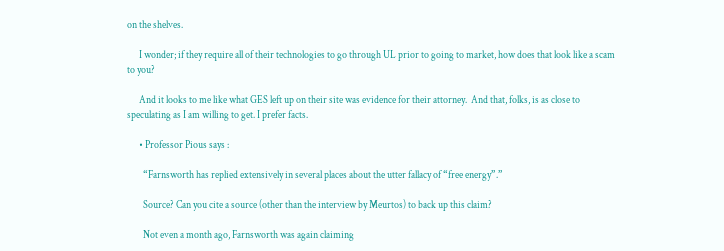on the shelves.

      I wonder; if they require all of their technologies to go through UL prior to going to market, how does that look like a scam to you?

      And it looks to me like what GES left up on their site was evidence for their attorney.  And that, folks, is as close to speculating as I am willing to get. I prefer facts.

      • Professor Pious says :

        “Farnsworth has replied extensively in several places about the utter fallacy of “free energy”.”

        Source? Can you cite a source (other than the interview by Meurtos) to back up this claim?

        Not even a month ago, Farnsworth was again claiming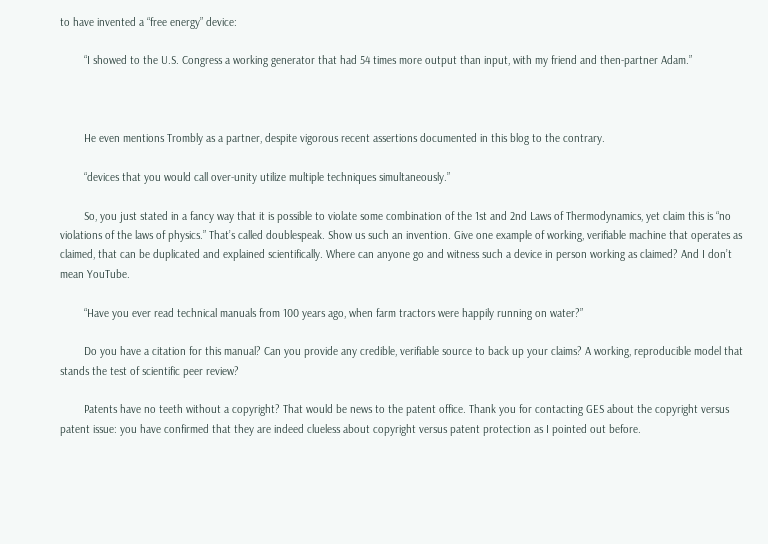to have invented a “free energy” device:

        “I showed to the U.S. Congress a working generator that had 54 times more output than input, with my friend and then-partner Adam.”



        He even mentions Trombly as a partner, despite vigorous recent assertions documented in this blog to the contrary.

        “devices that you would call over-unity utilize multiple techniques simultaneously.”

        So, you just stated in a fancy way that it is possible to violate some combination of the 1st and 2nd Laws of Thermodynamics, yet claim this is “no violations of the laws of physics.” That’s called doublespeak. Show us such an invention. Give one example of working, verifiable machine that operates as claimed, that can be duplicated and explained scientifically. Where can anyone go and witness such a device in person working as claimed? And I don’t mean YouTube.

        “Have you ever read technical manuals from 100 years ago, when farm tractors were happily running on water?”

        Do you have a citation for this manual? Can you provide any credible, verifiable source to back up your claims? A working, reproducible model that stands the test of scientific peer review?

        Patents have no teeth without a copyright? That would be news to the patent office. Thank you for contacting GES about the copyright versus patent issue: you have confirmed that they are indeed clueless about copyright versus patent protection as I pointed out before.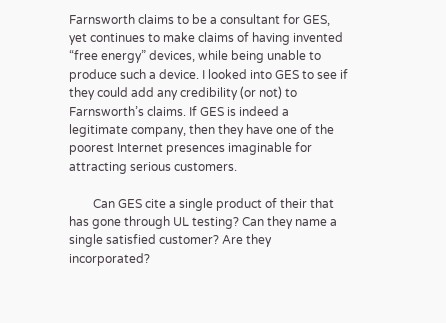Farnsworth claims to be a consultant for GES, yet continues to make claims of having invented “free energy” devices, while being unable to produce such a device. I looked into GES to see if they could add any credibility (or not) to Farnsworth’s claims. If GES is indeed a legitimate company, then they have one of the poorest Internet presences imaginable for attracting serious customers.

        Can GES cite a single product of their that has gone through UL testing? Can they name a single satisfied customer? Are they incorporated?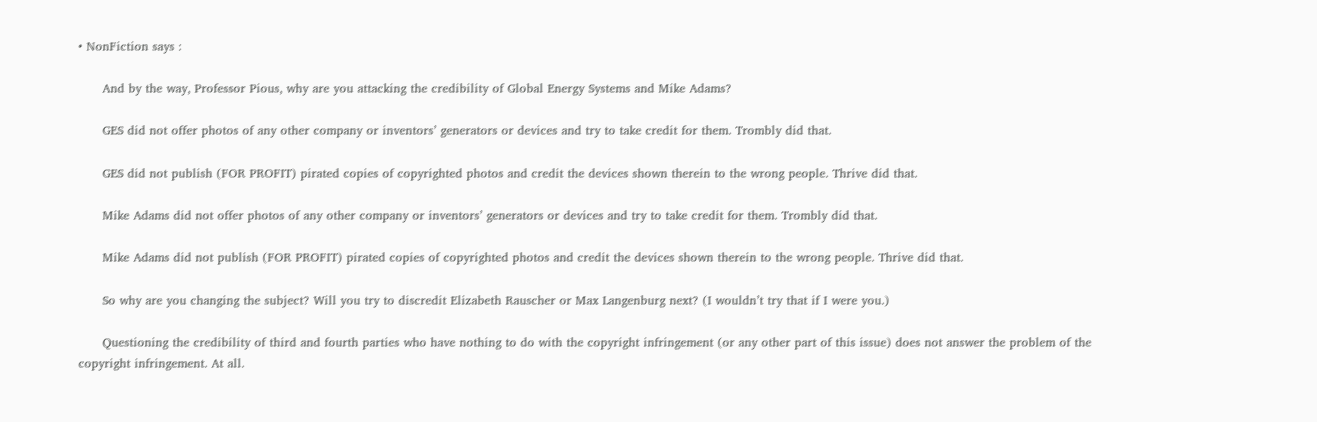• NonFiction says :

      And by the way, Professor Pious, why are you attacking the credibility of Global Energy Systems and Mike Adams?

      GES did not offer photos of any other company or inventors’ generators or devices and try to take credit for them. Trombly did that.

      GES did not publish (FOR PROFIT) pirated copies of copyrighted photos and credit the devices shown therein to the wrong people. Thrive did that.

      Mike Adams did not offer photos of any other company or inventors’ generators or devices and try to take credit for them. Trombly did that.

      Mike Adams did not publish (FOR PROFIT) pirated copies of copyrighted photos and credit the devices shown therein to the wrong people. Thrive did that.

      So why are you changing the subject? Will you try to discredit Elizabeth Rauscher or Max Langenburg next? (I wouldn’t try that if I were you.)

      Questioning the credibility of third and fourth parties who have nothing to do with the copyright infringement (or any other part of this issue) does not answer the problem of the copyright infringement. At all.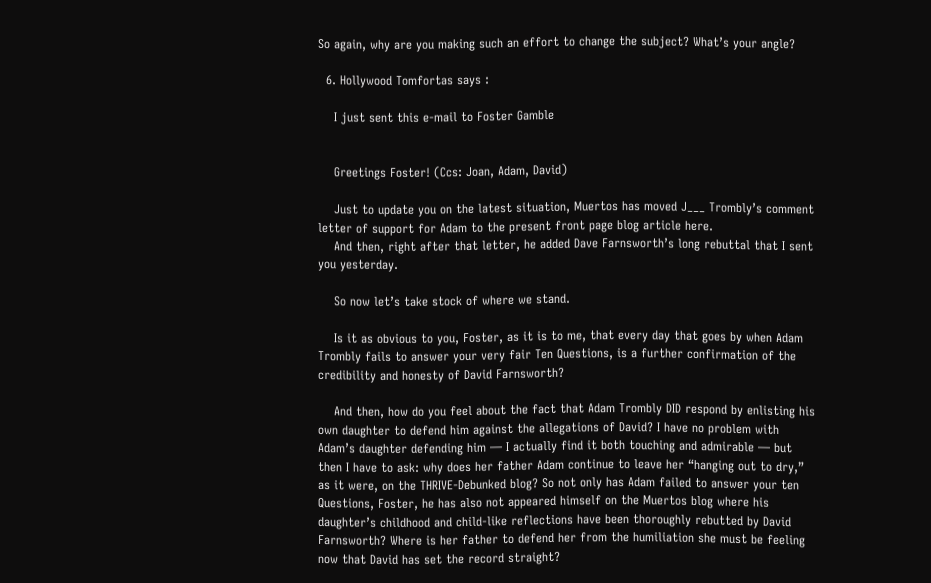So again, why are you making such an effort to change the subject? What’s your angle?

  6. Hollywood Tomfortas says :

    I just sent this e-mail to Foster Gamble


    Greetings Foster! (Ccs: Joan, Adam, David)

    Just to update you on the latest situation, Muertos has moved J___ Trombly’s comment letter of support for Adam to the present front page blog article here.
    And then, right after that letter, he added Dave Farnsworth’s long rebuttal that I sent you yesterday.

    So now let’s take stock of where we stand.

    Is it as obvious to you, Foster, as it is to me, that every day that goes by when Adam Trombly fails to answer your very fair Ten Questions, is a further confirmation of the credibility and honesty of David Farnsworth?

    And then, how do you feel about the fact that Adam Trombly DID respond by enlisting his own daughter to defend him against the allegations of David? I have no problem with Adam’s daughter defending him — I actually find it both touching and admirable — but then I have to ask: why does her father Adam continue to leave her “hanging out to dry,” as it were, on the THRIVE-Debunked blog? So not only has Adam failed to answer your ten Questions, Foster, he has also not appeared himself on the Muertos blog where his daughter’s childhood and child-like reflections have been thoroughly rebutted by David Farnsworth? Where is her father to defend her from the humiliation she must be feeling now that David has set the record straight?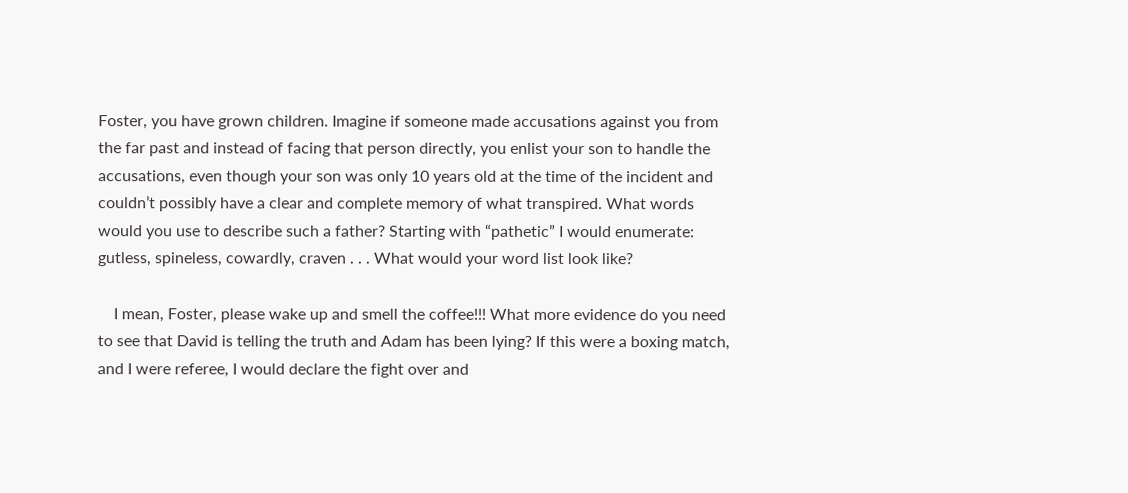Foster, you have grown children. Imagine if someone made accusations against you from the far past and instead of facing that person directly, you enlist your son to handle the accusations, even though your son was only 10 years old at the time of the incident and couldn’t possibly have a clear and complete memory of what transpired. What words would you use to describe such a father? Starting with “pathetic” I would enumerate: gutless, spineless, cowardly, craven . . . What would your word list look like?

    I mean, Foster, please wake up and smell the coffee!!! What more evidence do you need to see that David is telling the truth and Adam has been lying? If this were a boxing match, and I were referee, I would declare the fight over and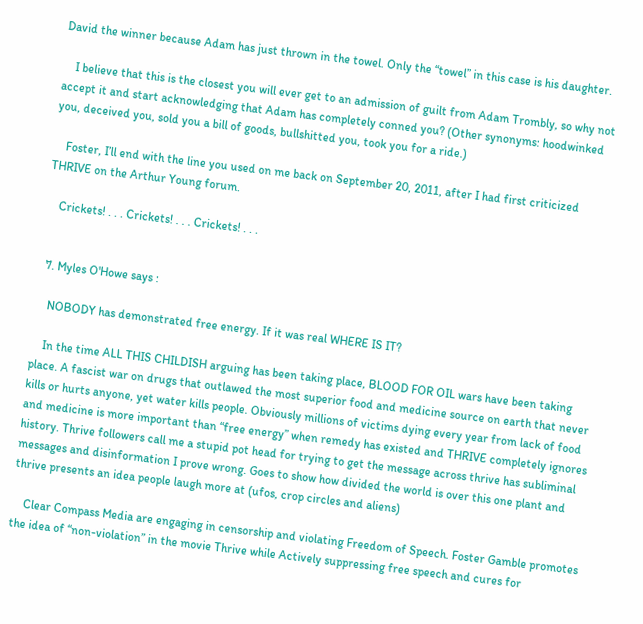David the winner because Adam has just thrown in the towel. Only the “towel” in this case is his daughter.

    I believe that this is the closest you will ever get to an admission of guilt from Adam Trombly, so why not accept it and start acknowledging that Adam has completely conned you? (Other synonyms: hoodwinked you, deceived you, sold you a bill of goods, bullshitted you, took you for a ride.)

    Foster, I’ll end with the line you used on me back on September 20, 2011, after I had first criticized THRIVE on the Arthur Young forum.

    Crickets! . . . Crickets! . . . Crickets! . . .


  7. Myles O'Howe says :

    NOBODY has demonstrated free energy. If it was real WHERE IS IT?

    In the time ALL THIS CHILDISH arguing has been taking place, BLOOD FOR OIL wars have been taking place. A fascist war on drugs that outlawed the most superior food and medicine source on earth that never kills or hurts anyone, yet water kills people. Obviously millions of victims dying every year from lack of food and medicine is more important than “free energy” when remedy has existed and THRIVE completely ignores history. Thrive followers call me a stupid pot head for trying to get the message across thrive has subliminal messages and disinformation I prove wrong. Goes to show how divided the world is over this one plant and thrive presents an idea people laugh more at (ufos, crop circles and aliens)

    Clear Compass Media are engaging in censorship and violating Freedom of Speech. Foster Gamble promotes the idea of “non-violation” in the movie Thrive while Actively suppressing free speech and cures for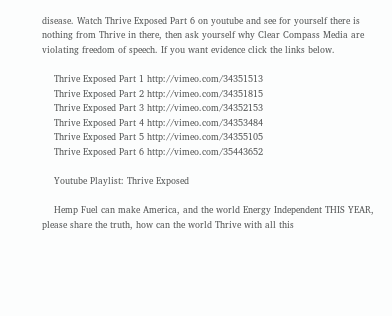disease. Watch Thrive Exposed Part 6 on youtube and see for yourself there is nothing from Thrive in there, then ask yourself why Clear Compass Media are violating freedom of speech. If you want evidence click the links below.

    Thrive Exposed Part 1 http://vimeo.com/34351513
    Thrive Exposed Part 2 http://vimeo.com/34351815
    Thrive Exposed Part 3 http://vimeo.com/34352153
    Thrive Exposed Part 4 http://vimeo.com/34353484
    Thrive Exposed Part 5 http://vimeo.com/34355105
    Thrive Exposed Part 6 http://vimeo.com/35443652

    Youtube Playlist: Thrive Exposed

    Hemp Fuel can make America, and the world Energy Independent THIS YEAR, please share the truth, how can the world Thrive with all this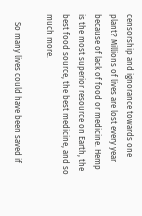censorship and ignorance towards one plant? Millions of lives are lost every year because of lack of food or medicine. Hemp is the most superior resource on Earth, the best food source, the best medicine, and so much more.

    So many lives could have been saved if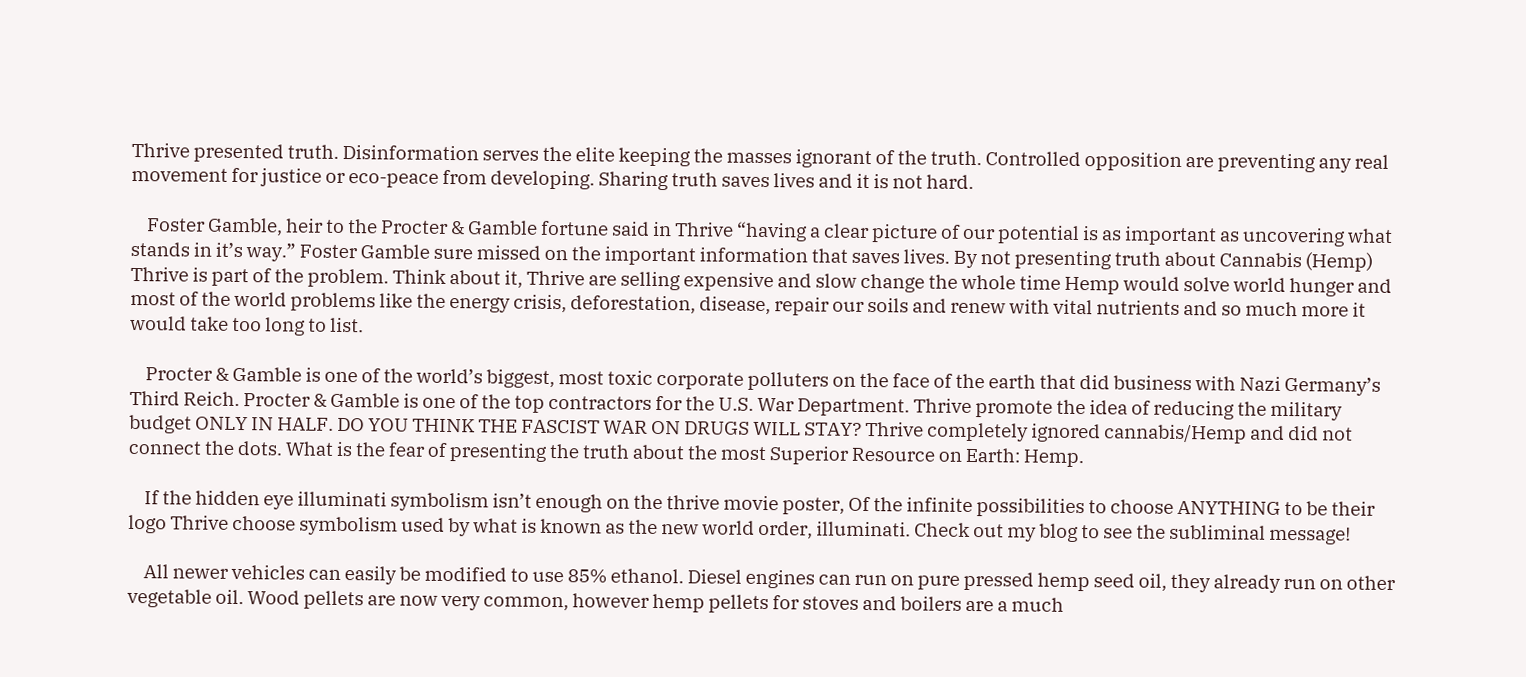Thrive presented truth. Disinformation serves the elite keeping the masses ignorant of the truth. Controlled opposition are preventing any real movement for justice or eco-peace from developing. Sharing truth saves lives and it is not hard.

    Foster Gamble, heir to the Procter & Gamble fortune said in Thrive “having a clear picture of our potential is as important as uncovering what stands in it’s way.” Foster Gamble sure missed on the important information that saves lives. By not presenting truth about Cannabis (Hemp) Thrive is part of the problem. Think about it, Thrive are selling expensive and slow change the whole time Hemp would solve world hunger and most of the world problems like the energy crisis, deforestation, disease, repair our soils and renew with vital nutrients and so much more it would take too long to list.

    Procter & Gamble is one of the world’s biggest, most toxic corporate polluters on the face of the earth that did business with Nazi Germany’s Third Reich. Procter & Gamble is one of the top contractors for the U.S. War Department. Thrive promote the idea of reducing the military budget ONLY IN HALF. DO YOU THINK THE FASCIST WAR ON DRUGS WILL STAY? Thrive completely ignored cannabis/Hemp and did not connect the dots. What is the fear of presenting the truth about the most Superior Resource on Earth: Hemp.

    If the hidden eye illuminati symbolism isn’t enough on the thrive movie poster, Of the infinite possibilities to choose ANYTHING to be their logo Thrive choose symbolism used by what is known as the new world order, illuminati. Check out my blog to see the subliminal message!

    All newer vehicles can easily be modified to use 85% ethanol. Diesel engines can run on pure pressed hemp seed oil, they already run on other vegetable oil. Wood pellets are now very common, however hemp pellets for stoves and boilers are a much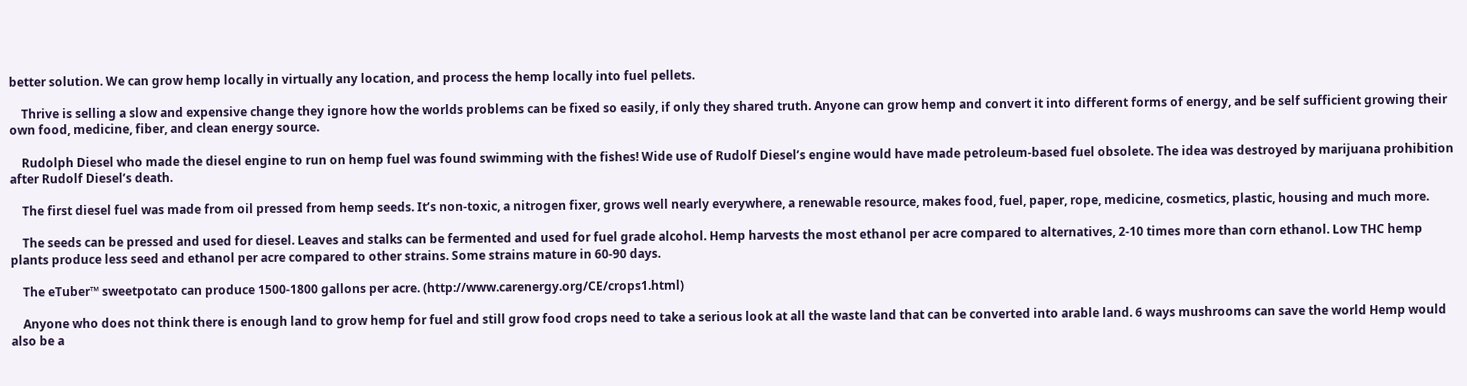better solution. We can grow hemp locally in virtually any location, and process the hemp locally into fuel pellets.

    Thrive is selling a slow and expensive change they ignore how the worlds problems can be fixed so easily, if only they shared truth. Anyone can grow hemp and convert it into different forms of energy, and be self sufficient growing their own food, medicine, fiber, and clean energy source.

    Rudolph Diesel who made the diesel engine to run on hemp fuel was found swimming with the fishes! Wide use of Rudolf Diesel’s engine would have made petroleum-based fuel obsolete. The idea was destroyed by marijuana prohibition after Rudolf Diesel’s death.

    The first diesel fuel was made from oil pressed from hemp seeds. It’s non-toxic, a nitrogen fixer, grows well nearly everywhere, a renewable resource, makes food, fuel, paper, rope, medicine, cosmetics, plastic, housing and much more.

    The seeds can be pressed and used for diesel. Leaves and stalks can be fermented and used for fuel grade alcohol. Hemp harvests the most ethanol per acre compared to alternatives, 2-10 times more than corn ethanol. Low THC hemp plants produce less seed and ethanol per acre compared to other strains. Some strains mature in 60-90 days.

    The eTuber™ sweetpotato can produce 1500-1800 gallons per acre. (http://www.carenergy.org/CE/crops1.html)

    Anyone who does not think there is enough land to grow hemp for fuel and still grow food crops need to take a serious look at all the waste land that can be converted into arable land. 6 ways mushrooms can save the world Hemp would also be a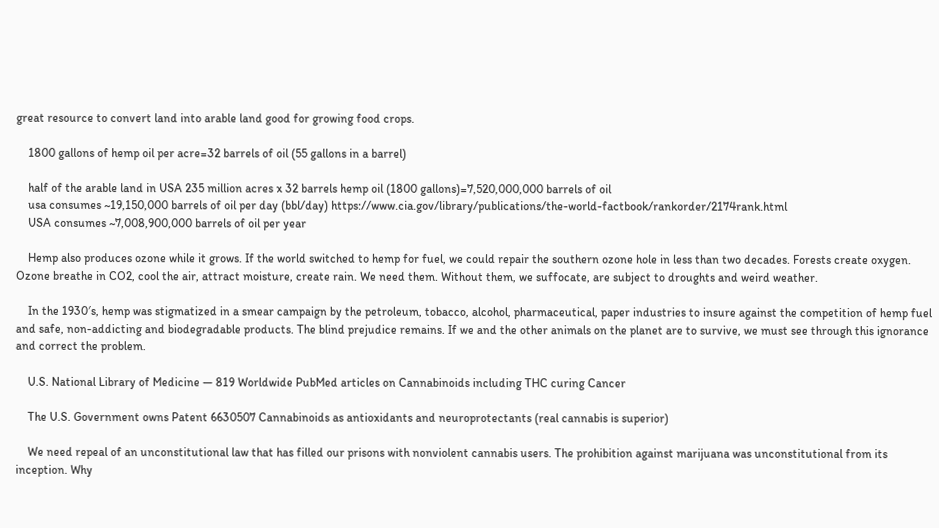great resource to convert land into arable land good for growing food crops.

    1800 gallons of hemp oil per acre=32 barrels of oil (55 gallons in a barrel)

    half of the arable land in USA 235 million acres x 32 barrels hemp oil (1800 gallons)=7,520,000,000 barrels of oil
    usa consumes ~19,150,000 barrels of oil per day (bbl/day) https://www.cia.gov/library/publications/the-world-factbook/rankorder/2174rank.html
    USA consumes ~7,008,900,000 barrels of oil per year

    Hemp also produces ozone while it grows. If the world switched to hemp for fuel, we could repair the southern ozone hole in less than two decades. Forests create oxygen. Ozone breathe in CO2, cool the air, attract moisture, create rain. We need them. Without them, we suffocate, are subject to droughts and weird weather.

    In the 1930′s, hemp was stigmatized in a smear campaign by the petroleum, tobacco, alcohol, pharmaceutical, paper industries to insure against the competition of hemp fuel and safe, non-addicting and biodegradable products. The blind prejudice remains. If we and the other animals on the planet are to survive, we must see through this ignorance and correct the problem.

    U.S. National Library of Medicine — 819 Worldwide PubMed articles on Cannabinoids including THC curing Cancer

    The U.S. Government owns Patent 6630507 Cannabinoids as antioxidants and neuroprotectants (real cannabis is superior)

    We need repeal of an unconstitutional law that has filled our prisons with nonviolent cannabis users. The prohibition against marijuana was unconstitutional from its inception. Why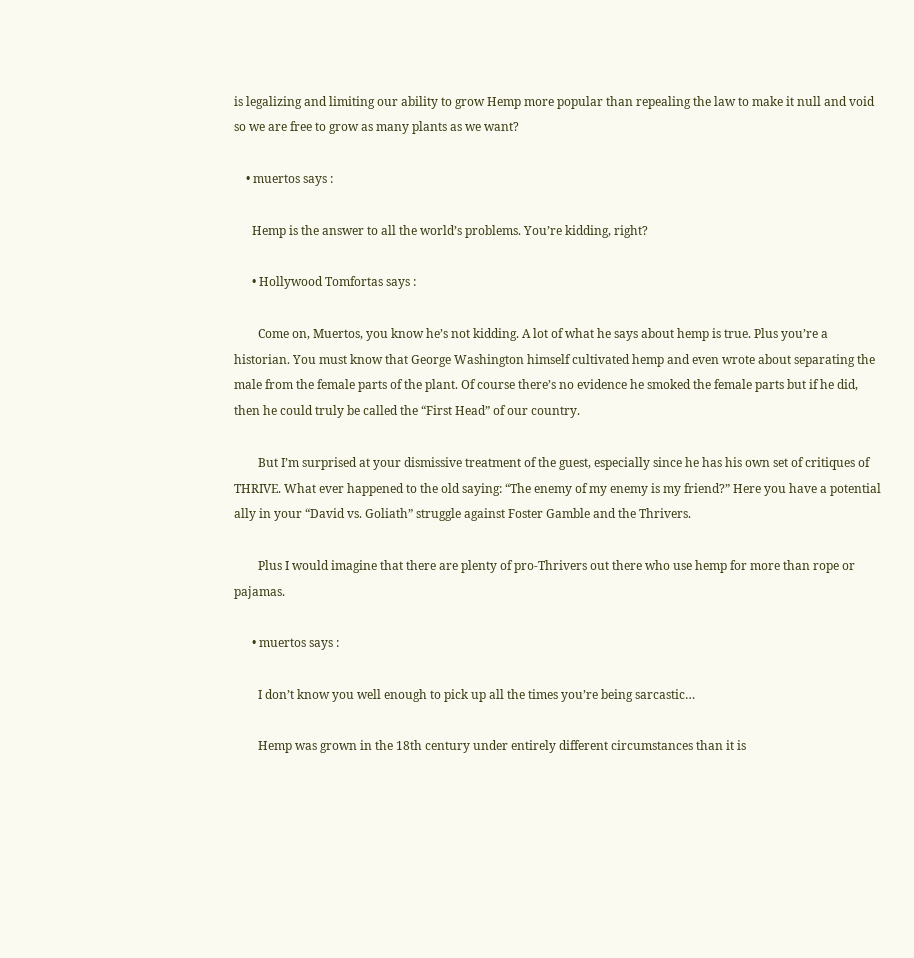is legalizing and limiting our ability to grow Hemp more popular than repealing the law to make it null and void so we are free to grow as many plants as we want?

    • muertos says :

      Hemp is the answer to all the world’s problems. You’re kidding, right?

      • Hollywood Tomfortas says :

        Come on, Muertos, you know he’s not kidding. A lot of what he says about hemp is true. Plus you’re a historian. You must know that George Washington himself cultivated hemp and even wrote about separating the male from the female parts of the plant. Of course there’s no evidence he smoked the female parts but if he did, then he could truly be called the “First Head” of our country.

        But I’m surprised at your dismissive treatment of the guest, especially since he has his own set of critiques of THRIVE. What ever happened to the old saying: “The enemy of my enemy is my friend?” Here you have a potential ally in your “David vs. Goliath” struggle against Foster Gamble and the Thrivers.

        Plus I would imagine that there are plenty of pro-Thrivers out there who use hemp for more than rope or pajamas.

      • muertos says :

        I don’t know you well enough to pick up all the times you’re being sarcastic…

        Hemp was grown in the 18th century under entirely different circumstances than it is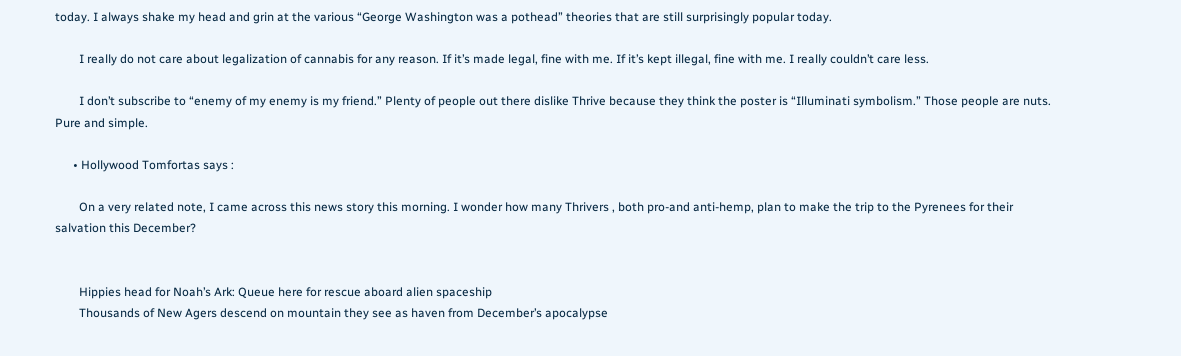today. I always shake my head and grin at the various “George Washington was a pothead” theories that are still surprisingly popular today.

        I really do not care about legalization of cannabis for any reason. If it’s made legal, fine with me. If it’s kept illegal, fine with me. I really couldn’t care less.

        I don’t subscribe to “enemy of my enemy is my friend.” Plenty of people out there dislike Thrive because they think the poster is “Illuminati symbolism.” Those people are nuts. Pure and simple.

      • Hollywood Tomfortas says :

        On a very related note, I came across this news story this morning. I wonder how many Thrivers , both pro-and anti-hemp, plan to make the trip to the Pyrenees for their salvation this December?


        Hippies head for Noah’s Ark: Queue here for rescue aboard alien spaceship
        Thousands of New Agers descend on mountain they see as haven from December’s apocalypse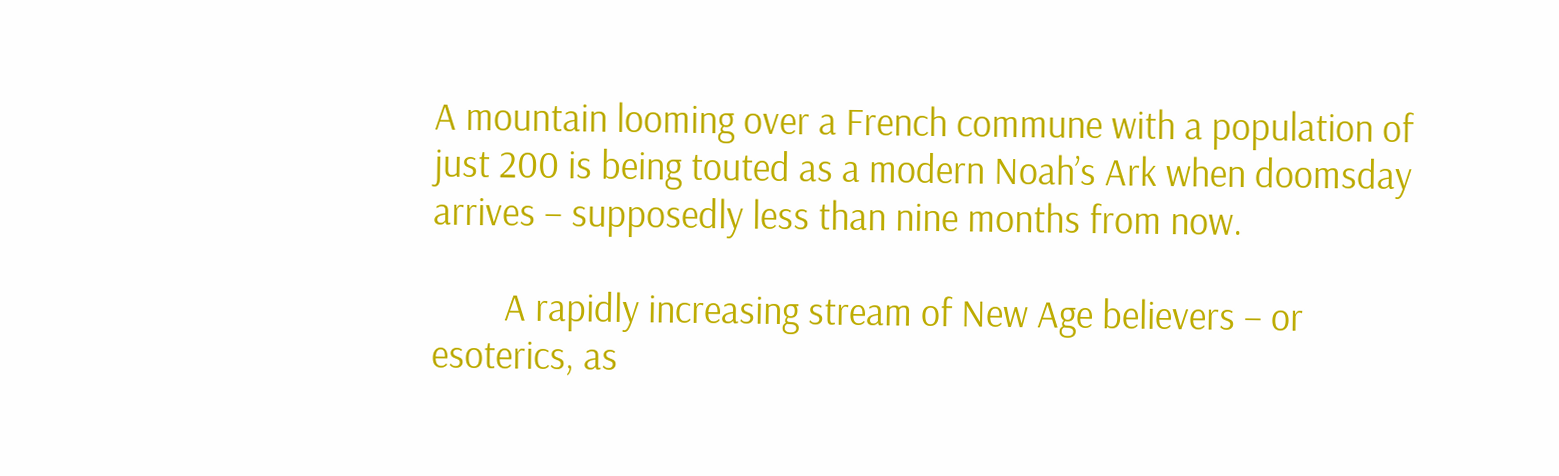A mountain looming over a French commune with a population of just 200 is being touted as a modern Noah’s Ark when doomsday arrives – supposedly less than nine months from now.

        A rapidly increasing stream of New Age believers – or esoterics, as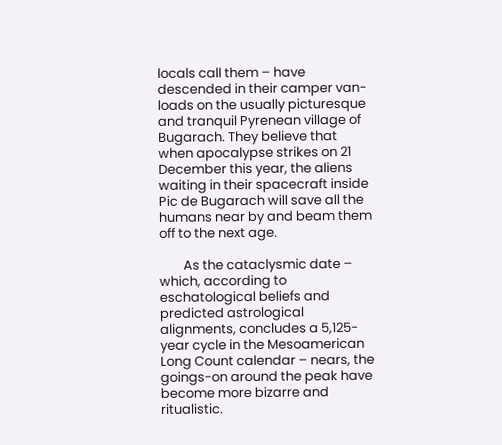locals call them – have descended in their camper van-loads on the usually picturesque and tranquil Pyrenean village of Bugarach. They believe that when apocalypse strikes on 21 December this year, the aliens waiting in their spacecraft inside Pic de Bugarach will save all the humans near by and beam them off to the next age.

        As the cataclysmic date – which, according to eschatological beliefs and predicted astrological alignments, concludes a 5,125-year cycle in the Mesoamerican Long Count calendar – nears, the goings-on around the peak have become more bizarre and ritualistic.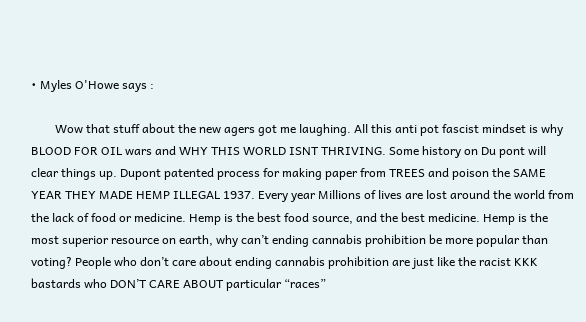• Myles O'Howe says :

        Wow that stuff about the new agers got me laughing. All this anti pot fascist mindset is why BLOOD FOR OIL wars and WHY THIS WORLD ISNT THRIVING. Some history on Du pont will clear things up. Dupont patented process for making paper from TREES and poison the SAME YEAR THEY MADE HEMP ILLEGAL 1937. Every year Millions of lives are lost around the world from the lack of food or medicine. Hemp is the best food source, and the best medicine. Hemp is the most superior resource on earth, why can’t ending cannabis prohibition be more popular than voting? People who don’t care about ending cannabis prohibition are just like the racist KKK bastards who DON’T CARE ABOUT particular “races”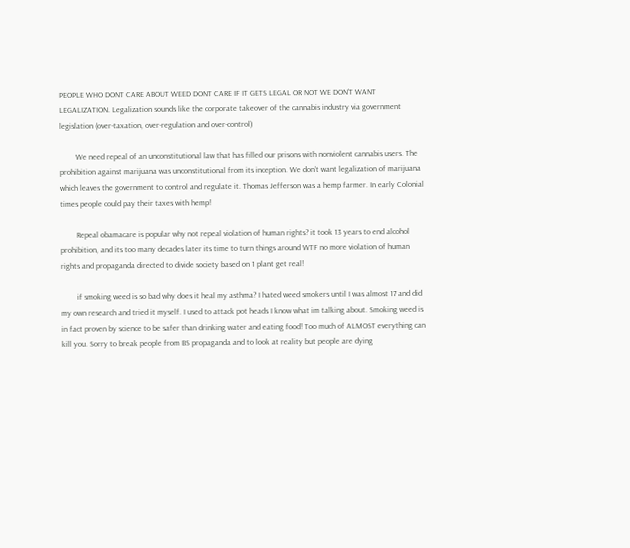PEOPLE WHO DONT CARE ABOUT WEED DONT CARE IF IT GETS LEGAL OR NOT WE DON’T WANT LEGALIZATION. Legalization sounds like the corporate takeover of the cannabis industry via government legislation (over-taxation, over-regulation and over-control)

        We need repeal of an unconstitutional law that has filled our prisons with nonviolent cannabis users. The prohibition against marijuana was unconstitutional from its inception. We don’t want legalization of marijuana which leaves the government to control and regulate it. Thomas Jefferson was a hemp farmer. In early Colonial times people could pay their taxes with hemp!

        Repeal obamacare is popular why not repeal violation of human rights? it took 13 years to end alcohol prohibition, and its too many decades later its time to turn things around WTF no more violation of human rights and propaganda directed to divide society based on 1 plant get real!

        if smoking weed is so bad why does it heal my asthma? I hated weed smokers until I was almost 17 and did my own research and tried it myself. I used to attack pot heads I know what im talking about. Smoking weed is in fact proven by science to be safer than drinking water and eating food! Too much of ALMOST everything can kill you. Sorry to break people from BS propaganda and to look at reality but people are dying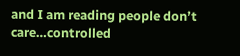and I am reading people don’t care…controlled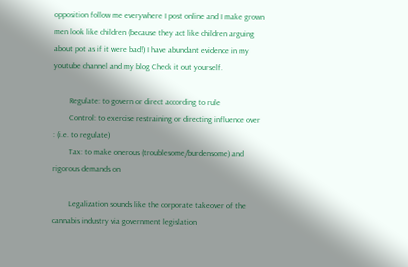opposition follow me everywhere I post online and I make grown men look like children (because they act like children arguing about pot as if it were bad!) I have abundant evidence in my youtube channel and my blog Check it out yourself.

        Regulate: to govern or direct according to rule
        Control: to exercise restraining or directing influence over : (i.e. to regulate)
        Tax: to make onerous (troublesome/burdensome) and rigorous demands on

        Legalization sounds like the corporate takeover of the cannabis industry via government legislation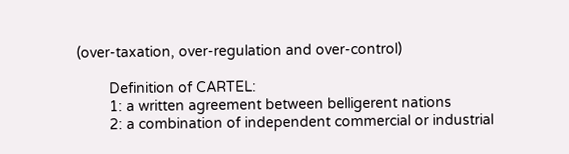(over-taxation, over-regulation and over-control)

        Definition of CARTEL:
        1: a written agreement between belligerent nations
        2: a combination of independent commercial or industrial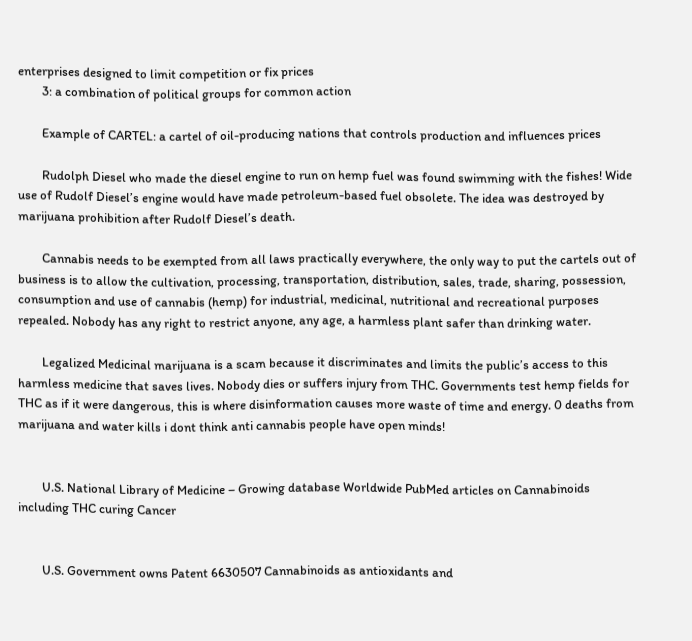enterprises designed to limit competition or fix prices
        3: a combination of political groups for common action

        Example of CARTEL: a cartel of oil-producing nations that controls production and influences prices

        Rudolph Diesel who made the diesel engine to run on hemp fuel was found swimming with the fishes! Wide use of Rudolf Diesel’s engine would have made petroleum-based fuel obsolete. The idea was destroyed by marijuana prohibition after Rudolf Diesel’s death.

        Cannabis needs to be exempted from all laws practically everywhere, the only way to put the cartels out of business is to allow the cultivation, processing, transportation, distribution, sales, trade, sharing, possession, consumption and use of cannabis (hemp) for industrial, medicinal, nutritional and recreational purposes repealed. Nobody has any right to restrict anyone, any age, a harmless plant safer than drinking water.

        Legalized Medicinal marijuana is a scam because it discriminates and limits the public’s access to this harmless medicine that saves lives. Nobody dies or suffers injury from THC. Governments test hemp fields for THC as if it were dangerous, this is where disinformation causes more waste of time and energy. 0 deaths from marijuana and water kills i dont think anti cannabis people have open minds!


        U.S. National Library of Medicine – Growing database Worldwide PubMed articles on Cannabinoids including THC curing Cancer


        U.S. Government owns Patent 6630507 Cannabinoids as antioxidants and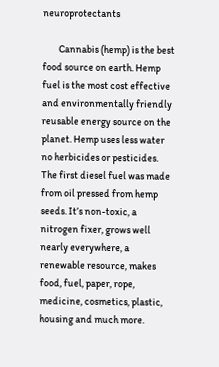neuroprotectants

        Cannabis (hemp) is the best food source on earth. Hemp fuel is the most cost effective and environmentally friendly reusable energy source on the planet. Hemp uses less water no herbicides or pesticides. The first diesel fuel was made from oil pressed from hemp seeds. It’s non-toxic, a nitrogen fixer, grows well nearly everywhere, a renewable resource, makes food, fuel, paper, rope, medicine, cosmetics, plastic, housing and much more.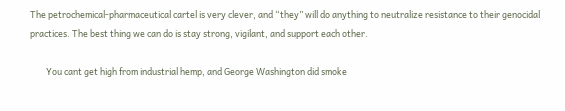The petrochemical-pharmaceutical cartel is very clever, and “they” will do anything to neutralize resistance to their genocidal practices. The best thing we can do is stay strong, vigilant, and support each other.

        You cant get high from industrial hemp, and George Washington did smoke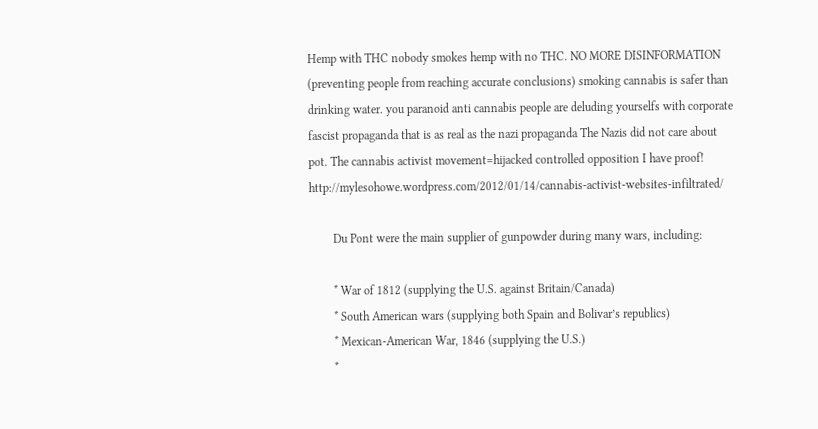Hemp with THC nobody smokes hemp with no THC. NO MORE DISINFORMATION (preventing people from reaching accurate conclusions) smoking cannabis is safer than drinking water. you paranoid anti cannabis people are deluding yourselfs with corporate fascist propaganda that is as real as the nazi propaganda The Nazis did not care about pot. The cannabis activist movement=hijacked controlled opposition I have proof! http://mylesohowe.wordpress.com/2012/01/14/cannabis-activist-websites-infiltrated/

        Du Pont were the main supplier of gunpowder during many wars, including:

        * War of 1812 (supplying the U.S. against Britain/Canada)
        * South American wars (supplying both Spain and Bolivar’s republics)
        * Mexican-American War, 1846 (supplying the U.S.)
        *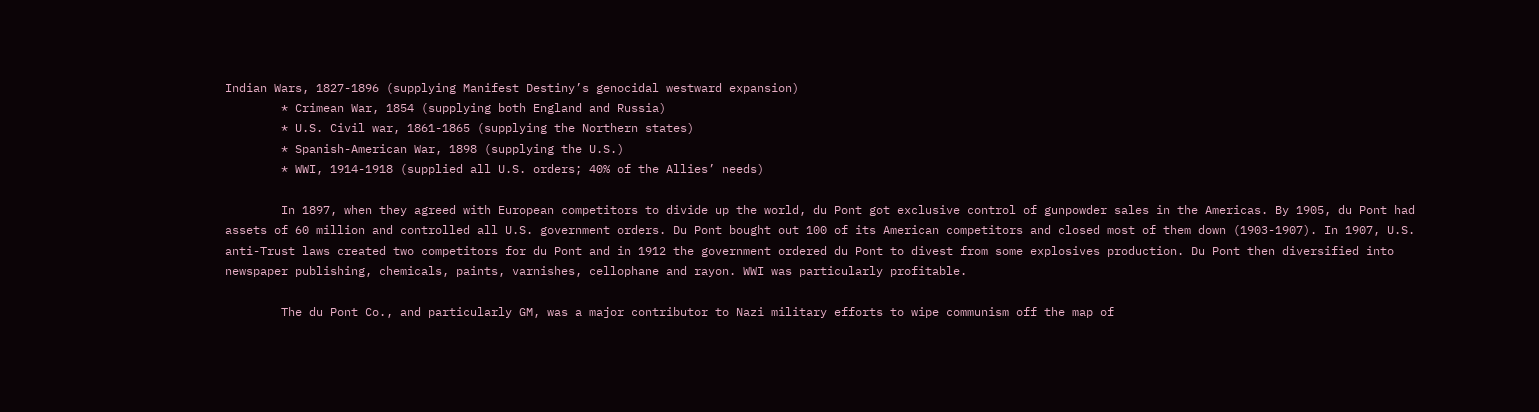Indian Wars, 1827-1896 (supplying Manifest Destiny’s genocidal westward expansion)
        * Crimean War, 1854 (supplying both England and Russia)
        * U.S. Civil war, 1861-1865 (supplying the Northern states)
        * Spanish-American War, 1898 (supplying the U.S.)
        * WWI, 1914-1918 (supplied all U.S. orders; 40% of the Allies’ needs)

        In 1897, when they agreed with European competitors to divide up the world, du Pont got exclusive control of gunpowder sales in the Americas. By 1905, du Pont had assets of 60 million and controlled all U.S. government orders. Du Pont bought out 100 of its American competitors and closed most of them down (1903-1907). In 1907, U.S. anti-Trust laws created two competitors for du Pont and in 1912 the government ordered du Pont to divest from some explosives production. Du Pont then diversified into newspaper publishing, chemicals, paints, varnishes, cellophane and rayon. WWI was particularly profitable.

        The du Pont Co., and particularly GM, was a major contributor to Nazi military efforts to wipe communism off the map of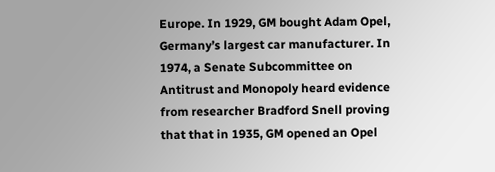Europe. In 1929, GM bought Adam Opel, Germany’s largest car manufacturer. In 1974, a Senate Subcommittee on Antitrust and Monopoly heard evidence from researcher Bradford Snell proving that that in 1935, GM opened an Opel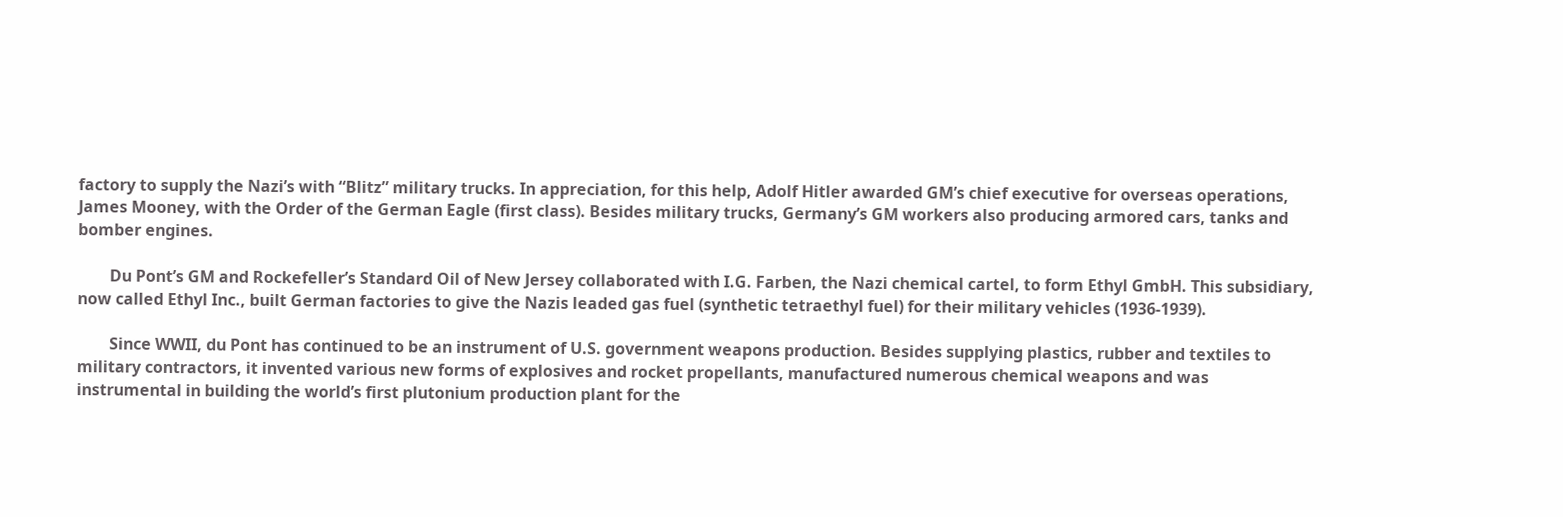factory to supply the Nazi’s with “Blitz” military trucks. In appreciation, for this help, Adolf Hitler awarded GM’s chief executive for overseas operations, James Mooney, with the Order of the German Eagle (first class). Besides military trucks, Germany’s GM workers also producing armored cars, tanks and bomber engines.

        Du Pont’s GM and Rockefeller’s Standard Oil of New Jersey collaborated with I.G. Farben, the Nazi chemical cartel, to form Ethyl GmbH. This subsidiary, now called Ethyl Inc., built German factories to give the Nazis leaded gas fuel (synthetic tetraethyl fuel) for their military vehicles (1936-1939).

        Since WWII, du Pont has continued to be an instrument of U.S. government weapons production. Besides supplying plastics, rubber and textiles to military contractors, it invented various new forms of explosives and rocket propellants, manufactured numerous chemical weapons and was instrumental in building the world’s first plutonium production plant for the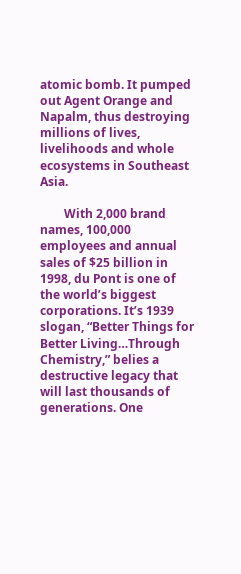atomic bomb. It pumped out Agent Orange and Napalm, thus destroying millions of lives, livelihoods and whole ecosystems in Southeast Asia.

        With 2,000 brand names, 100,000 employees and annual sales of $25 billion in 1998, du Pont is one of the world’s biggest corporations. It’s 1939 slogan, “Better Things for Better Living…Through Chemistry,” belies a destructive legacy that will last thousands of generations. One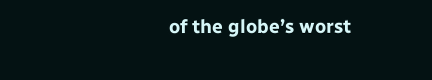of the globe’s worst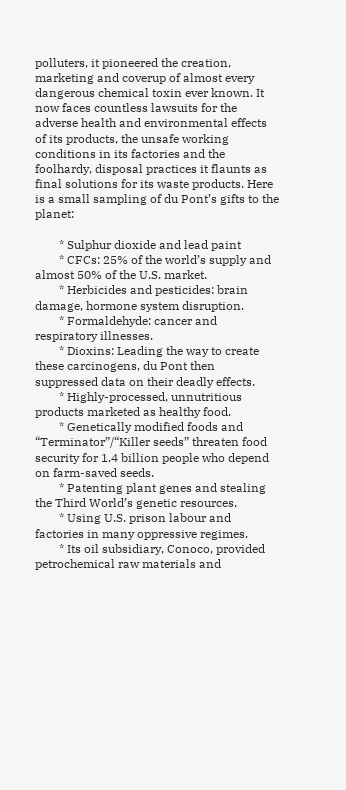polluters, it pioneered the creation, marketing and coverup of almost every dangerous chemical toxin ever known. It now faces countless lawsuits for the adverse health and environmental effects of its products, the unsafe working conditions in its factories and the foolhardy, disposal practices it flaunts as final solutions for its waste products. Here is a small sampling of du Pont’s gifts to the planet:

        * Sulphur dioxide and lead paint
        * CFCs: 25% of the world’s supply and almost 50% of the U.S. market.
        * Herbicides and pesticides: brain damage, hormone system disruption.
        * Formaldehyde: cancer and respiratory illnesses.
        * Dioxins: Leading the way to create these carcinogens, du Pont then suppressed data on their deadly effects.
        * Highly-processed, unnutritious products marketed as healthy food.
        * Genetically modified foods and “Terminator”/“Killer seeds” threaten food security for 1.4 billion people who depend on farm-saved seeds.
        * Patenting plant genes and stealing the Third World’s genetic resources.
        * Using U.S. prison labour and factories in many oppressive regimes.
        * Its oil subsidiary, Conoco, provided petrochemical raw materials and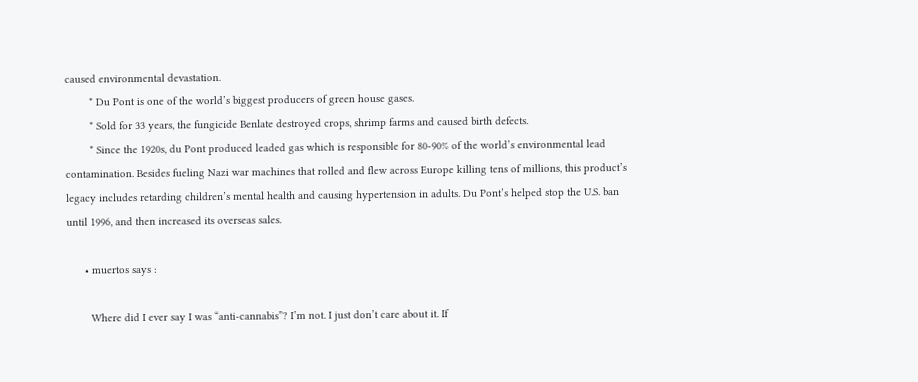caused environmental devastation.
        * Du Pont is one of the world’s biggest producers of green house gases.
        * Sold for 33 years, the fungicide Benlate destroyed crops, shrimp farms and caused birth defects.
        * Since the 1920s, du Pont produced leaded gas which is responsible for 80-90% of the world’s environmental lead contamination. Besides fueling Nazi war machines that rolled and flew across Europe killing tens of millions, this product’s legacy includes retarding children’s mental health and causing hypertension in adults. Du Pont’s helped stop the U.S. ban until 1996, and then increased its overseas sales.

      • muertos says :

        Where did I ever say I was “anti-cannabis”? I’m not. I just don’t care about it. If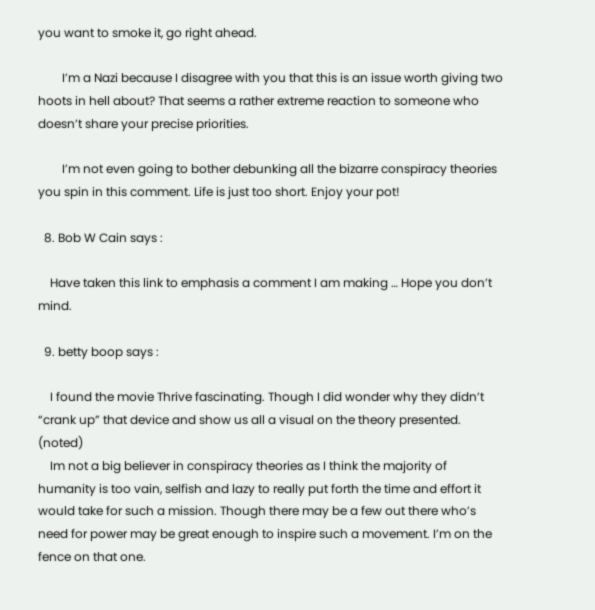you want to smoke it, go right ahead.

        I’m a Nazi because I disagree with you that this is an issue worth giving two hoots in hell about? That seems a rather extreme reaction to someone who doesn’t share your precise priorities.

        I’m not even going to bother debunking all the bizarre conspiracy theories you spin in this comment. Life is just too short. Enjoy your pot!

  8. Bob W Cain says :

    Have taken this link to emphasis a comment I am making … Hope you don’t mind.

  9. betty boop says :

    I found the movie Thrive fascinating. Though I did wonder why they didn’t “crank up” that device and show us all a visual on the theory presented. (noted)
    Im not a big believer in conspiracy theories as I think the majority of humanity is too vain, selfish and lazy to really put forth the time and effort it would take for such a mission. Though there may be a few out there who’s need for power may be great enough to inspire such a movement. I’m on the fence on that one.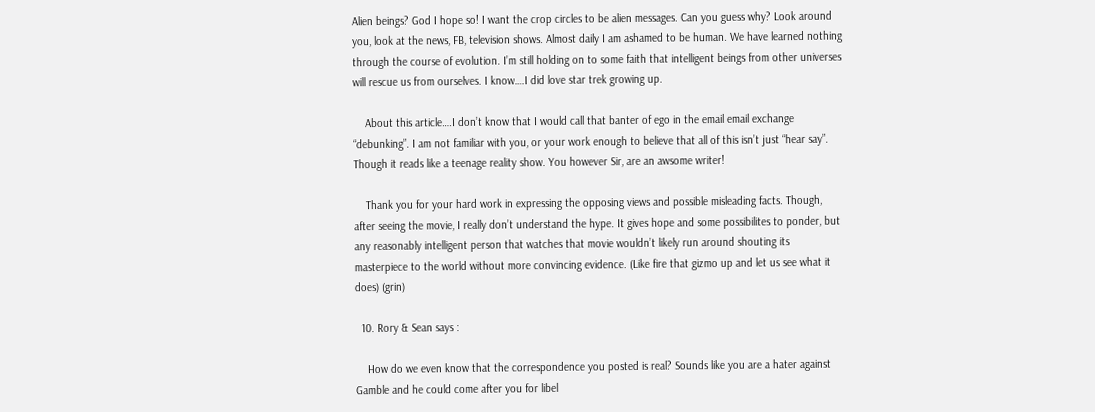Alien beings? God I hope so! I want the crop circles to be alien messages. Can you guess why? Look around you, look at the news, FB, television shows. Almost daily I am ashamed to be human. We have learned nothing through the course of evolution. I’m still holding on to some faith that intelligent beings from other universes will rescue us from ourselves. I know….I did love star trek growing up.

    About this article….I don’t know that I would call that banter of ego in the email email exchange “debunking”. I am not familiar with you, or your work enough to believe that all of this isn’t just “hear say”. Though it reads like a teenage reality show. You however Sir, are an awsome writer!

    Thank you for your hard work in expressing the opposing views and possible misleading facts. Though, after seeing the movie, I really don’t understand the hype. It gives hope and some possibilites to ponder, but any reasonably intelligent person that watches that movie wouldn’t likely run around shouting its masterpiece to the world without more convincing evidence. (Like fire that gizmo up and let us see what it does) (grin)

  10. Rory & Sean says :

    How do we even know that the correspondence you posted is real? Sounds like you are a hater against Gamble and he could come after you for libel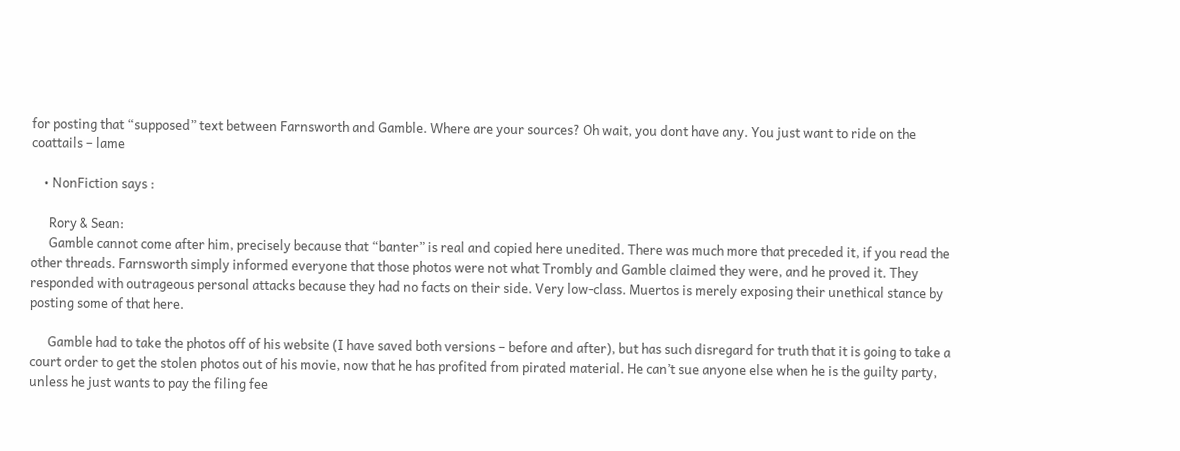for posting that “supposed” text between Farnsworth and Gamble. Where are your sources? Oh wait, you dont have any. You just want to ride on the coattails – lame

    • NonFiction says :

      Rory & Sean:
      Gamble cannot come after him, precisely because that “banter” is real and copied here unedited. There was much more that preceded it, if you read the other threads. Farnsworth simply informed everyone that those photos were not what Trombly and Gamble claimed they were, and he proved it. They responded with outrageous personal attacks because they had no facts on their side. Very low-class. Muertos is merely exposing their unethical stance by posting some of that here.

      Gamble had to take the photos off of his website (I have saved both versions – before and after), but has such disregard for truth that it is going to take a court order to get the stolen photos out of his movie, now that he has profited from pirated material. He can’t sue anyone else when he is the guilty party, unless he just wants to pay the filing fee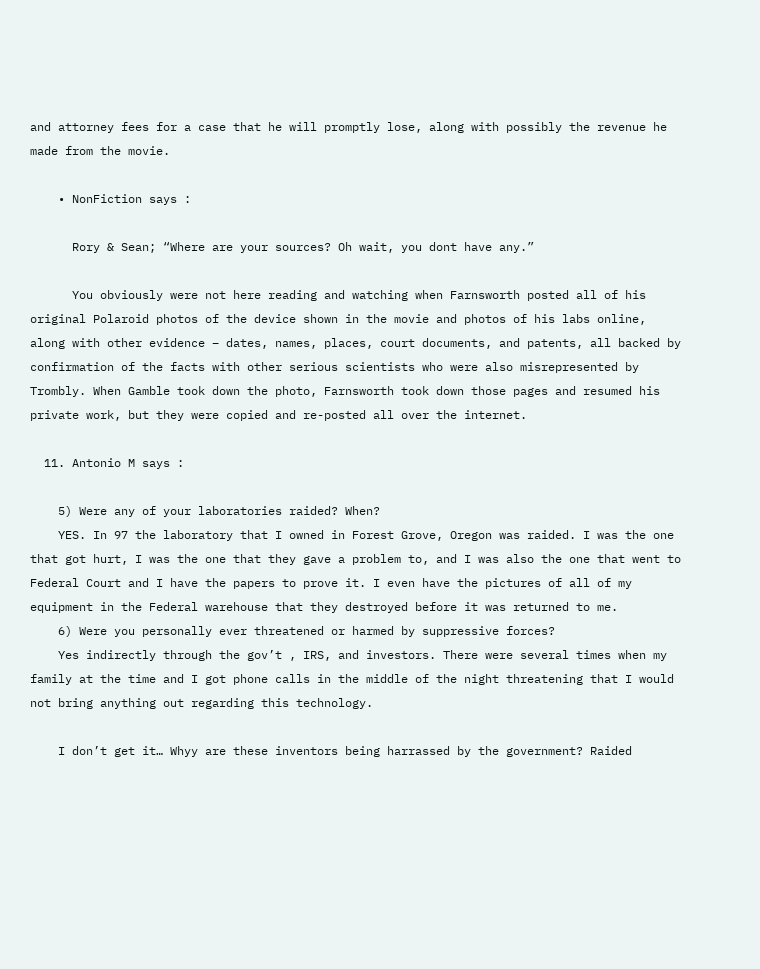and attorney fees for a case that he will promptly lose, along with possibly the revenue he made from the movie.

    • NonFiction says :

      Rory & Sean; “Where are your sources? Oh wait, you dont have any.”

      You obviously were not here reading and watching when Farnsworth posted all of his original Polaroid photos of the device shown in the movie and photos of his labs online, along with other evidence – dates, names, places, court documents, and patents, all backed by confirmation of the facts with other serious scientists who were also misrepresented by Trombly. When Gamble took down the photo, Farnsworth took down those pages and resumed his private work, but they were copied and re-posted all over the internet.

  11. Antonio M says :

    5) Were any of your laboratories raided? When?
    YES. In 97 the laboratory that I owned in Forest Grove, Oregon was raided. I was the one that got hurt, I was the one that they gave a problem to, and I was also the one that went to Federal Court and I have the papers to prove it. I even have the pictures of all of my equipment in the Federal warehouse that they destroyed before it was returned to me.
    6) Were you personally ever threatened or harmed by suppressive forces?
    Yes indirectly through the gov’t , IRS, and investors. There were several times when my family at the time and I got phone calls in the middle of the night threatening that I would not bring anything out regarding this technology.

    I don’t get it… Whyy are these inventors being harrassed by the government? Raided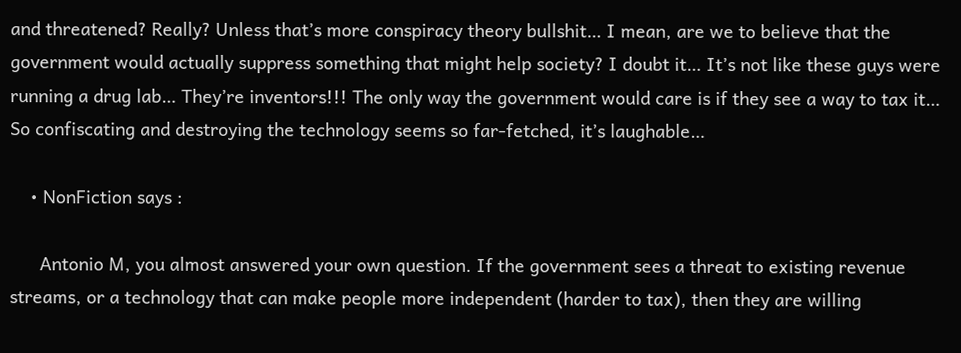and threatened? Really? Unless that’s more conspiracy theory bullshit… I mean, are we to believe that the government would actually suppress something that might help society? I doubt it… It’s not like these guys were running a drug lab… They’re inventors!!! The only way the government would care is if they see a way to tax it… So confiscating and destroying the technology seems so far-fetched, it’s laughable…

    • NonFiction says :

      Antonio M, you almost answered your own question. If the government sees a threat to existing revenue streams, or a technology that can make people more independent (harder to tax), then they are willing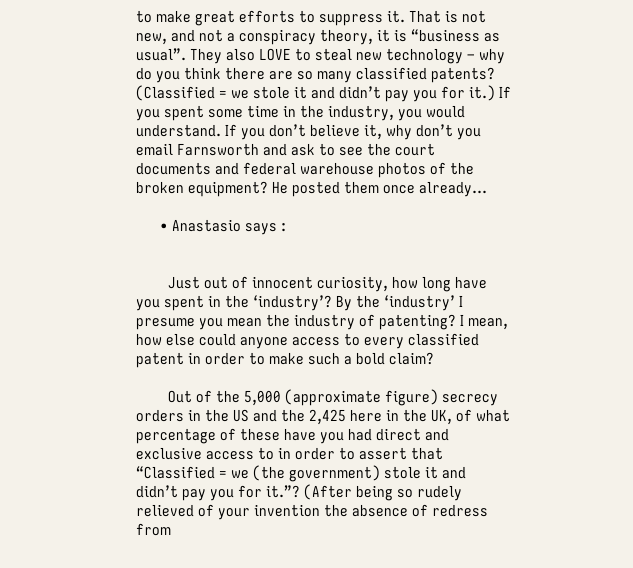to make great efforts to suppress it. That is not new, and not a conspiracy theory, it is “business as usual”. They also LOVE to steal new technology – why do you think there are so many classified patents? (Classified = we stole it and didn’t pay you for it.) If you spent some time in the industry, you would understand. If you don’t believe it, why don’t you email Farnsworth and ask to see the court documents and federal warehouse photos of the broken equipment? He posted them once already…

      • Anastasio says :


        Just out of innocent curiosity, how long have you spent in the ‘industry’? By the ‘industry’ I presume you mean the industry of patenting? I mean, how else could anyone access to every classified patent in order to make such a bold claim?

        Out of the 5,000 (approximate figure) secrecy orders in the US and the 2,425 here in the UK, of what percentage of these have you had direct and exclusive access to in order to assert that “Classified = we (the government) stole it and didn’t pay you for it.”? (After being so rudely relieved of your invention the absence of redress from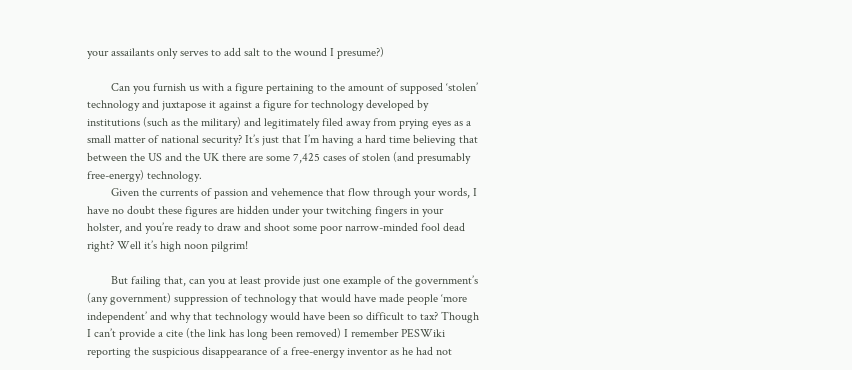your assailants only serves to add salt to the wound I presume?)

        Can you furnish us with a figure pertaining to the amount of supposed ‘stolen’ technology and juxtapose it against a figure for technology developed by institutions (such as the military) and legitimately filed away from prying eyes as a small matter of national security? It’s just that I’m having a hard time believing that between the US and the UK there are some 7,425 cases of stolen (and presumably free-energy) technology.
        Given the currents of passion and vehemence that flow through your words, I have no doubt these figures are hidden under your twitching fingers in your holster, and you’re ready to draw and shoot some poor narrow-minded fool dead right? Well it’s high noon pilgrim!

        But failing that, can you at least provide just one example of the government’s (any government) suppression of technology that would have made people ‘more independent’ and why that technology would have been so difficult to tax? Though I can’t provide a cite (the link has long been removed) I remember PESWiki reporting the suspicious disappearance of a free-energy inventor as he had not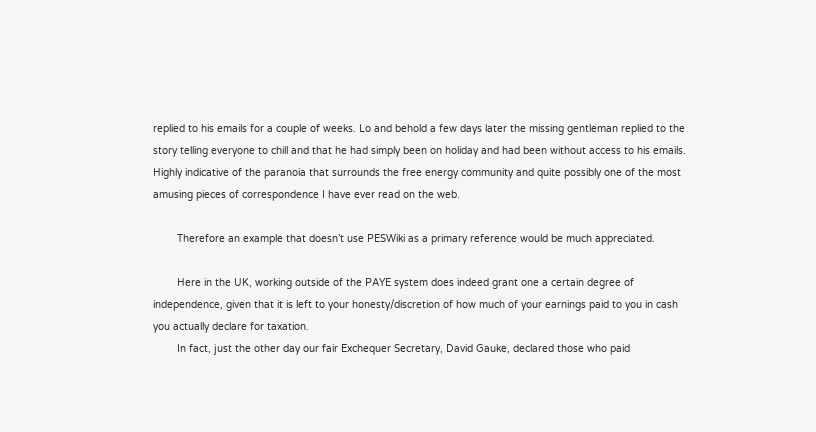replied to his emails for a couple of weeks. Lo and behold a few days later the missing gentleman replied to the story telling everyone to chill and that he had simply been on holiday and had been without access to his emails. Highly indicative of the paranoia that surrounds the free energy community and quite possibly one of the most amusing pieces of correspondence I have ever read on the web.

        Therefore an example that doesn’t use PESWiki as a primary reference would be much appreciated.

        Here in the UK, working outside of the PAYE system does indeed grant one a certain degree of independence, given that it is left to your honesty/discretion of how much of your earnings paid to you in cash you actually declare for taxation.
        In fact, just the other day our fair Exchequer Secretary, David Gauke, declared those who paid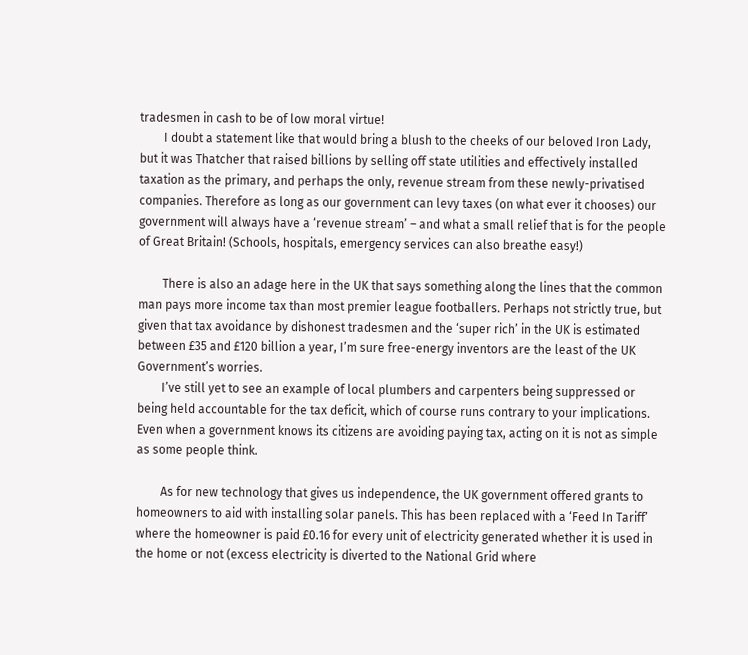tradesmen in cash to be of low moral virtue!
        I doubt a statement like that would bring a blush to the cheeks of our beloved Iron Lady, but it was Thatcher that raised billions by selling off state utilities and effectively installed taxation as the primary, and perhaps the only, revenue stream from these newly-privatised companies. Therefore as long as our government can levy taxes (on what ever it chooses) our government will always have a ‘revenue stream’ – and what a small relief that is for the people of Great Britain! (Schools, hospitals, emergency services can also breathe easy!)

        There is also an adage here in the UK that says something along the lines that the common man pays more income tax than most premier league footballers. Perhaps not strictly true, but given that tax avoidance by dishonest tradesmen and the ‘super rich’ in the UK is estimated between £35 and £120 billion a year, I’m sure free-energy inventors are the least of the UK Government’s worries.
        I’ve still yet to see an example of local plumbers and carpenters being suppressed or being held accountable for the tax deficit, which of course runs contrary to your implications. Even when a government knows its citizens are avoiding paying tax, acting on it is not as simple as some people think.

        As for new technology that gives us independence, the UK government offered grants to homeowners to aid with installing solar panels. This has been replaced with a ‘Feed In Tariff’ where the homeowner is paid £0.16 for every unit of electricity generated whether it is used in the home or not (excess electricity is diverted to the National Grid where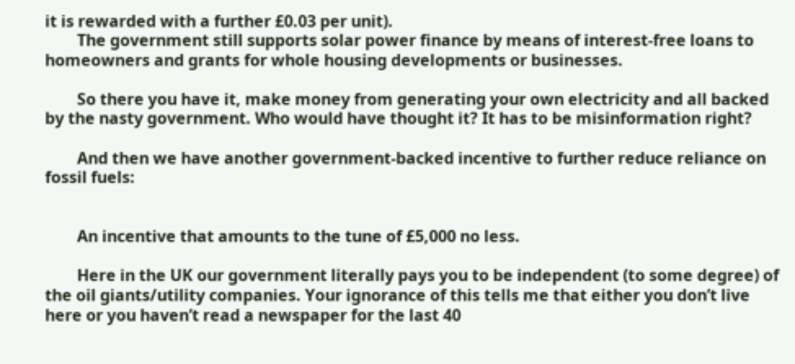it is rewarded with a further £0.03 per unit).
        The government still supports solar power finance by means of interest-free loans to homeowners and grants for whole housing developments or businesses.

        So there you have it, make money from generating your own electricity and all backed by the nasty government. Who would have thought it? It has to be misinformation right?

        And then we have another government-backed incentive to further reduce reliance on fossil fuels:


        An incentive that amounts to the tune of £5,000 no less.

        Here in the UK our government literally pays you to be independent (to some degree) of the oil giants/utility companies. Your ignorance of this tells me that either you don’t live here or you haven’t read a newspaper for the last 40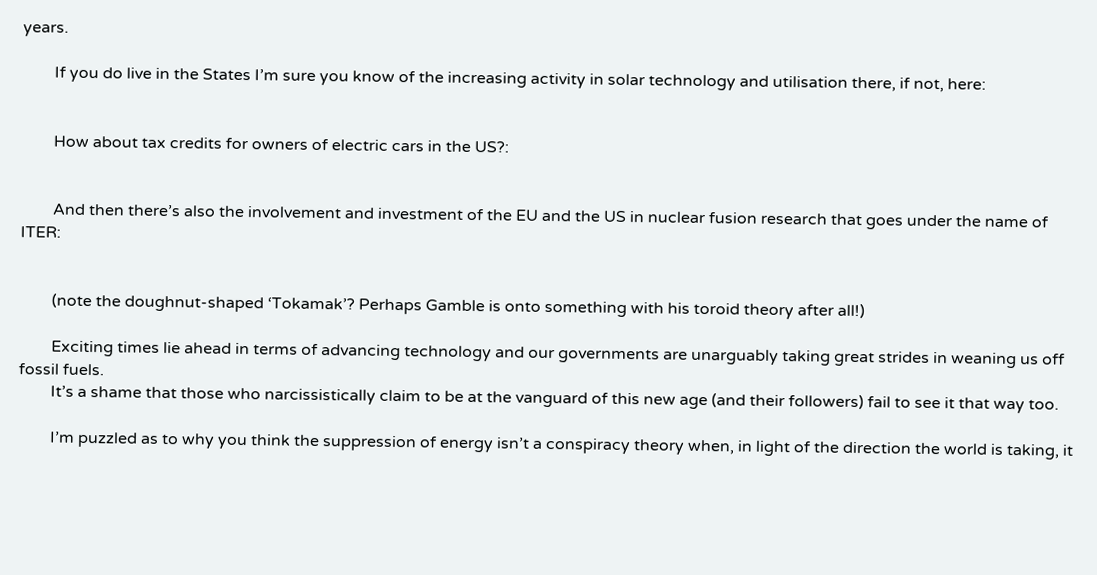years.

        If you do live in the States I’m sure you know of the increasing activity in solar technology and utilisation there, if not, here:


        How about tax credits for owners of electric cars in the US?:


        And then there’s also the involvement and investment of the EU and the US in nuclear fusion research that goes under the name of ITER:


        (note the doughnut-shaped ‘Tokamak’? Perhaps Gamble is onto something with his toroid theory after all!)

        Exciting times lie ahead in terms of advancing technology and our governments are unarguably taking great strides in weaning us off fossil fuels.
        It’s a shame that those who narcissistically claim to be at the vanguard of this new age (and their followers) fail to see it that way too.

        I’m puzzled as to why you think the suppression of energy isn’t a conspiracy theory when, in light of the direction the world is taking, it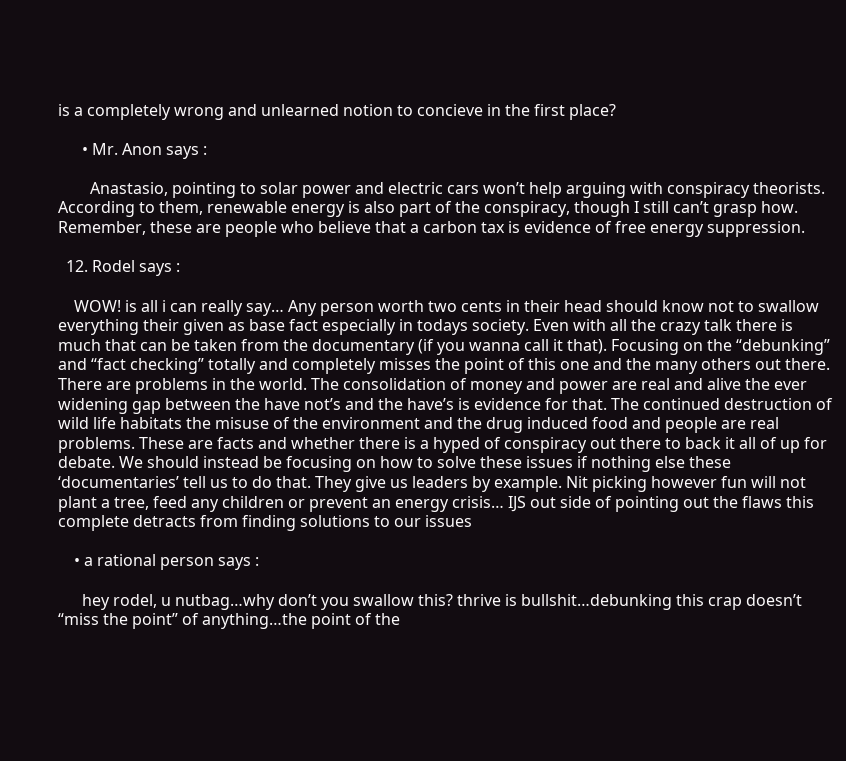is a completely wrong and unlearned notion to concieve in the first place?

      • Mr. Anon says :

        Anastasio, pointing to solar power and electric cars won’t help arguing with conspiracy theorists. According to them, renewable energy is also part of the conspiracy, though I still can’t grasp how. Remember, these are people who believe that a carbon tax is evidence of free energy suppression.

  12. Rodel says :

    WOW! is all i can really say… Any person worth two cents in their head should know not to swallow everything their given as base fact especially in todays society. Even with all the crazy talk there is much that can be taken from the documentary (if you wanna call it that). Focusing on the “debunking” and “fact checking” totally and completely misses the point of this one and the many others out there. There are problems in the world. The consolidation of money and power are real and alive the ever widening gap between the have not’s and the have’s is evidence for that. The continued destruction of wild life habitats the misuse of the environment and the drug induced food and people are real problems. These are facts and whether there is a hyped of conspiracy out there to back it all of up for debate. We should instead be focusing on how to solve these issues if nothing else these ‘documentaries’ tell us to do that. They give us leaders by example. Nit picking however fun will not plant a tree, feed any children or prevent an energy crisis… IJS out side of pointing out the flaws this complete detracts from finding solutions to our issues

    • a rational person says :

      hey rodel, u nutbag…why don’t you swallow this? thrive is bullshit…debunking this crap doesn’t “miss the point” of anything…the point of the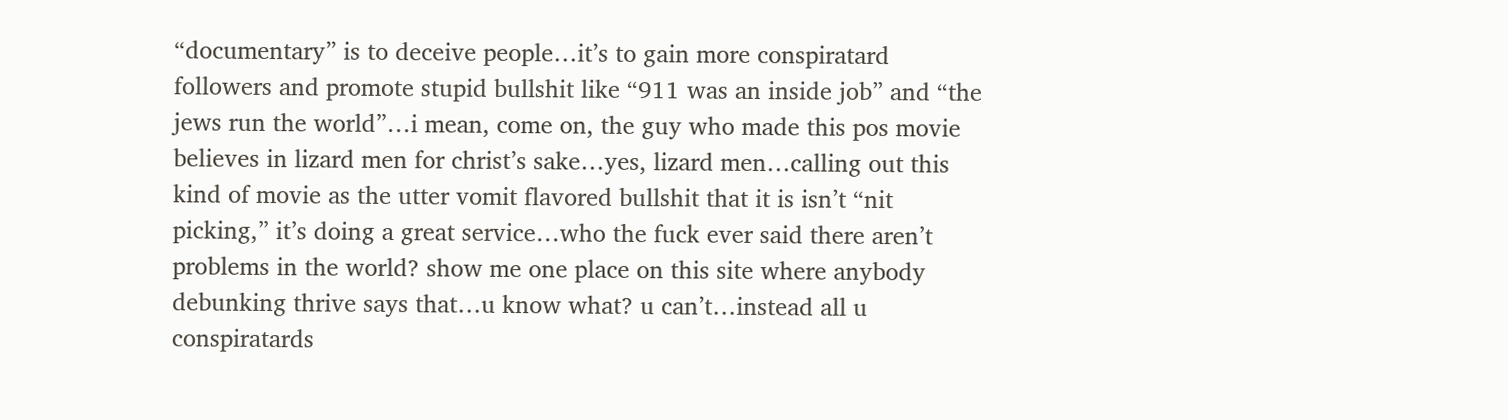“documentary” is to deceive people…it’s to gain more conspiratard followers and promote stupid bullshit like “911 was an inside job” and “the jews run the world”…i mean, come on, the guy who made this pos movie believes in lizard men for christ’s sake…yes, lizard men…calling out this kind of movie as the utter vomit flavored bullshit that it is isn’t “nit picking,” it’s doing a great service…who the fuck ever said there aren’t problems in the world? show me one place on this site where anybody debunking thrive says that…u know what? u can’t…instead all u conspiratards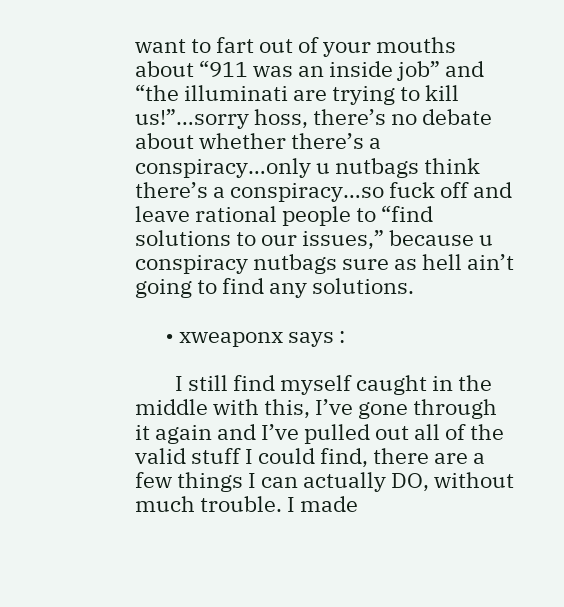want to fart out of your mouths about “911 was an inside job” and “the illuminati are trying to kill us!”…sorry hoss, there’s no debate about whether there’s a conspiracy…only u nutbags think there’s a conspiracy…so fuck off and leave rational people to “find solutions to our issues,” because u conspiracy nutbags sure as hell ain’t going to find any solutions.

      • xweaponx says :

        I still find myself caught in the middle with this, I’ve gone through it again and I’ve pulled out all of the valid stuff I could find, there are a few things I can actually DO, without much trouble. I made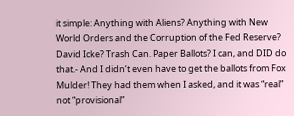it simple: Anything with Aliens? Anything with New World Orders and the Corruption of the Fed Reserve? David Icke? Trash Can. Paper Ballots? I can, and DID do that.- And I didn’t even have to get the ballots from Fox Mulder! They had them when I asked, and it was “real” not “provisional”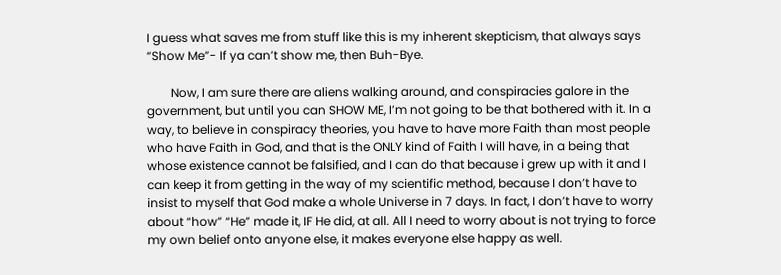I guess what saves me from stuff like this is my inherent skepticism, that always says “Show Me”- If ya can’t show me, then Buh-Bye.

        Now, I am sure there are aliens walking around, and conspiracies galore in the government, but until you can SHOW ME, I’m not going to be that bothered with it. In a way, to believe in conspiracy theories, you have to have more Faith than most people who have Faith in God, and that is the ONLY kind of Faith I will have, in a being that whose existence cannot be falsified, and I can do that because i grew up with it and I can keep it from getting in the way of my scientific method, because I don’t have to insist to myself that God make a whole Universe in 7 days. In fact, I don’t have to worry about “how” “He” made it, IF He did, at all. All I need to worry about is not trying to force my own belief onto anyone else, it makes everyone else happy as well.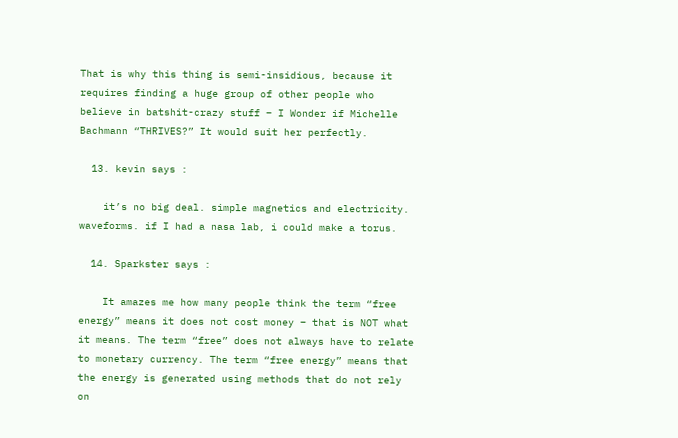That is why this thing is semi-insidious, because it requires finding a huge group of other people who believe in batshit-crazy stuff – I Wonder if Michelle Bachmann “THRIVES?” It would suit her perfectly.

  13. kevin says :

    it’s no big deal. simple magnetics and electricity. waveforms. if I had a nasa lab, i could make a torus.

  14. Sparkster says :

    It amazes me how many people think the term “free energy” means it does not cost money – that is NOT what it means. The term “free” does not always have to relate to monetary currency. The term “free energy” means that the energy is generated using methods that do not rely on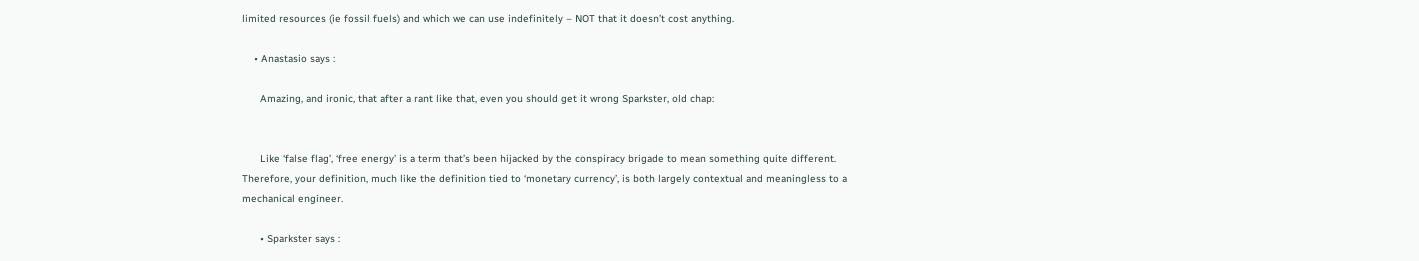limited resources (ie fossil fuels) and which we can use indefinitely – NOT that it doesn’t cost anything.

    • Anastasio says :

      Amazing, and ironic, that after a rant like that, even you should get it wrong Sparkster, old chap:


      Like ‘false flag’, ‘free energy’ is a term that’s been hijacked by the conspiracy brigade to mean something quite different. Therefore, your definition, much like the definition tied to ‘monetary currency’, is both largely contextual and meaningless to a mechanical engineer.

      • Sparkster says :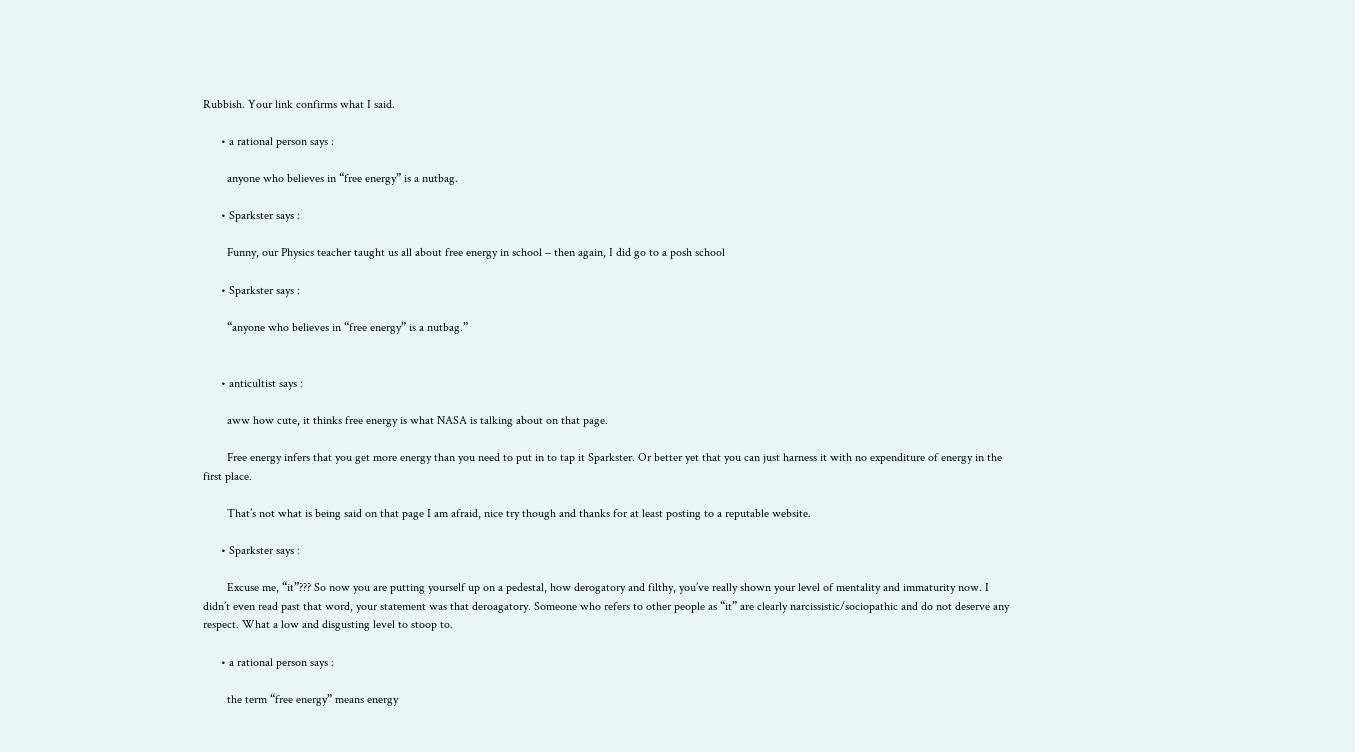Rubbish. Your link confirms what I said.

      • a rational person says :

        anyone who believes in “free energy” is a nutbag.

      • Sparkster says :

        Funny, our Physics teacher taught us all about free energy in school – then again, I did go to a posh school

      • Sparkster says :

        “anyone who believes in “free energy” is a nutbag.”


      • anticultist says :

        aww how cute, it thinks free energy is what NASA is talking about on that page.

        Free energy infers that you get more energy than you need to put in to tap it Sparkster. Or better yet that you can just harness it with no expenditure of energy in the first place.

        That’s not what is being said on that page I am afraid, nice try though and thanks for at least posting to a reputable website.

      • Sparkster says :

        Excuse me, “it”??? So now you are putting yourself up on a pedestal, how derogatory and filthy, you’ve really shown your level of mentality and immaturity now. I didn’t even read past that word, your statement was that deroagatory. Someone who refers to other people as “it” are clearly narcissistic/sociopathic and do not deserve any respect. What a low and disgusting level to stoop to.

      • a rational person says :

        the term “free energy” means energy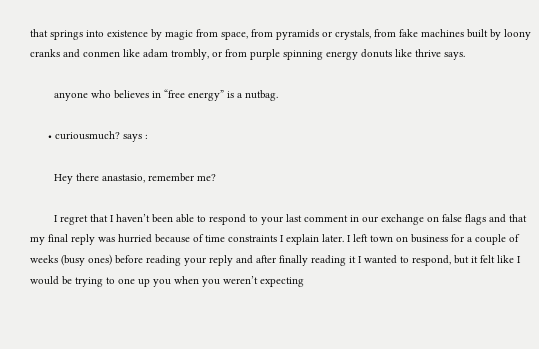that springs into existence by magic from space, from pyramids or crystals, from fake machines built by loony cranks and conmen like adam trombly, or from purple spinning energy donuts like thrive says.

        anyone who believes in “free energy” is a nutbag.

      • curiousmuch? says :

        Hey there anastasio, remember me?

        I regret that I haven’t been able to respond to your last comment in our exchange on false flags and that my final reply was hurried because of time constraints I explain later. I left town on business for a couple of weeks (busy ones) before reading your reply and after finally reading it I wanted to respond, but it felt like I would be trying to one up you when you weren’t expecting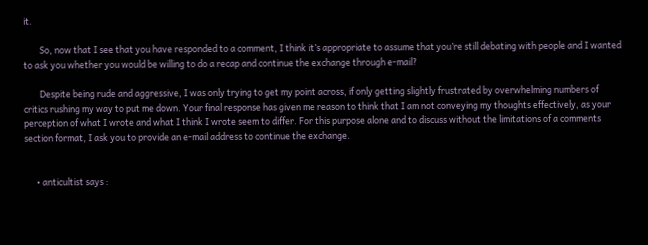it.

        So, now that I see that you have responded to a comment, I think it’s appropriate to assume that you’re still debating with people and I wanted to ask you whether you would be willing to do a recap and continue the exchange through e-mail?

        Despite being rude and aggressive, I was only trying to get my point across, if only getting slightly frustrated by overwhelming numbers of critics rushing my way to put me down. Your final response has given me reason to think that I am not conveying my thoughts effectively, as your perception of what I wrote and what I think I wrote seem to differ. For this purpose alone and to discuss without the limitations of a comments section format, I ask you to provide an e-mail address to continue the exchange.


      • anticultist says :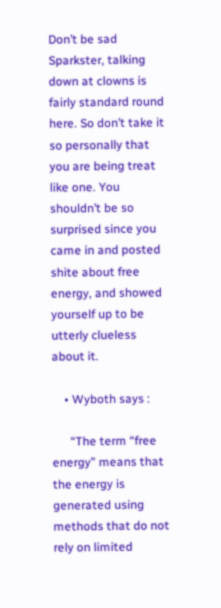Don’t be sad Sparkster, talking down at clowns is fairly standard round here. So don’t take it so personally that you are being treat like one. You shouldn’t be so surprised since you came in and posted shite about free energy, and showed yourself up to be utterly clueless about it.

    • Wyboth says :

      “The term “free energy” means that the energy is generated using methods that do not rely on limited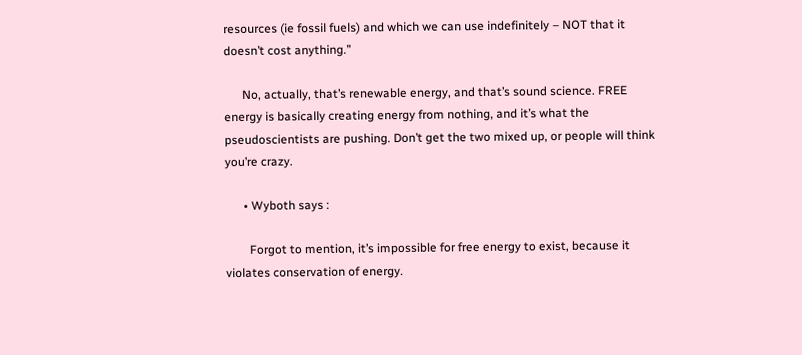resources (ie fossil fuels) and which we can use indefinitely – NOT that it doesn’t cost anything.”

      No, actually, that’s renewable energy, and that’s sound science. FREE energy is basically creating energy from nothing, and it’s what the pseudoscientists are pushing. Don’t get the two mixed up, or people will think you’re crazy.

      • Wyboth says :

        Forgot to mention, it’s impossible for free energy to exist, because it violates conservation of energy.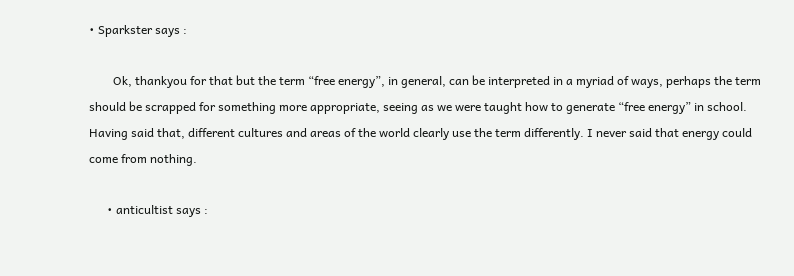• Sparkster says :

        Ok, thankyou for that but the term “free energy”, in general, can be interpreted in a myriad of ways, perhaps the term should be scrapped for something more appropriate, seeing as we were taught how to generate “free energy” in school. Having said that, different cultures and areas of the world clearly use the term differently. I never said that energy could come from nothing.

      • anticultist says :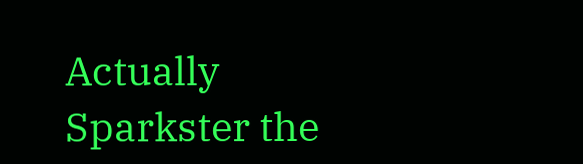Actually Sparkster the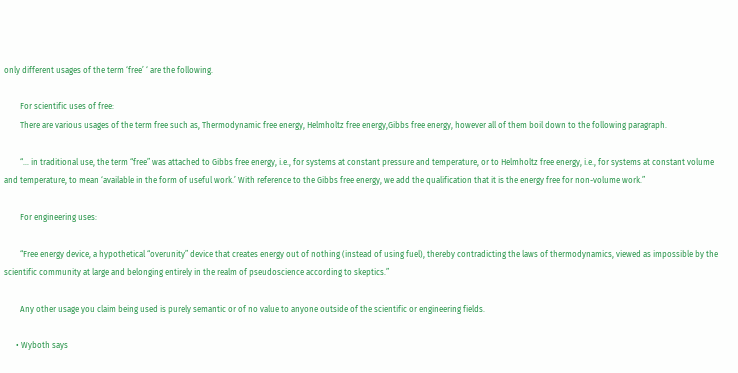only different usages of the term ‘free’ ‘ are the following.

        For scientific uses of free:
        There are various usages of the term free such as, Thermodynamic free energy, Helmholtz free energy,Gibbs free energy, however all of them boil down to the following paragraph.

        “… in traditional use, the term “free” was attached to Gibbs free energy, i.e., for systems at constant pressure and temperature, or to Helmholtz free energy, i.e., for systems at constant volume and temperature, to mean ‘available in the form of useful work.’ With reference to the Gibbs free energy, we add the qualification that it is the energy free for non-volume work.”

        For engineering uses:

        “Free energy device, a hypothetical “overunity” device that creates energy out of nothing (instead of using fuel), thereby contradicting the laws of thermodynamics, viewed as impossible by the scientific community at large and belonging entirely in the realm of pseudoscience according to skeptics.”

        Any other usage you claim being used is purely semantic or of no value to anyone outside of the scientific or engineering fields.

      • Wyboth says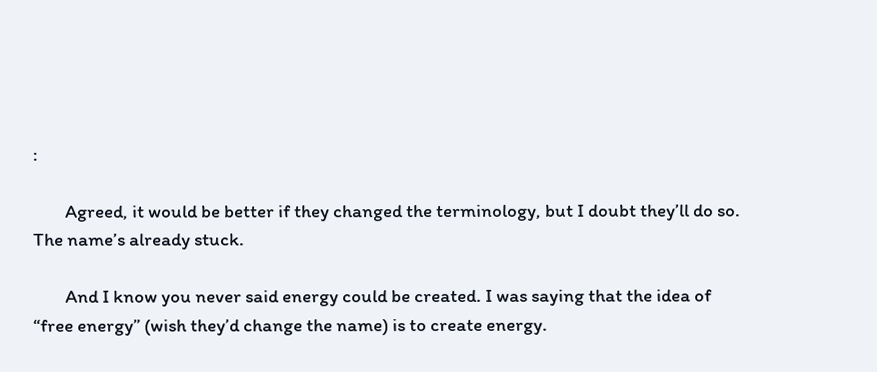:

        Agreed, it would be better if they changed the terminology, but I doubt they’ll do so. The name’s already stuck.

        And I know you never said energy could be created. I was saying that the idea of “free energy” (wish they’d change the name) is to create energy.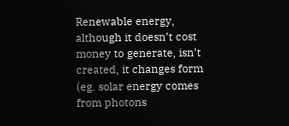Renewable energy, although it doesn’t cost money to generate, isn’t created, it changes form (eg. solar energy comes from photons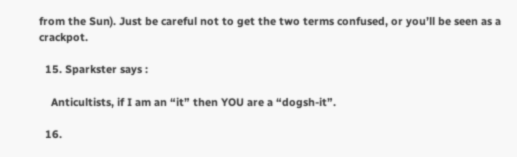from the Sun). Just be careful not to get the two terms confused, or you’ll be seen as a crackpot.

  15. Sparkster says :

    Anticultists, if I am an “it” then YOU are a “dogsh-it”.

  16.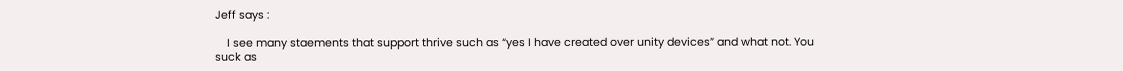Jeff says :

    I see many staements that support thrive such as “yes I have created over unity devices” and what not. You suck as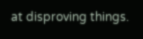at disproving things.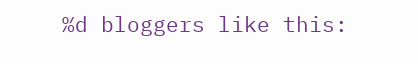%d bloggers like this: